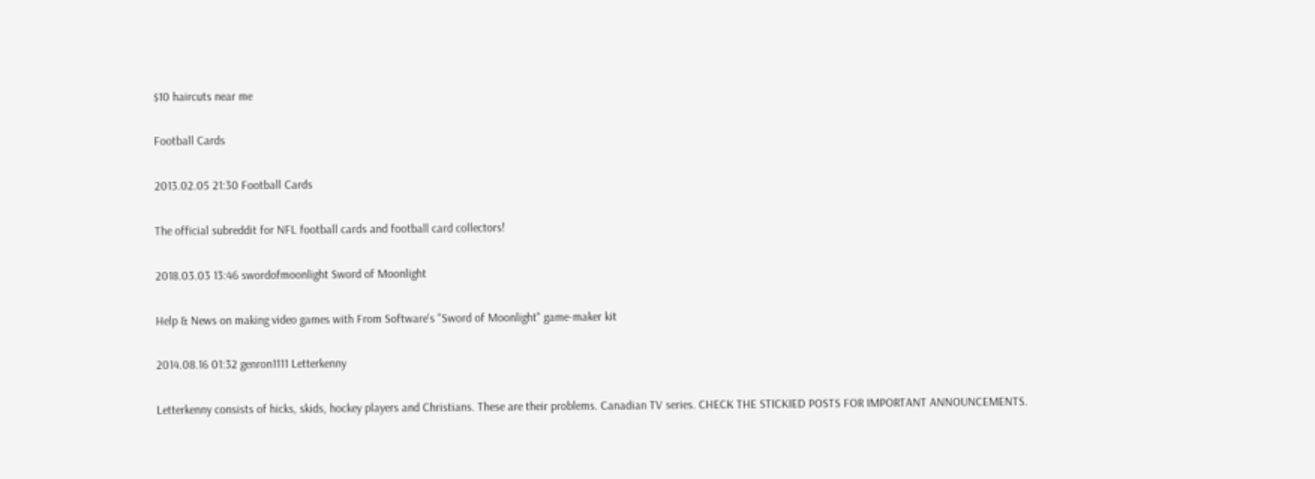$10 haircuts near me

Football Cards

2013.02.05 21:30 Football Cards

The official subreddit for NFL football cards and football card collectors!

2018.03.03 13:46 swordofmoonlight Sword of Moonlight

Help & News on making video games with From Software's "Sword of Moonlight" game-maker kit

2014.08.16 01:32 genron1111 Letterkenny

Letterkenny consists of hicks, skids, hockey players and Christians. These are their problems. Canadian TV series. CHECK THE STICKIED POSTS FOR IMPORTANT ANNOUNCEMENTS.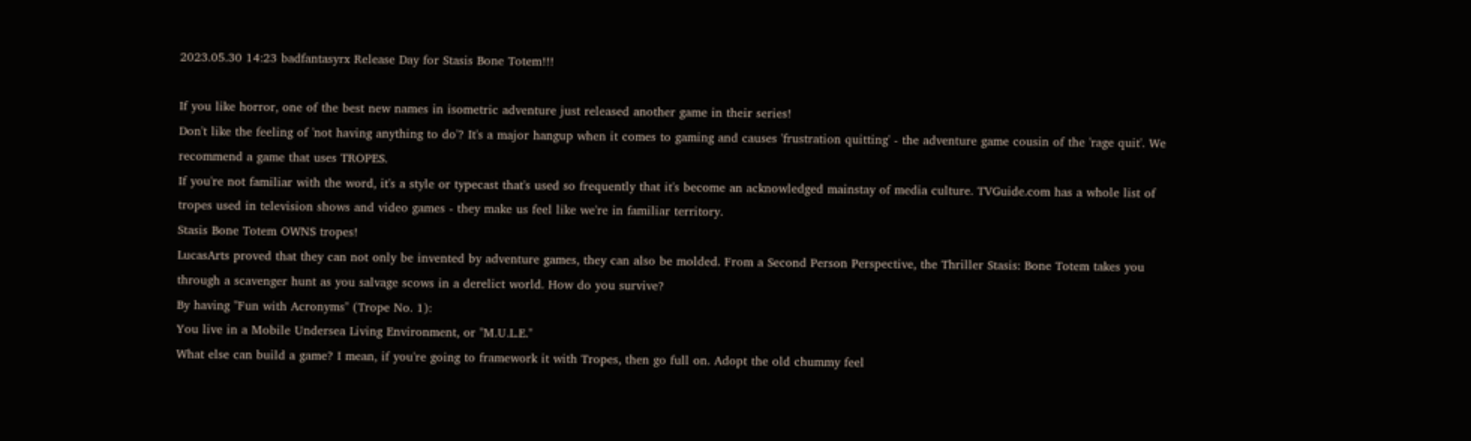2023.05.30 14:23 badfantasyrx Release Day for Stasis Bone Totem!!!

If you like horror, one of the best new names in isometric adventure just released another game in their series!
Don't like the feeling of 'not having anything to do'? It's a major hangup when it comes to gaming and causes 'frustration quitting' - the adventure game cousin of the 'rage quit'. We recommend a game that uses TROPES.
If you're not familiar with the word, it's a style or typecast that's used so frequently that it's become an acknowledged mainstay of media culture. TVGuide.com has a whole list of tropes used in television shows and video games - they make us feel like we're in familiar territory.
Stasis Bone Totem OWNS tropes!
LucasArts proved that they can not only be invented by adventure games, they can also be molded. From a Second Person Perspective, the Thriller Stasis: Bone Totem takes you through a scavenger hunt as you salvage scows in a derelict world. How do you survive?
By having "Fun with Acronyms" (Trope No. 1):
You live in a Mobile Undersea Living Environment, or "M.U.L.E."
What else can build a game? I mean, if you're going to framework it with Tropes, then go full on. Adopt the old chummy feel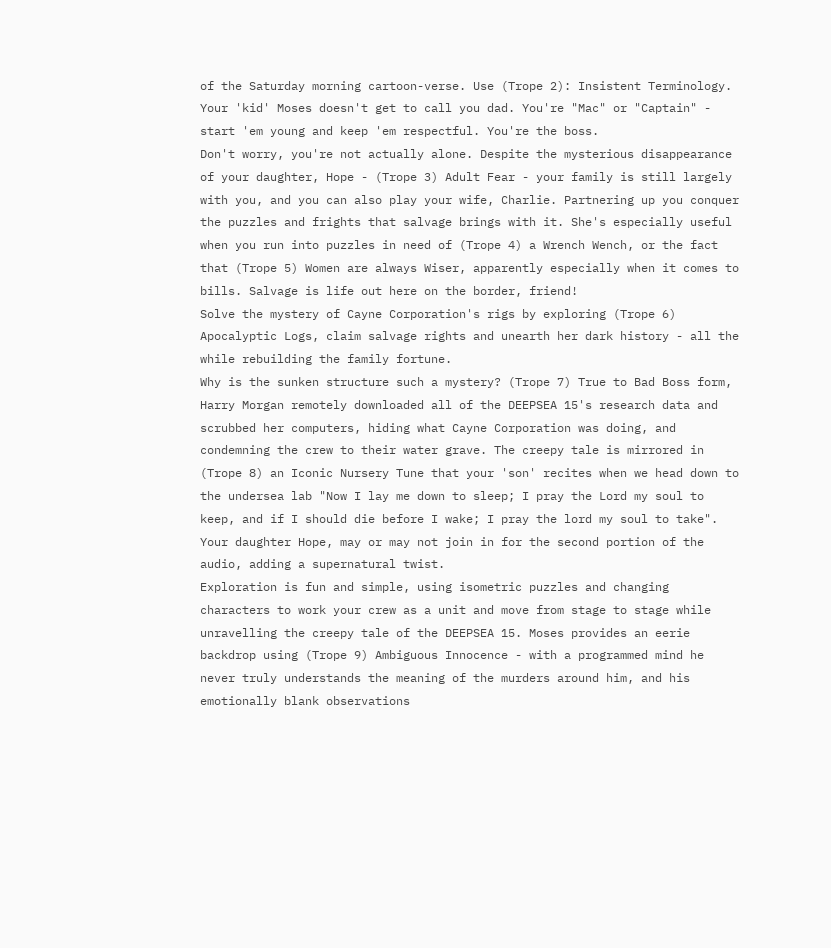of the Saturday morning cartoon-verse. Use (Trope 2): Insistent Terminology. Your 'kid' Moses doesn't get to call you dad. You're "Mac" or "Captain" - start 'em young and keep 'em respectful. You're the boss.
Don't worry, you're not actually alone. Despite the mysterious disappearance of your daughter, Hope - (Trope 3) Adult Fear - your family is still largely with you, and you can also play your wife, Charlie. Partnering up you conquer the puzzles and frights that salvage brings with it. She's especially useful when you run into puzzles in need of (Trope 4) a Wrench Wench, or the fact that (Trope 5) Women are always Wiser, apparently especially when it comes to bills. Salvage is life out here on the border, friend!
Solve the mystery of Cayne Corporation's rigs by exploring (Trope 6) Apocalyptic Logs, claim salvage rights and unearth her dark history - all the while rebuilding the family fortune.
Why is the sunken structure such a mystery? (Trope 7) True to Bad Boss form, Harry Morgan remotely downloaded all of the DEEPSEA 15's research data and scrubbed her computers, hiding what Cayne Corporation was doing, and condemning the crew to their water grave. The creepy tale is mirrored in (Trope 8) an Iconic Nursery Tune that your 'son' recites when we head down to the undersea lab "Now I lay me down to sleep; I pray the Lord my soul to keep, and if I should die before I wake; I pray the lord my soul to take". Your daughter Hope, may or may not join in for the second portion of the audio, adding a supernatural twist.
Exploration is fun and simple, using isometric puzzles and changing characters to work your crew as a unit and move from stage to stage while unravelling the creepy tale of the DEEPSEA 15. Moses provides an eerie backdrop using (Trope 9) Ambiguous Innocence - with a programmed mind he never truly understands the meaning of the murders around him, and his emotionally blank observations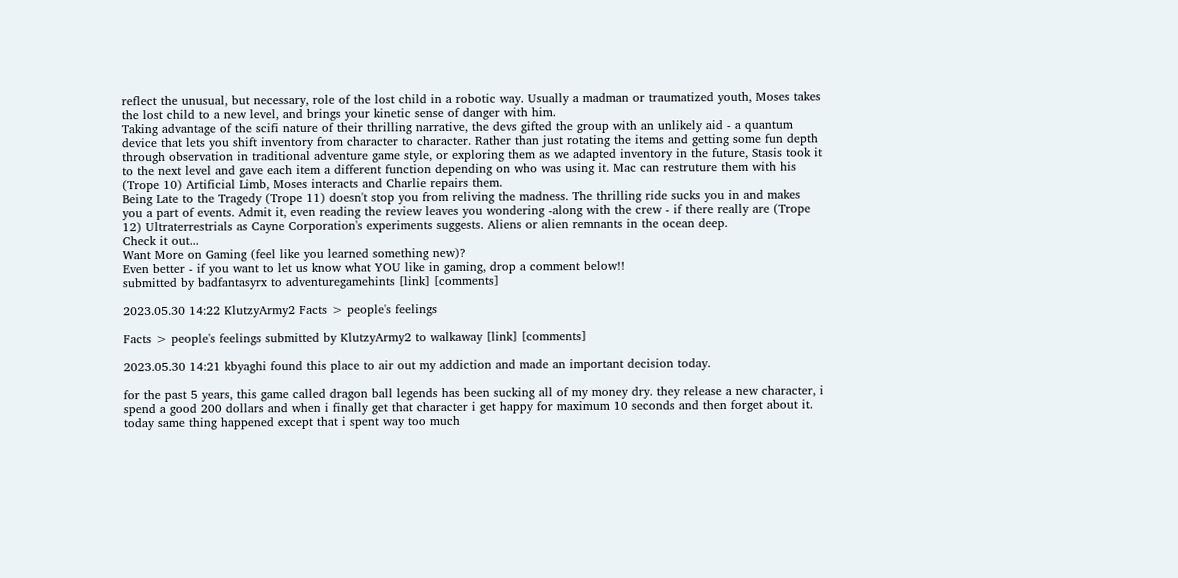reflect the unusual, but necessary, role of the lost child in a robotic way. Usually a madman or traumatized youth, Moses takes the lost child to a new level, and brings your kinetic sense of danger with him.
Taking advantage of the scifi nature of their thrilling narrative, the devs gifted the group with an unlikely aid - a quantum device that lets you shift inventory from character to character. Rather than just rotating the items and getting some fun depth through observation in traditional adventure game style, or exploring them as we adapted inventory in the future, Stasis took it to the next level and gave each item a different function depending on who was using it. Mac can restruture them with his (Trope 10) Artificial Limb, Moses interacts and Charlie repairs them.
Being Late to the Tragedy (Trope 11) doesn't stop you from reliving the madness. The thrilling ride sucks you in and makes you a part of events. Admit it, even reading the review leaves you wondering -along with the crew - if there really are (Trope 12) Ultraterrestrials as Cayne Corporation's experiments suggests. Aliens or alien remnants in the ocean deep.
Check it out...
Want More on Gaming (feel like you learned something new)?
Even better - if you want to let us know what YOU like in gaming, drop a comment below!!
submitted by badfantasyrx to adventuregamehints [link] [comments]

2023.05.30 14:22 KlutzyArmy2 Facts > people's feelings

Facts > people's feelings submitted by KlutzyArmy2 to walkaway [link] [comments]

2023.05.30 14:21 kbyaghi found this place to air out my addiction and made an important decision today.

for the past 5 years, this game called dragon ball legends has been sucking all of my money dry. they release a new character, i spend a good 200 dollars and when i finally get that character i get happy for maximum 10 seconds and then forget about it.
today same thing happened except that i spent way too much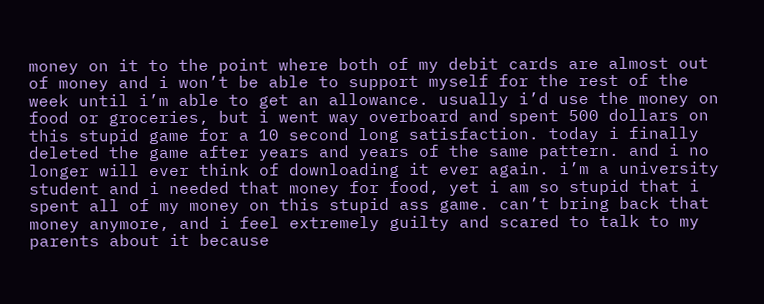money on it to the point where both of my debit cards are almost out of money and i won’t be able to support myself for the rest of the week until i’m able to get an allowance. usually i’d use the money on food or groceries, but i went way overboard and spent 500 dollars on this stupid game for a 10 second long satisfaction. today i finally deleted the game after years and years of the same pattern. and i no longer will ever think of downloading it ever again. i’m a university student and i needed that money for food, yet i am so stupid that i spent all of my money on this stupid ass game. can’t bring back that money anymore, and i feel extremely guilty and scared to talk to my parents about it because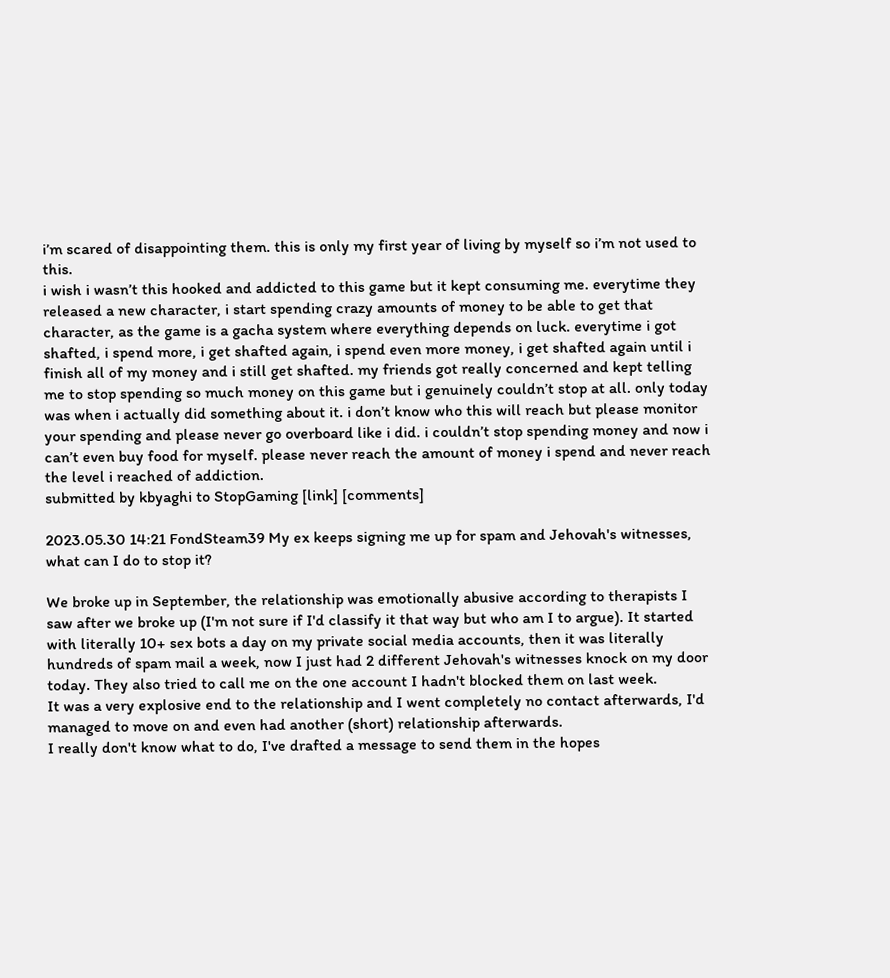i’m scared of disappointing them. this is only my first year of living by myself so i’m not used to this.
i wish i wasn’t this hooked and addicted to this game but it kept consuming me. everytime they released a new character, i start spending crazy amounts of money to be able to get that character, as the game is a gacha system where everything depends on luck. everytime i got shafted, i spend more, i get shafted again, i spend even more money, i get shafted again until i finish all of my money and i still get shafted. my friends got really concerned and kept telling me to stop spending so much money on this game but i genuinely couldn’t stop at all. only today was when i actually did something about it. i don’t know who this will reach but please monitor your spending and please never go overboard like i did. i couldn’t stop spending money and now i can’t even buy food for myself. please never reach the amount of money i spend and never reach the level i reached of addiction.
submitted by kbyaghi to StopGaming [link] [comments]

2023.05.30 14:21 FondSteam39 My ex keeps signing me up for spam and Jehovah's witnesses, what can I do to stop it?

We broke up in September, the relationship was emotionally abusive according to therapists I saw after we broke up (I'm not sure if I'd classify it that way but who am I to argue). It started with literally 10+ sex bots a day on my private social media accounts, then it was literally hundreds of spam mail a week, now I just had 2 different Jehovah's witnesses knock on my door today. They also tried to call me on the one account I hadn't blocked them on last week.
It was a very explosive end to the relationship and I went completely no contact afterwards, I'd managed to move on and even had another (short) relationship afterwards.
I really don't know what to do, I've drafted a message to send them in the hopes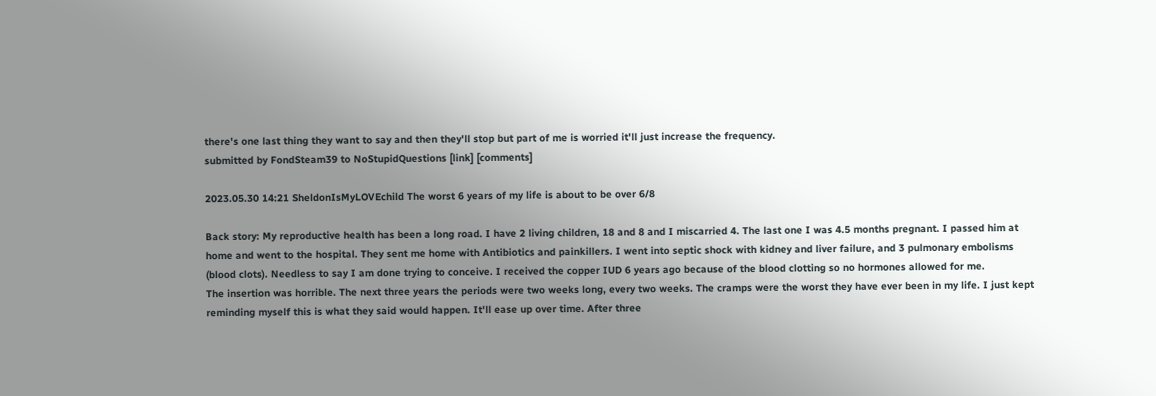there's one last thing they want to say and then they'll stop but part of me is worried it'll just increase the frequency.
submitted by FondSteam39 to NoStupidQuestions [link] [comments]

2023.05.30 14:21 SheldonIsMyLOVEchild The worst 6 years of my life is about to be over 6/8

Back story: My reproductive health has been a long road. I have 2 living children, 18 and 8 and I miscarried 4. The last one I was 4.5 months pregnant. I passed him at home and went to the hospital. They sent me home with Antibiotics and painkillers. I went into septic shock with kidney and liver failure, and 3 pulmonary embolisms (blood clots). Needless to say I am done trying to conceive. I received the copper IUD 6 years ago because of the blood clotting so no hormones allowed for me.
The insertion was horrible. The next three years the periods were two weeks long, every two weeks. The cramps were the worst they have ever been in my life. I just kept reminding myself this is what they said would happen. It'll ease up over time. After three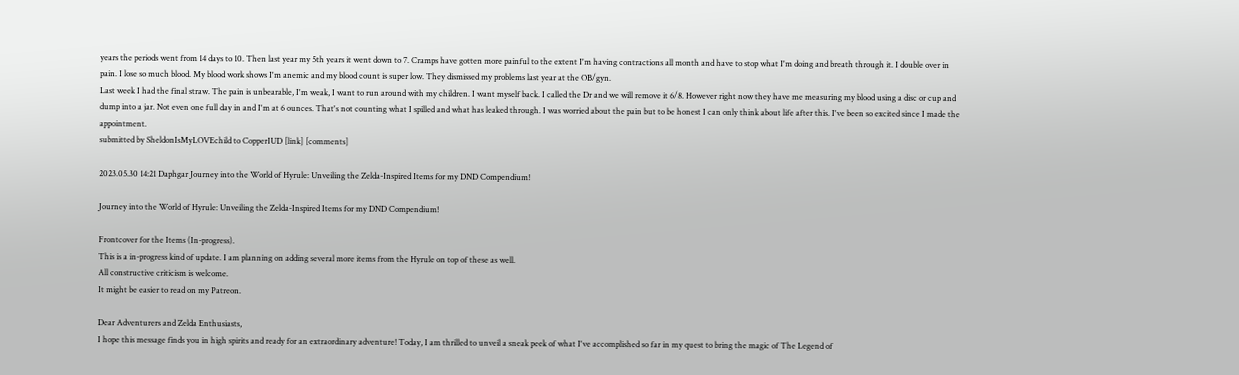years the periods went from 14 days to 10. Then last year my 5th years it went down to 7. Cramps have gotten more painful to the extent I'm having contractions all month and have to stop what I'm doing and breath through it. I double over in pain. I lose so much blood. My blood work shows I'm anemic and my blood count is super low. They dismissed my problems last year at the OB/gyn.
Last week I had the final straw. The pain is unbearable, I'm weak, I want to run around with my children. I want myself back. I called the Dr and we will remove it 6/8. However right now they have me measuring my blood using a disc or cup and dump into a jar. Not even one full day in and I'm at 6 ounces. That's not counting what I spilled and what has leaked through. I was worried about the pain but to be honest I can only think about life after this. I've been so excited since I made the appointment.
submitted by SheldonIsMyLOVEchild to CopperIUD [link] [comments]

2023.05.30 14:21 Daphgar Journey into the World of Hyrule: Unveiling the Zelda-Inspired Items for my DND Compendium!

Journey into the World of Hyrule: Unveiling the Zelda-Inspired Items for my DND Compendium!

Frontcover for the Items (In-progress).
This is a in-progress kind of update. I am planning on adding several more items from the Hyrule on top of these as well.
All constructive criticism is welcome.
It might be easier to read on my Patreon.

Dear Adventurers and Zelda Enthusiasts,
I hope this message finds you in high spirits and ready for an extraordinary adventure! Today, I am thrilled to unveil a sneak peek of what I've accomplished so far in my quest to bring the magic of The Legend of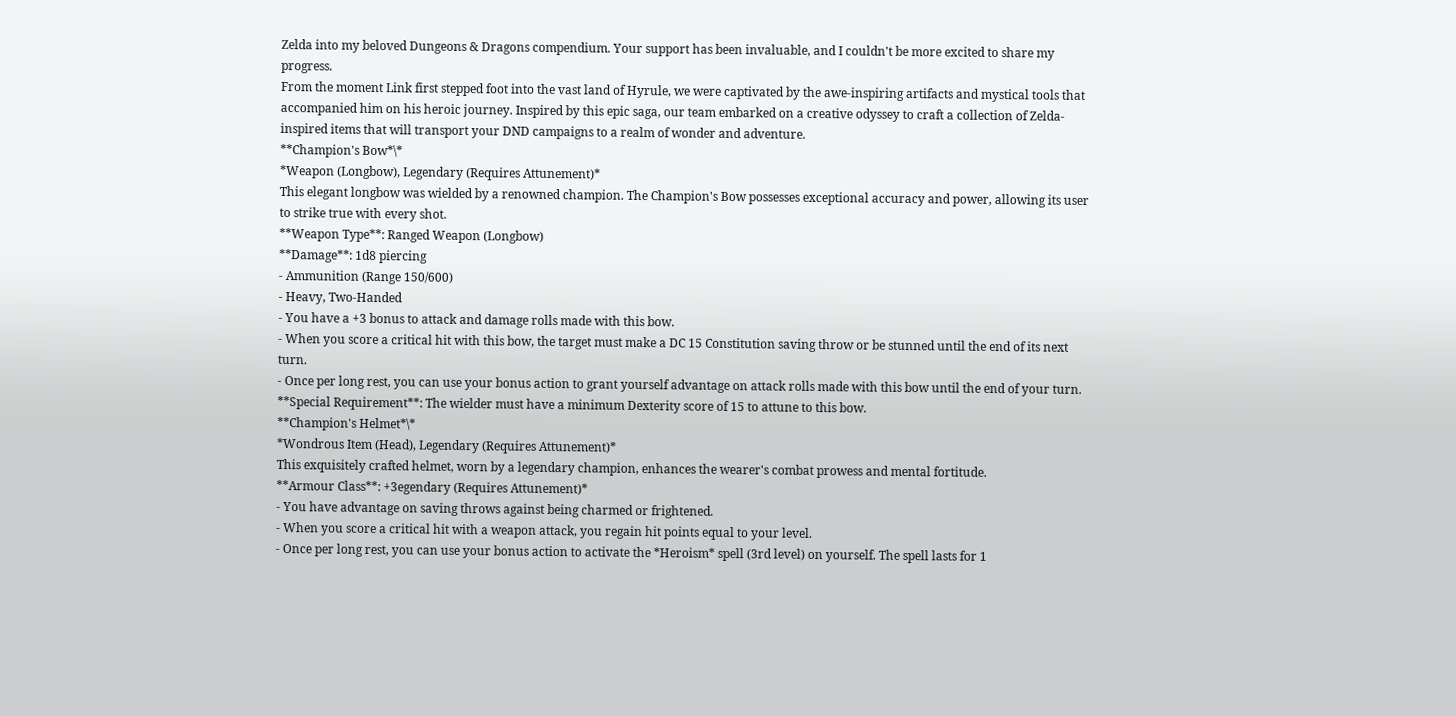Zelda into my beloved Dungeons & Dragons compendium. Your support has been invaluable, and I couldn't be more excited to share my progress.
From the moment Link first stepped foot into the vast land of Hyrule, we were captivated by the awe-inspiring artifacts and mystical tools that accompanied him on his heroic journey. Inspired by this epic saga, our team embarked on a creative odyssey to craft a collection of Zelda-inspired items that will transport your DND campaigns to a realm of wonder and adventure.
**Champion's Bow*\*
*Weapon (Longbow), Legendary (Requires Attunement)*
This elegant longbow was wielded by a renowned champion. The Champion's Bow possesses exceptional accuracy and power, allowing its user to strike true with every shot.
**Weapon Type**: Ranged Weapon (Longbow)
**Damage**: 1d8 piercing
- Ammunition (Range 150/600)
- Heavy, Two-Handed
- You have a +3 bonus to attack and damage rolls made with this bow.
- When you score a critical hit with this bow, the target must make a DC 15 Constitution saving throw or be stunned until the end of its next turn.
- Once per long rest, you can use your bonus action to grant yourself advantage on attack rolls made with this bow until the end of your turn.
**Special Requirement**: The wielder must have a minimum Dexterity score of 15 to attune to this bow.
**Champion's Helmet*\*
*Wondrous Item (Head), Legendary (Requires Attunement)*
This exquisitely crafted helmet, worn by a legendary champion, enhances the wearer's combat prowess and mental fortitude.
**Armour Class**: +3egendary (Requires Attunement)*
- You have advantage on saving throws against being charmed or frightened.
- When you score a critical hit with a weapon attack, you regain hit points equal to your level.
- Once per long rest, you can use your bonus action to activate the *Heroism* spell (3rd level) on yourself. The spell lasts for 1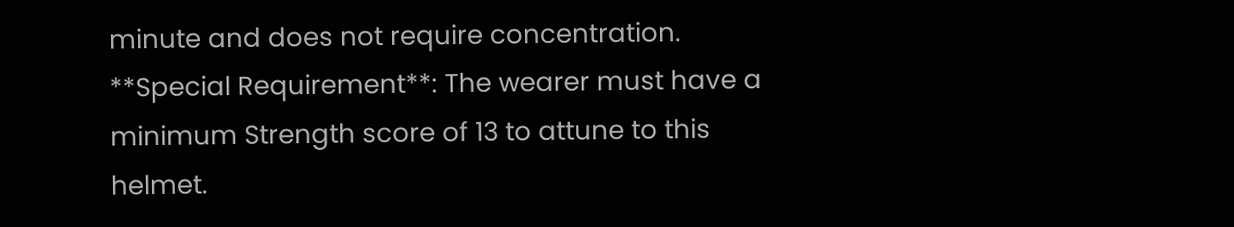minute and does not require concentration.
**Special Requirement**: The wearer must have a minimum Strength score of 13 to attune to this helmet.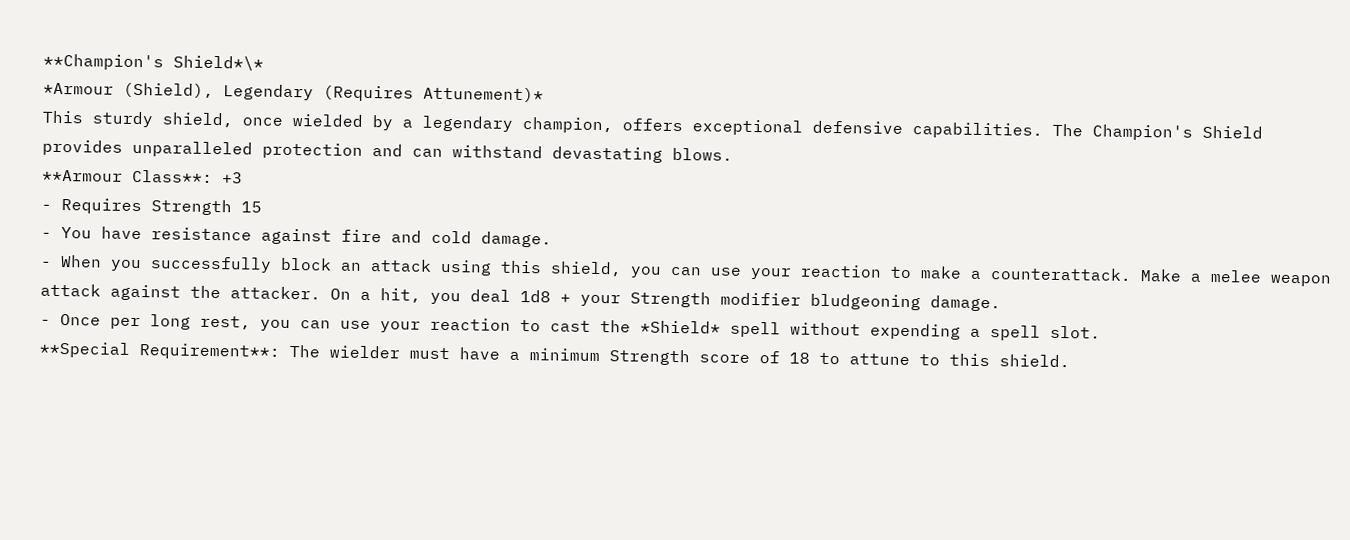**Champion's Shield*\*
*Armour (Shield), Legendary (Requires Attunement)*
This sturdy shield, once wielded by a legendary champion, offers exceptional defensive capabilities. The Champion's Shield provides unparalleled protection and can withstand devastating blows.
**Armour Class**: +3
- Requires Strength 15
- You have resistance against fire and cold damage.
- When you successfully block an attack using this shield, you can use your reaction to make a counterattack. Make a melee weapon attack against the attacker. On a hit, you deal 1d8 + your Strength modifier bludgeoning damage.
- Once per long rest, you can use your reaction to cast the *Shield* spell without expending a spell slot.
**Special Requirement**: The wielder must have a minimum Strength score of 18 to attune to this shield.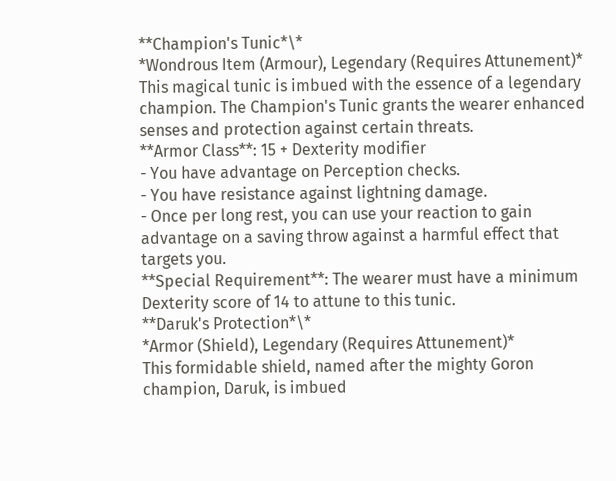**Champion's Tunic*\*
*Wondrous Item (Armour), Legendary (Requires Attunement)*
This magical tunic is imbued with the essence of a legendary champion. The Champion's Tunic grants the wearer enhanced senses and protection against certain threats.
**Armor Class**: 15 + Dexterity modifier
- You have advantage on Perception checks.
- You have resistance against lightning damage.
- Once per long rest, you can use your reaction to gain advantage on a saving throw against a harmful effect that targets you.
**Special Requirement**: The wearer must have a minimum Dexterity score of 14 to attune to this tunic.
**Daruk's Protection*\*
*Armor (Shield), Legendary (Requires Attunement)*
This formidable shield, named after the mighty Goron champion, Daruk, is imbued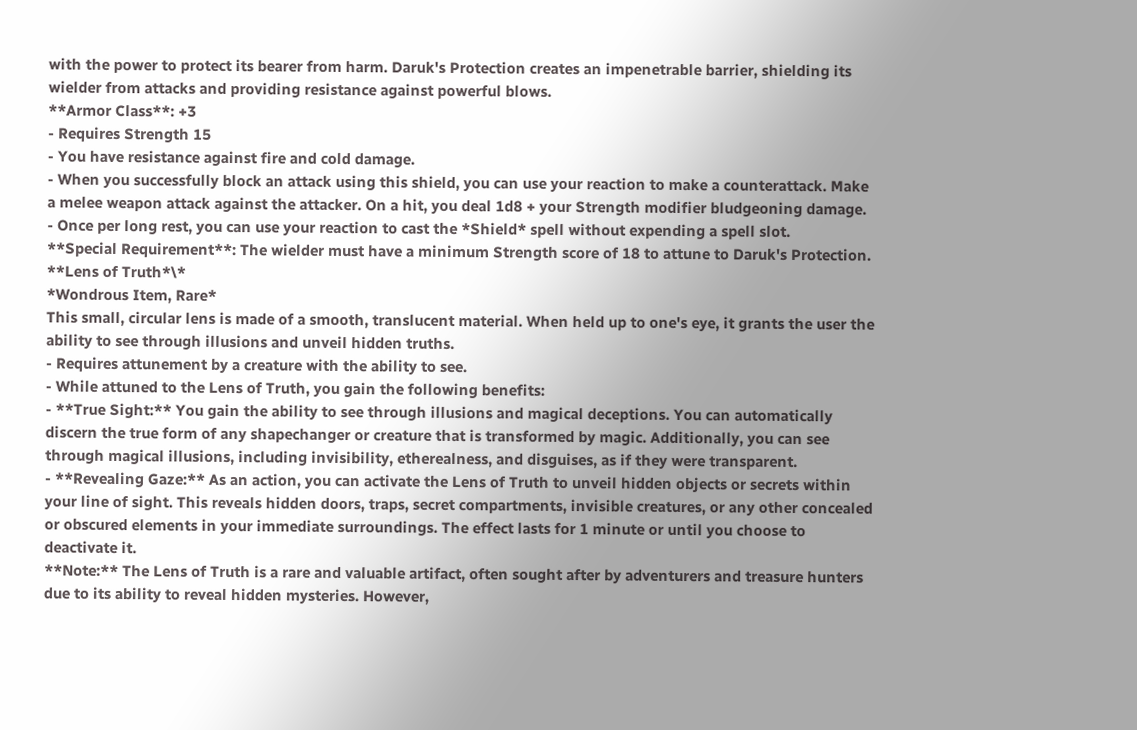with the power to protect its bearer from harm. Daruk's Protection creates an impenetrable barrier, shielding its wielder from attacks and providing resistance against powerful blows.
**Armor Class**: +3
- Requires Strength 15
- You have resistance against fire and cold damage.
- When you successfully block an attack using this shield, you can use your reaction to make a counterattack. Make a melee weapon attack against the attacker. On a hit, you deal 1d8 + your Strength modifier bludgeoning damage.
- Once per long rest, you can use your reaction to cast the *Shield* spell without expending a spell slot.
**Special Requirement**: The wielder must have a minimum Strength score of 18 to attune to Daruk's Protection.
**Lens of Truth*\*
*Wondrous Item, Rare*
This small, circular lens is made of a smooth, translucent material. When held up to one's eye, it grants the user the ability to see through illusions and unveil hidden truths.
- Requires attunement by a creature with the ability to see.
- While attuned to the Lens of Truth, you gain the following benefits:
- **True Sight:** You gain the ability to see through illusions and magical deceptions. You can automatically discern the true form of any shapechanger or creature that is transformed by magic. Additionally, you can see through magical illusions, including invisibility, etherealness, and disguises, as if they were transparent.
- **Revealing Gaze:** As an action, you can activate the Lens of Truth to unveil hidden objects or secrets within your line of sight. This reveals hidden doors, traps, secret compartments, invisible creatures, or any other concealed or obscured elements in your immediate surroundings. The effect lasts for 1 minute or until you choose to deactivate it.
**Note:** The Lens of Truth is a rare and valuable artifact, often sought after by adventurers and treasure hunters due to its ability to reveal hidden mysteries. However,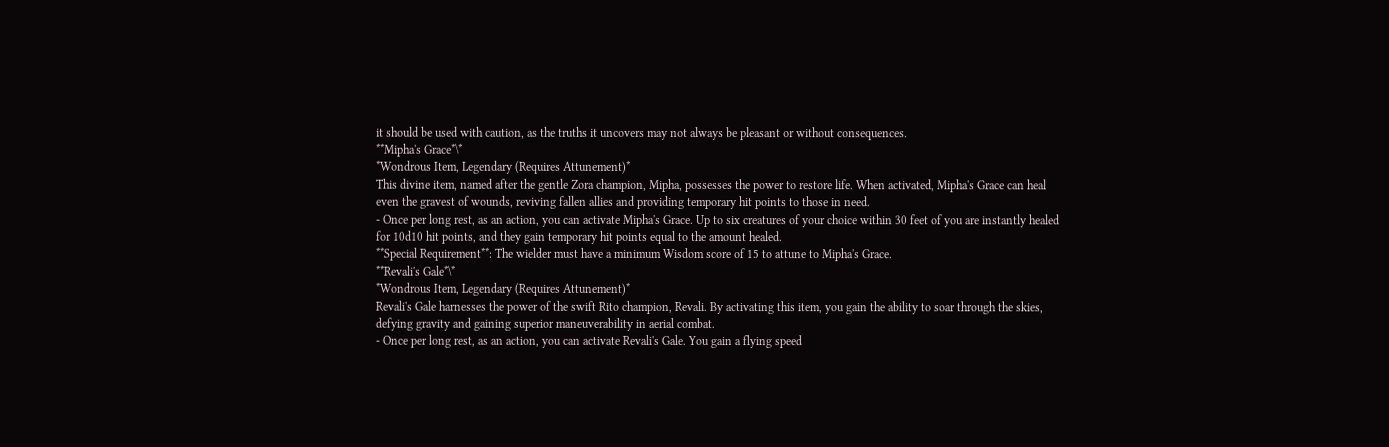it should be used with caution, as the truths it uncovers may not always be pleasant or without consequences.
**Mipha's Grace*\*
*Wondrous Item, Legendary (Requires Attunement)*
This divine item, named after the gentle Zora champion, Mipha, possesses the power to restore life. When activated, Mipha's Grace can heal even the gravest of wounds, reviving fallen allies and providing temporary hit points to those in need.
- Once per long rest, as an action, you can activate Mipha's Grace. Up to six creatures of your choice within 30 feet of you are instantly healed for 10d10 hit points, and they gain temporary hit points equal to the amount healed.
**Special Requirement**: The wielder must have a minimum Wisdom score of 15 to attune to Mipha's Grace.
**Revali's Gale*\*
*Wondrous Item, Legendary (Requires Attunement)*
Revali's Gale harnesses the power of the swift Rito champion, Revali. By activating this item, you gain the ability to soar through the skies, defying gravity and gaining superior maneuverability in aerial combat.
- Once per long rest, as an action, you can activate Revali's Gale. You gain a flying speed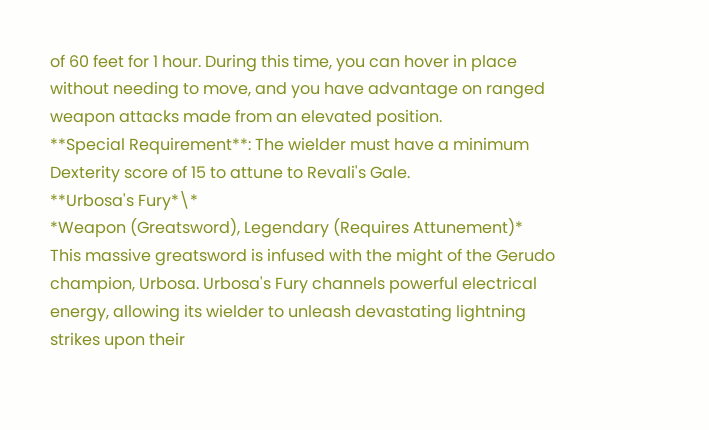of 60 feet for 1 hour. During this time, you can hover in place without needing to move, and you have advantage on ranged weapon attacks made from an elevated position.
**Special Requirement**: The wielder must have a minimum Dexterity score of 15 to attune to Revali's Gale.
**Urbosa's Fury*\*
*Weapon (Greatsword), Legendary (Requires Attunement)*
This massive greatsword is infused with the might of the Gerudo champion, Urbosa. Urbosa's Fury channels powerful electrical energy, allowing its wielder to unleash devastating lightning strikes upon their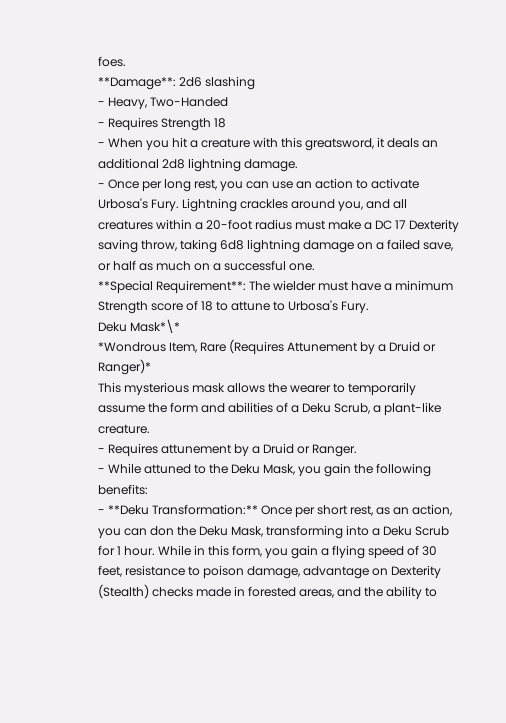foes.
**Damage**: 2d6 slashing
- Heavy, Two-Handed
- Requires Strength 18
- When you hit a creature with this greatsword, it deals an additional 2d8 lightning damage.
- Once per long rest, you can use an action to activate Urbosa's Fury. Lightning crackles around you, and all creatures within a 20-foot radius must make a DC 17 Dexterity saving throw, taking 6d8 lightning damage on a failed save, or half as much on a successful one.
**Special Requirement**: The wielder must have a minimum Strength score of 18 to attune to Urbosa's Fury.
Deku Mask*\*
*Wondrous Item, Rare (Requires Attunement by a Druid or Ranger)*
This mysterious mask allows the wearer to temporarily assume the form and abilities of a Deku Scrub, a plant-like creature.
- Requires attunement by a Druid or Ranger.
- While attuned to the Deku Mask, you gain the following benefits:
- **Deku Transformation:** Once per short rest, as an action, you can don the Deku Mask, transforming into a Deku Scrub for 1 hour. While in this form, you gain a flying speed of 30 feet, resistance to poison damage, advantage on Dexterity (Stealth) checks made in forested areas, and the ability to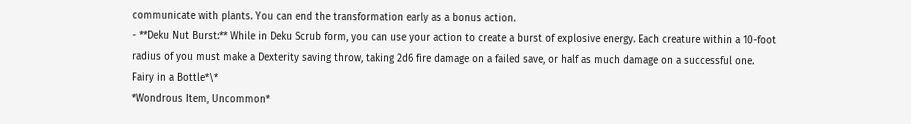communicate with plants. You can end the transformation early as a bonus action.
- **Deku Nut Burst:** While in Deku Scrub form, you can use your action to create a burst of explosive energy. Each creature within a 10-foot radius of you must make a Dexterity saving throw, taking 2d6 fire damage on a failed save, or half as much damage on a successful one.
Fairy in a Bottle*\*
*Wondrous Item, Uncommon*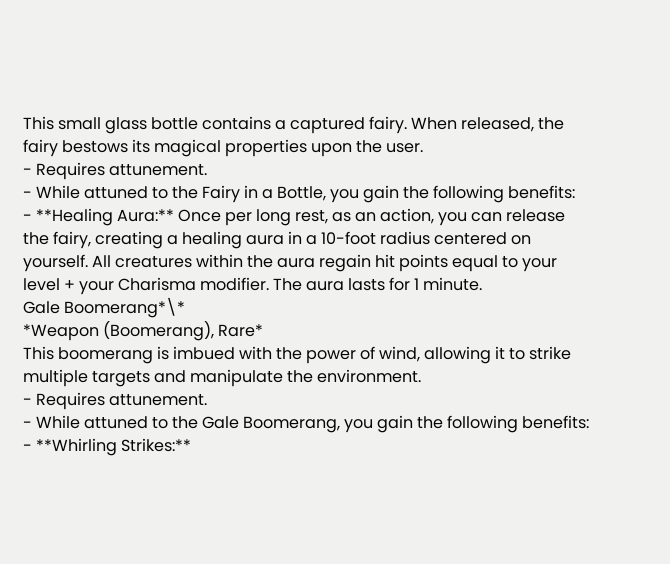This small glass bottle contains a captured fairy. When released, the fairy bestows its magical properties upon the user.
- Requires attunement.
- While attuned to the Fairy in a Bottle, you gain the following benefits:
- **Healing Aura:** Once per long rest, as an action, you can release the fairy, creating a healing aura in a 10-foot radius centered on yourself. All creatures within the aura regain hit points equal to your level + your Charisma modifier. The aura lasts for 1 minute.
Gale Boomerang*\*
*Weapon (Boomerang), Rare*
This boomerang is imbued with the power of wind, allowing it to strike multiple targets and manipulate the environment.
- Requires attunement.
- While attuned to the Gale Boomerang, you gain the following benefits:
- **Whirling Strikes:**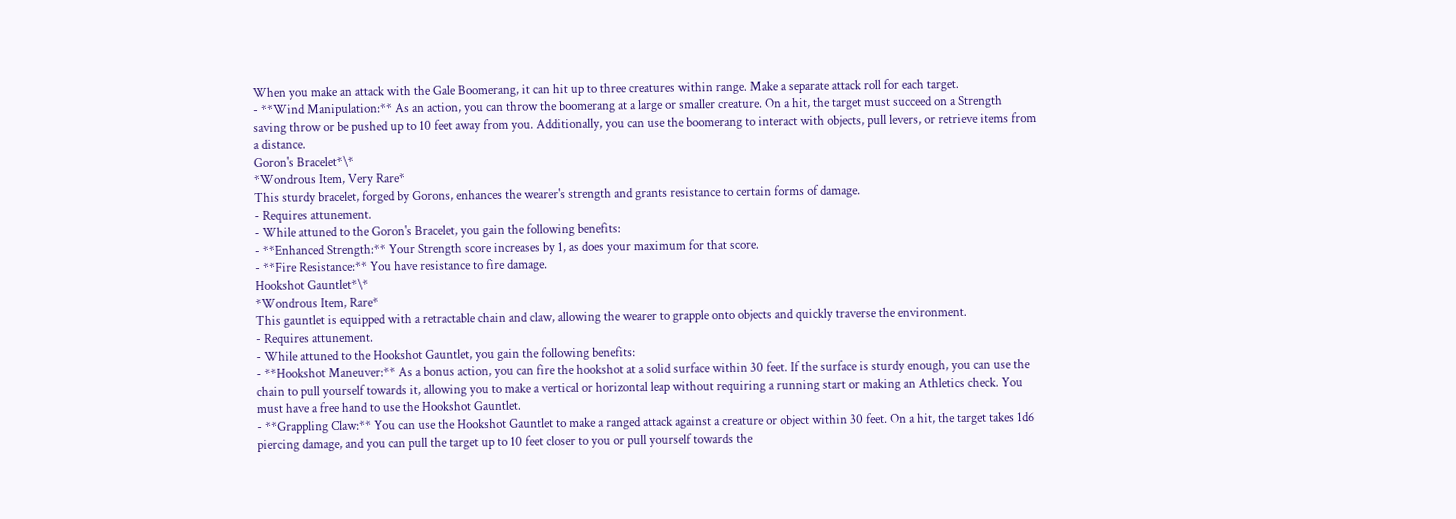When you make an attack with the Gale Boomerang, it can hit up to three creatures within range. Make a separate attack roll for each target.
- **Wind Manipulation:** As an action, you can throw the boomerang at a large or smaller creature. On a hit, the target must succeed on a Strength saving throw or be pushed up to 10 feet away from you. Additionally, you can use the boomerang to interact with objects, pull levers, or retrieve items from a distance.
Goron's Bracelet*\*
*Wondrous Item, Very Rare*
This sturdy bracelet, forged by Gorons, enhances the wearer's strength and grants resistance to certain forms of damage.
- Requires attunement.
- While attuned to the Goron's Bracelet, you gain the following benefits:
- **Enhanced Strength:** Your Strength score increases by 1, as does your maximum for that score.
- **Fire Resistance:** You have resistance to fire damage.
Hookshot Gauntlet*\*
*Wondrous Item, Rare*
This gauntlet is equipped with a retractable chain and claw, allowing the wearer to grapple onto objects and quickly traverse the environment.
- Requires attunement.
- While attuned to the Hookshot Gauntlet, you gain the following benefits:
- **Hookshot Maneuver:** As a bonus action, you can fire the hookshot at a solid surface within 30 feet. If the surface is sturdy enough, you can use the chain to pull yourself towards it, allowing you to make a vertical or horizontal leap without requiring a running start or making an Athletics check. You must have a free hand to use the Hookshot Gauntlet.
- **Grappling Claw:** You can use the Hookshot Gauntlet to make a ranged attack against a creature or object within 30 feet. On a hit, the target takes 1d6 piercing damage, and you can pull the target up to 10 feet closer to you or pull yourself towards the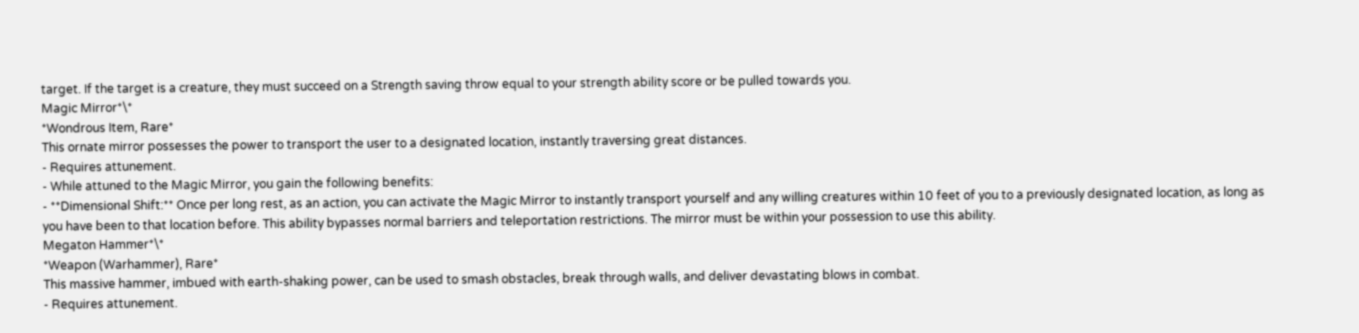target. If the target is a creature, they must succeed on a Strength saving throw equal to your strength ability score or be pulled towards you.
Magic Mirror*\*
*Wondrous Item, Rare*
This ornate mirror possesses the power to transport the user to a designated location, instantly traversing great distances.
- Requires attunement.
- While attuned to the Magic Mirror, you gain the following benefits:
- **Dimensional Shift:** Once per long rest, as an action, you can activate the Magic Mirror to instantly transport yourself and any willing creatures within 10 feet of you to a previously designated location, as long as you have been to that location before. This ability bypasses normal barriers and teleportation restrictions. The mirror must be within your possession to use this ability.
Megaton Hammer*\*
*Weapon (Warhammer), Rare*
This massive hammer, imbued with earth-shaking power, can be used to smash obstacles, break through walls, and deliver devastating blows in combat.
- Requires attunement.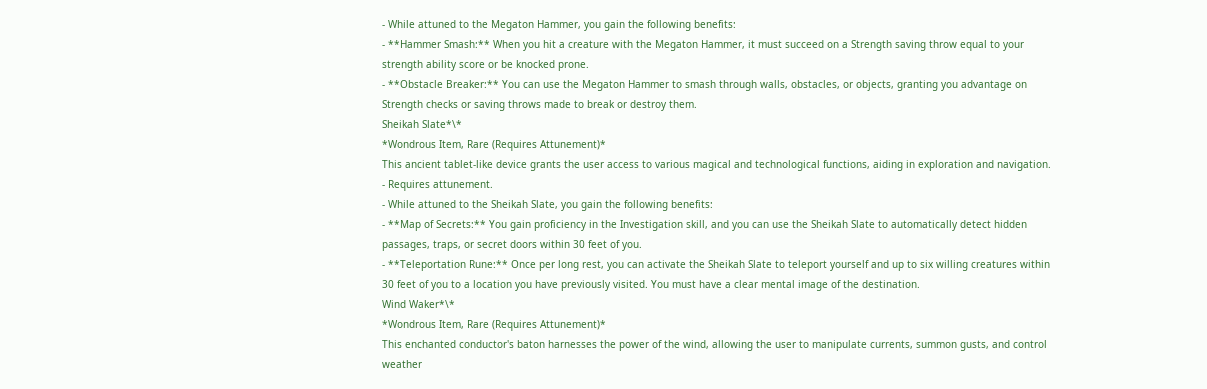- While attuned to the Megaton Hammer, you gain the following benefits:
- **Hammer Smash:** When you hit a creature with the Megaton Hammer, it must succeed on a Strength saving throw equal to your strength ability score or be knocked prone.
- **Obstacle Breaker:** You can use the Megaton Hammer to smash through walls, obstacles, or objects, granting you advantage on Strength checks or saving throws made to break or destroy them.
Sheikah Slate*\*
*Wondrous Item, Rare (Requires Attunement)*
This ancient tablet-like device grants the user access to various magical and technological functions, aiding in exploration and navigation.
- Requires attunement.
- While attuned to the Sheikah Slate, you gain the following benefits:
- **Map of Secrets:** You gain proficiency in the Investigation skill, and you can use the Sheikah Slate to automatically detect hidden passages, traps, or secret doors within 30 feet of you.
- **Teleportation Rune:** Once per long rest, you can activate the Sheikah Slate to teleport yourself and up to six willing creatures within 30 feet of you to a location you have previously visited. You must have a clear mental image of the destination.
Wind Waker*\*
*Wondrous Item, Rare (Requires Attunement)*
This enchanted conductor's baton harnesses the power of the wind, allowing the user to manipulate currents, summon gusts, and control weather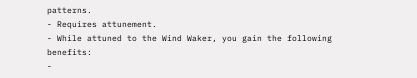patterns.
- Requires attunement.
- While attuned to the Wind Waker, you gain the following benefits:
-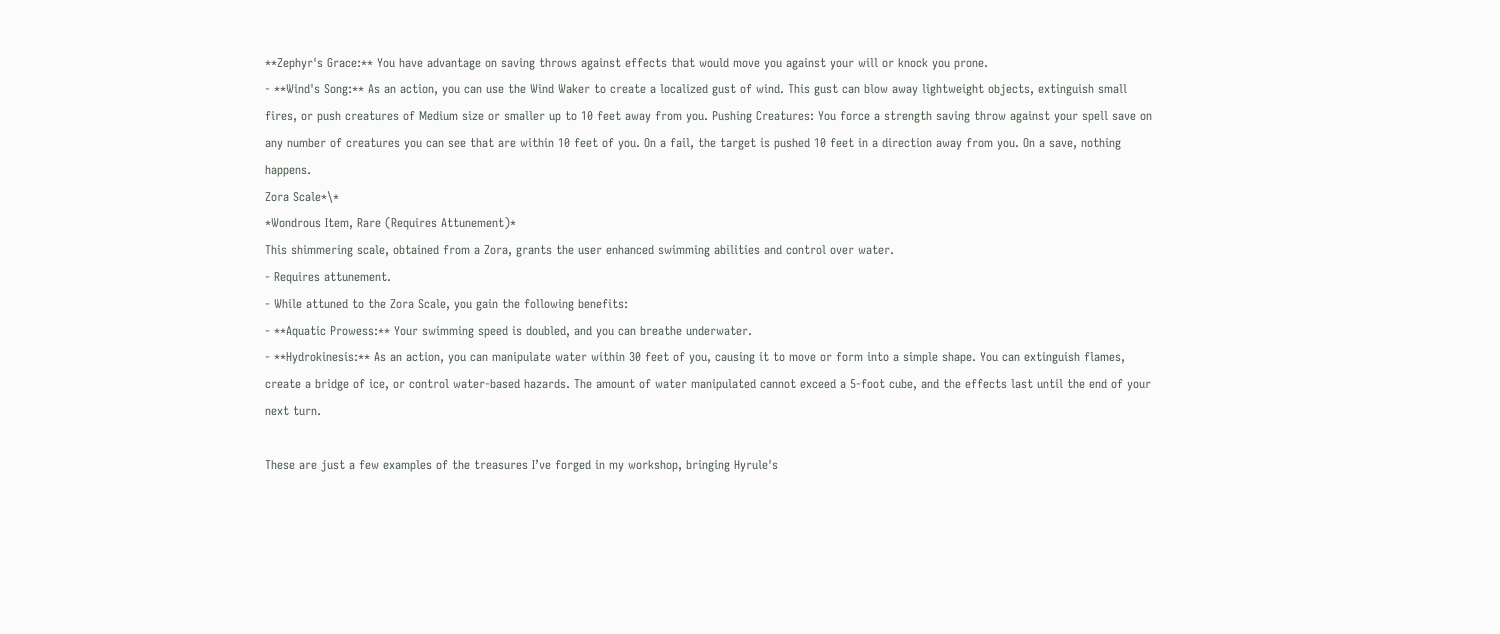**Zephyr's Grace:** You have advantage on saving throws against effects that would move you against your will or knock you prone.
- **Wind's Song:** As an action, you can use the Wind Waker to create a localized gust of wind. This gust can blow away lightweight objects, extinguish small fires, or push creatures of Medium size or smaller up to 10 feet away from you. Pushing Creatures: You force a strength saving throw against your spell save on any number of creatures you can see that are within 10 feet of you. On a fail, the target is pushed 10 feet in a direction away from you. On a save, nothing happens.
Zora Scale*\*
*Wondrous Item, Rare (Requires Attunement)*
This shimmering scale, obtained from a Zora, grants the user enhanced swimming abilities and control over water.
- Requires attunement.
- While attuned to the Zora Scale, you gain the following benefits:
- **Aquatic Prowess:** Your swimming speed is doubled, and you can breathe underwater.
- **Hydrokinesis:** As an action, you can manipulate water within 30 feet of you, causing it to move or form into a simple shape. You can extinguish flames, create a bridge of ice, or control water-based hazards. The amount of water manipulated cannot exceed a 5-foot cube, and the effects last until the end of your next turn.

These are just a few examples of the treasures I’ve forged in my workshop, bringing Hyrule's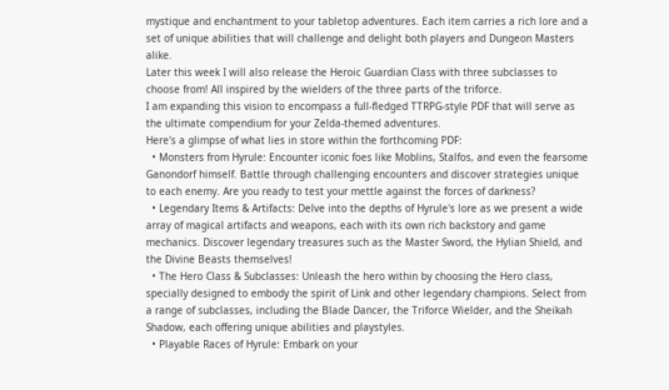mystique and enchantment to your tabletop adventures. Each item carries a rich lore and a set of unique abilities that will challenge and delight both players and Dungeon Masters alike.
Later this week I will also release the Heroic Guardian Class with three subclasses to choose from! All inspired by the wielders of the three parts of the triforce.
I am expanding this vision to encompass a full-fledged TTRPG-style PDF that will serve as the ultimate compendium for your Zelda-themed adventures.
Here's a glimpse of what lies in store within the forthcoming PDF:
  • Monsters from Hyrule: Encounter iconic foes like Moblins, Stalfos, and even the fearsome Ganondorf himself. Battle through challenging encounters and discover strategies unique to each enemy. Are you ready to test your mettle against the forces of darkness?
  • Legendary Items & Artifacts: Delve into the depths of Hyrule's lore as we present a wide array of magical artifacts and weapons, each with its own rich backstory and game mechanics. Discover legendary treasures such as the Master Sword, the Hylian Shield, and the Divine Beasts themselves!
  • The Hero Class & Subclasses: Unleash the hero within by choosing the Hero class, specially designed to embody the spirit of Link and other legendary champions. Select from a range of subclasses, including the Blade Dancer, the Triforce Wielder, and the Sheikah Shadow, each offering unique abilities and playstyles.
  • Playable Races of Hyrule: Embark on your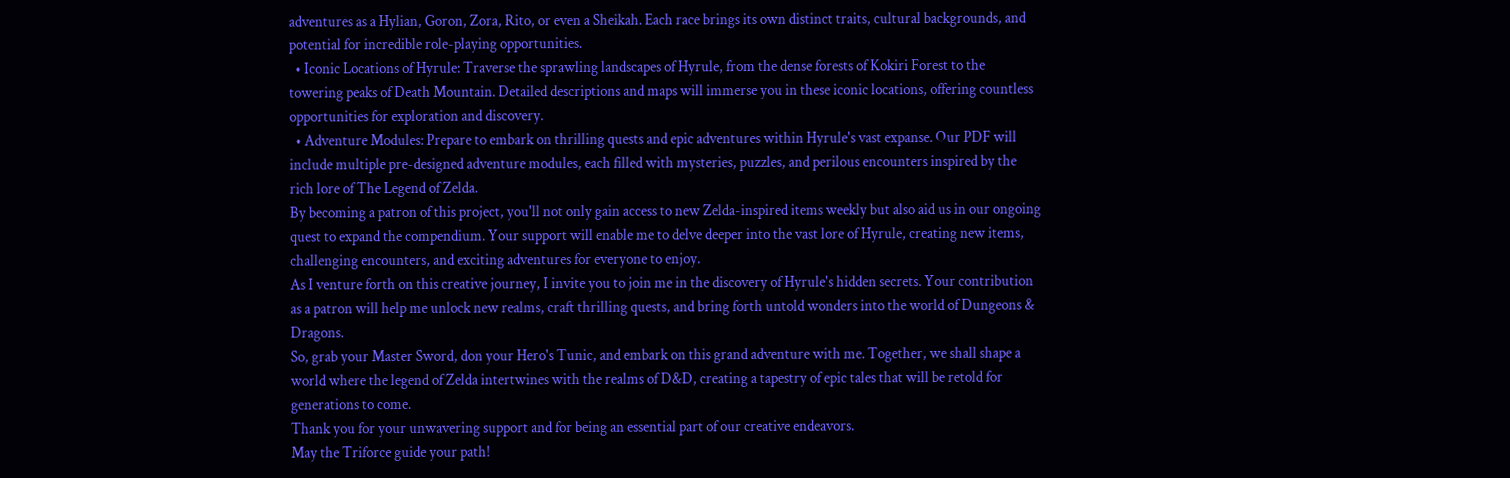adventures as a Hylian, Goron, Zora, Rito, or even a Sheikah. Each race brings its own distinct traits, cultural backgrounds, and potential for incredible role-playing opportunities.
  • Iconic Locations of Hyrule: Traverse the sprawling landscapes of Hyrule, from the dense forests of Kokiri Forest to the towering peaks of Death Mountain. Detailed descriptions and maps will immerse you in these iconic locations, offering countless opportunities for exploration and discovery.
  • Adventure Modules: Prepare to embark on thrilling quests and epic adventures within Hyrule's vast expanse. Our PDF will include multiple pre-designed adventure modules, each filled with mysteries, puzzles, and perilous encounters inspired by the rich lore of The Legend of Zelda.
By becoming a patron of this project, you'll not only gain access to new Zelda-inspired items weekly but also aid us in our ongoing quest to expand the compendium. Your support will enable me to delve deeper into the vast lore of Hyrule, creating new items, challenging encounters, and exciting adventures for everyone to enjoy.
As I venture forth on this creative journey, I invite you to join me in the discovery of Hyrule's hidden secrets. Your contribution as a patron will help me unlock new realms, craft thrilling quests, and bring forth untold wonders into the world of Dungeons & Dragons.
So, grab your Master Sword, don your Hero's Tunic, and embark on this grand adventure with me. Together, we shall shape a world where the legend of Zelda intertwines with the realms of D&D, creating a tapestry of epic tales that will be retold for generations to come.
Thank you for your unwavering support and for being an essential part of our creative endeavors.
May the Triforce guide your path!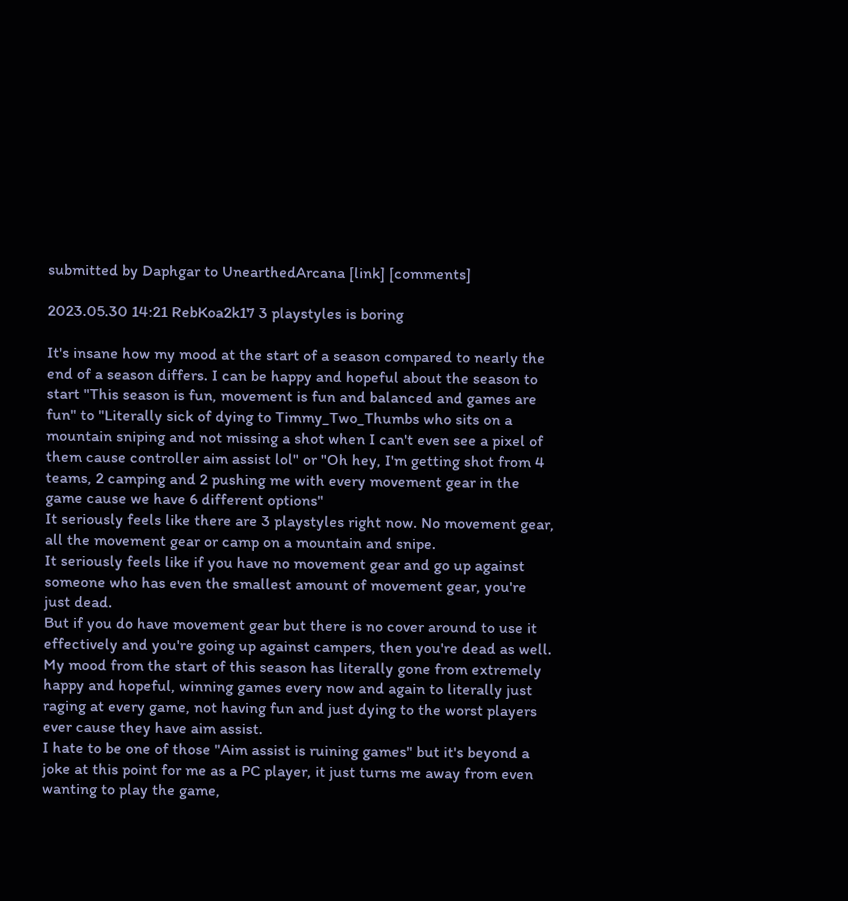submitted by Daphgar to UnearthedArcana [link] [comments]

2023.05.30 14:21 RebKoa2k17 3 playstyles is boring

It's insane how my mood at the start of a season compared to nearly the end of a season differs. I can be happy and hopeful about the season to start "This season is fun, movement is fun and balanced and games are fun" to "Literally sick of dying to Timmy_Two_Thumbs who sits on a mountain sniping and not missing a shot when I can't even see a pixel of them cause controller aim assist lol" or "Oh hey, I'm getting shot from 4 teams, 2 camping and 2 pushing me with every movement gear in the game cause we have 6 different options"
It seriously feels like there are 3 playstyles right now. No movement gear, all the movement gear or camp on a mountain and snipe.
It seriously feels like if you have no movement gear and go up against someone who has even the smallest amount of movement gear, you're just dead.
But if you do have movement gear but there is no cover around to use it effectively and you're going up against campers, then you're dead as well.
My mood from the start of this season has literally gone from extremely happy and hopeful, winning games every now and again to literally just raging at every game, not having fun and just dying to the worst players ever cause they have aim assist.
I hate to be one of those "Aim assist is ruining games" but it's beyond a joke at this point for me as a PC player, it just turns me away from even wanting to play the game,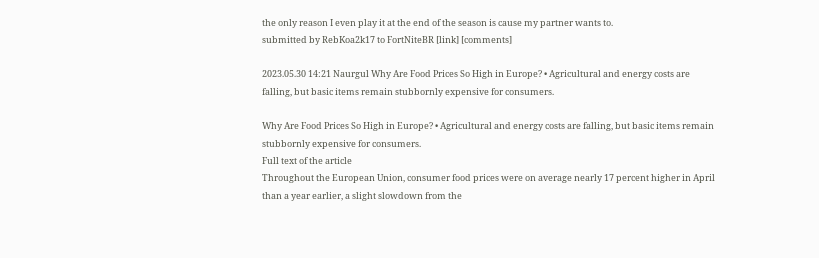the only reason I even play it at the end of the season is cause my partner wants to.
submitted by RebKoa2k17 to FortNiteBR [link] [comments]

2023.05.30 14:21 Naurgul Why Are Food Prices So High in Europe? • Agricultural and energy costs are falling, but basic items remain stubbornly expensive for consumers.

Why Are Food Prices So High in Europe? • Agricultural and energy costs are falling, but basic items remain stubbornly expensive for consumers.
Full text of the article
Throughout the European Union, consumer food prices were on average nearly 17 percent higher in April than a year earlier, a slight slowdown from the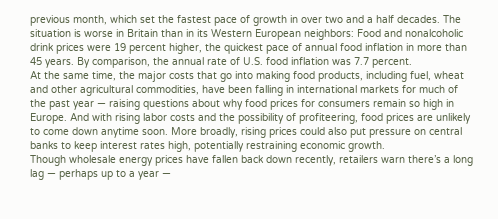previous month, which set the fastest pace of growth in over two and a half decades. The situation is worse in Britain than in its Western European neighbors: Food and nonalcoholic drink prices were 19 percent higher, the quickest pace of annual food inflation in more than 45 years. By comparison, the annual rate of U.S. food inflation was 7.7 percent.
At the same time, the major costs that go into making food products, including fuel, wheat and other agricultural commodities, have been falling in international markets for much of the past year — raising questions about why food prices for consumers remain so high in Europe. And with rising labor costs and the possibility of profiteering, food prices are unlikely to come down anytime soon. More broadly, rising prices could also put pressure on central banks to keep interest rates high, potentially restraining economic growth.
Though wholesale energy prices have fallen back down recently, retailers warn there’s a long lag — perhaps up to a year —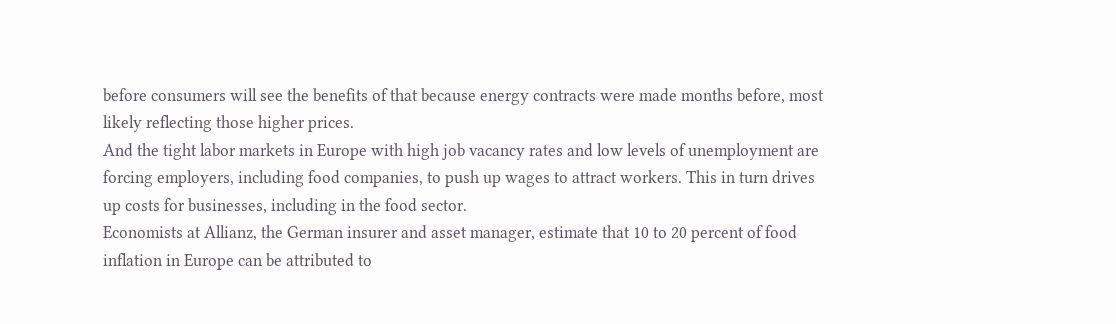before consumers will see the benefits of that because energy contracts were made months before, most likely reflecting those higher prices.
And the tight labor markets in Europe with high job vacancy rates and low levels of unemployment are forcing employers, including food companies, to push up wages to attract workers. This in turn drives up costs for businesses, including in the food sector.
Economists at Allianz, the German insurer and asset manager, estimate that 10 to 20 percent of food inflation in Europe can be attributed to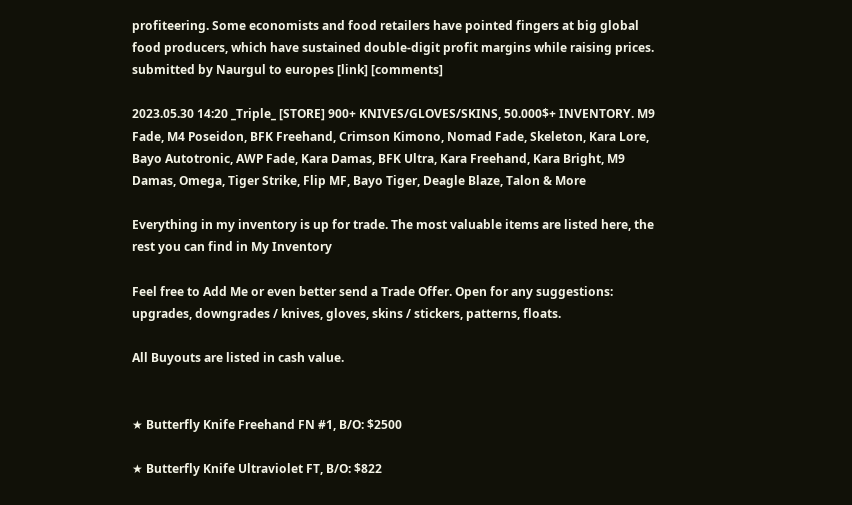profiteering. Some economists and food retailers have pointed fingers at big global food producers, which have sustained double-digit profit margins while raising prices.
submitted by Naurgul to europes [link] [comments]

2023.05.30 14:20 _Triple_ [STORE] 900+ KNIVES/GLOVES/SKINS, 50.000$+ INVENTORY. M9 Fade, M4 Poseidon, BFK Freehand, Crimson Kimono, Nomad Fade, Skeleton, Kara Lore, Bayo Autotronic, AWP Fade, Kara Damas, BFK Ultra, Kara Freehand, Kara Bright, M9 Damas, Omega, Tiger Strike, Flip MF, Bayo Tiger, Deagle Blaze, Talon & More

Everything in my inventory is up for trade. The most valuable items are listed here, the rest you can find in My Inventory

Feel free to Add Me or even better send a Trade Offer. Open for any suggestions: upgrades, downgrades / knives, gloves, skins / stickers, patterns, floats.

All Buyouts are listed in cash value.


★ Butterfly Knife Freehand FN #1, B/O: $2500

★ Butterfly Knife Ultraviolet FT, B/O: $822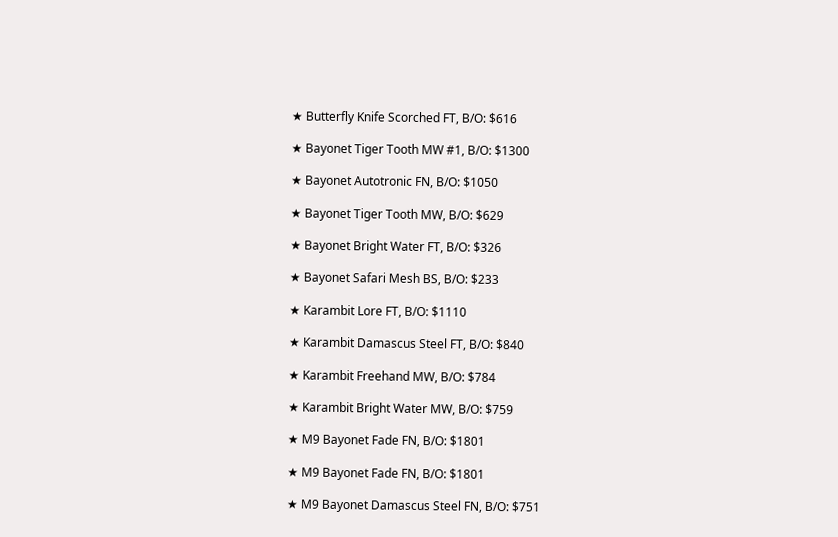★ Butterfly Knife Scorched FT, B/O: $616

★ Bayonet Tiger Tooth MW #1, B/O: $1300

★ Bayonet Autotronic FN, B/O: $1050

★ Bayonet Tiger Tooth MW, B/O: $629

★ Bayonet Bright Water FT, B/O: $326

★ Bayonet Safari Mesh BS, B/O: $233

★ Karambit Lore FT, B/O: $1110

★ Karambit Damascus Steel FT, B/O: $840

★ Karambit Freehand MW, B/O: $784

★ Karambit Bright Water MW, B/O: $759

★ M9 Bayonet Fade FN, B/O: $1801

★ M9 Bayonet Fade FN, B/O: $1801

★ M9 Bayonet Damascus Steel FN, B/O: $751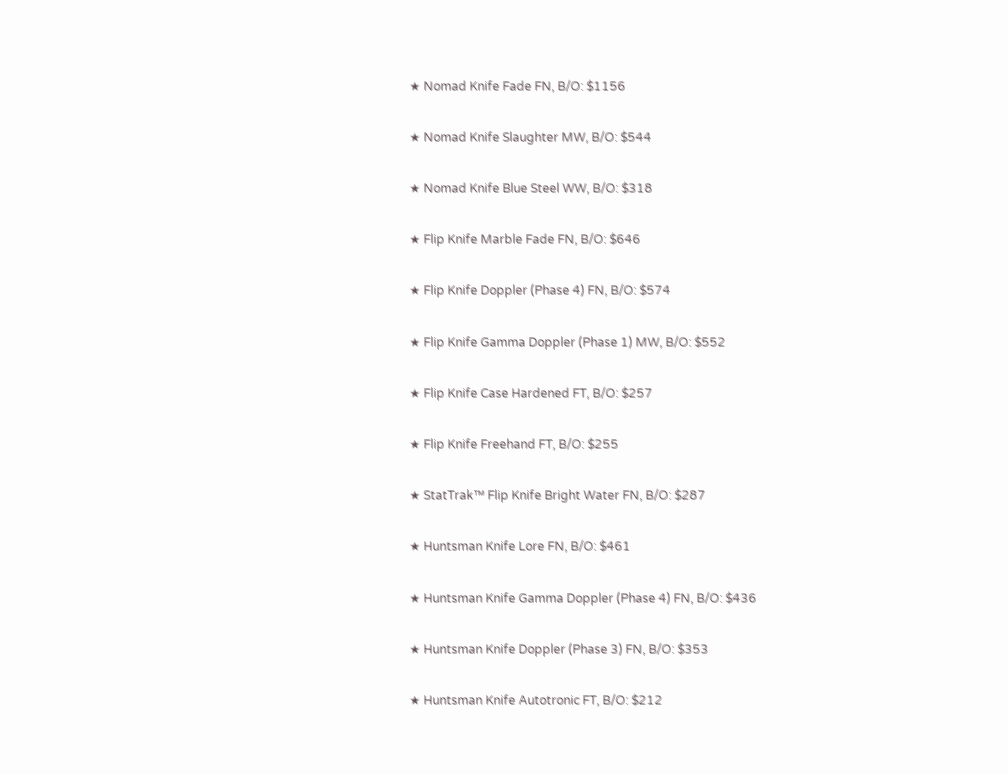★ Nomad Knife Fade FN, B/O: $1156

★ Nomad Knife Slaughter MW, B/O: $544

★ Nomad Knife Blue Steel WW, B/O: $318

★ Flip Knife Marble Fade FN, B/O: $646

★ Flip Knife Doppler (Phase 4) FN, B/O: $574

★ Flip Knife Gamma Doppler (Phase 1) MW, B/O: $552

★ Flip Knife Case Hardened FT, B/O: $257

★ Flip Knife Freehand FT, B/O: $255

★ StatTrak™ Flip Knife Bright Water FN, B/O: $287

★ Huntsman Knife Lore FN, B/O: $461

★ Huntsman Knife Gamma Doppler (Phase 4) FN, B/O: $436

★ Huntsman Knife Doppler (Phase 3) FN, B/O: $353

★ Huntsman Knife Autotronic FT, B/O: $212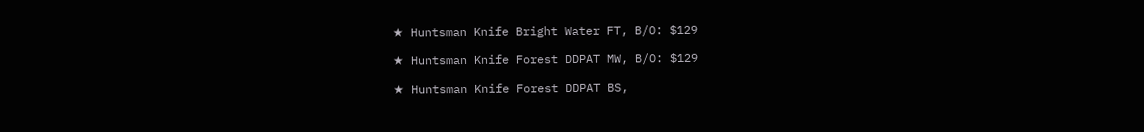★ Huntsman Knife Bright Water FT, B/O: $129

★ Huntsman Knife Forest DDPAT MW, B/O: $129

★ Huntsman Knife Forest DDPAT BS,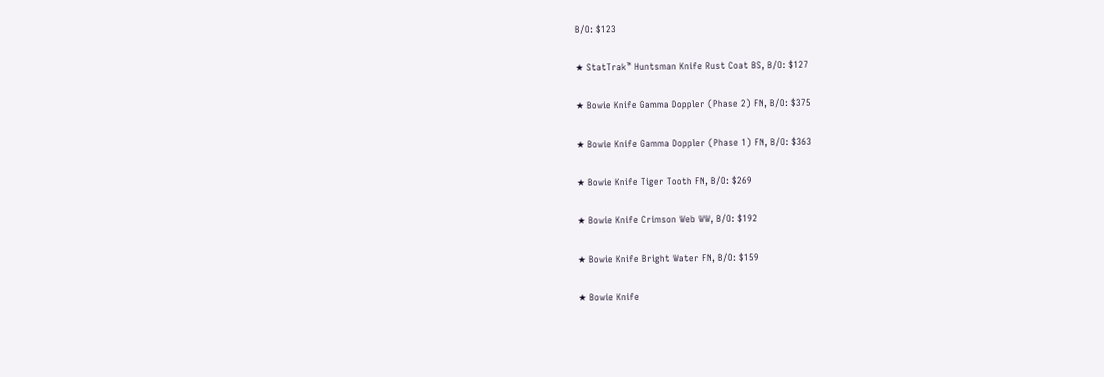B/O: $123

★ StatTrak™ Huntsman Knife Rust Coat BS, B/O: $127

★ Bowie Knife Gamma Doppler (Phase 2) FN, B/O: $375

★ Bowie Knife Gamma Doppler (Phase 1) FN, B/O: $363

★ Bowie Knife Tiger Tooth FN, B/O: $269

★ Bowie Knife Crimson Web WW, B/O: $192

★ Bowie Knife Bright Water FN, B/O: $159

★ Bowie Knife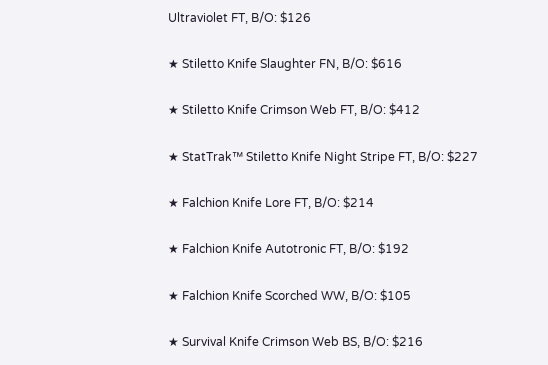Ultraviolet FT, B/O: $126

★ Stiletto Knife Slaughter FN, B/O: $616

★ Stiletto Knife Crimson Web FT, B/O: $412

★ StatTrak™ Stiletto Knife Night Stripe FT, B/O: $227

★ Falchion Knife Lore FT, B/O: $214

★ Falchion Knife Autotronic FT, B/O: $192

★ Falchion Knife Scorched WW, B/O: $105

★ Survival Knife Crimson Web BS, B/O: $216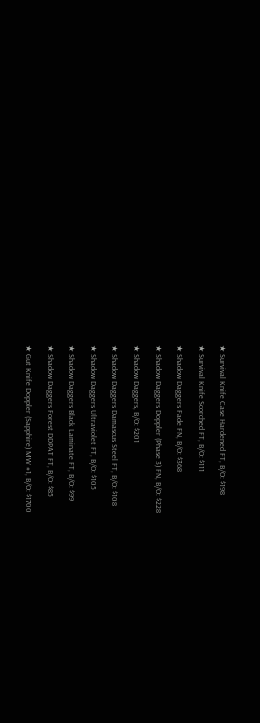★ Survival Knife Case Hardened FT, B/O: $198

★ Survival Knife Scorched FT, B/O: $111

★ Shadow Daggers Fade FN, B/O: $368

★ Shadow Daggers Doppler (Phase 3) FN, B/O: $228

★ Shadow Daggers, B/O: $201

★ Shadow Daggers Damascus Steel FT, B/O: $108

★ Shadow Daggers Ultraviolet FT, B/O: $105

★ Shadow Daggers Black Laminate FT, B/O: $99

★ Shadow Daggers Forest DDPAT FT, B/O: $85

★ Gut Knife Doppler (Sapphire) MW #1, B/O: $1700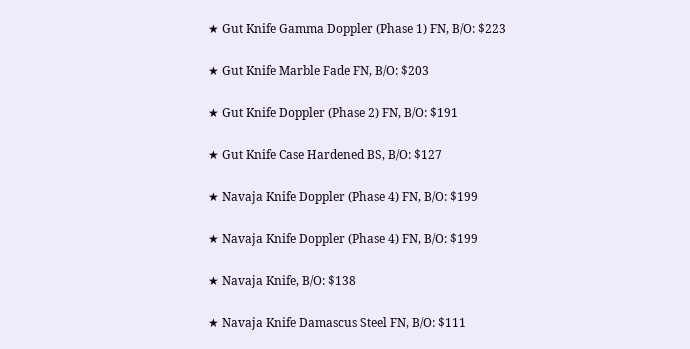★ Gut Knife Gamma Doppler (Phase 1) FN, B/O: $223

★ Gut Knife Marble Fade FN, B/O: $203

★ Gut Knife Doppler (Phase 2) FN, B/O: $191

★ Gut Knife Case Hardened BS, B/O: $127

★ Navaja Knife Doppler (Phase 4) FN, B/O: $199

★ Navaja Knife Doppler (Phase 4) FN, B/O: $199

★ Navaja Knife, B/O: $138

★ Navaja Knife Damascus Steel FN, B/O: $111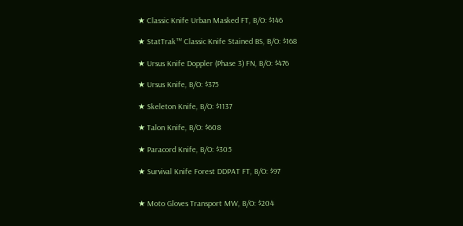★ Classic Knife Urban Masked FT, B/O: $146

★ StatTrak™ Classic Knife Stained BS, B/O: $168

★ Ursus Knife Doppler (Phase 3) FN, B/O: $476

★ Ursus Knife, B/O: $375

★ Skeleton Knife, B/O: $1137

★ Talon Knife, B/O: $608

★ Paracord Knife, B/O: $305

★ Survival Knife Forest DDPAT FT, B/O: $97


★ Moto Gloves Transport MW, B/O: $204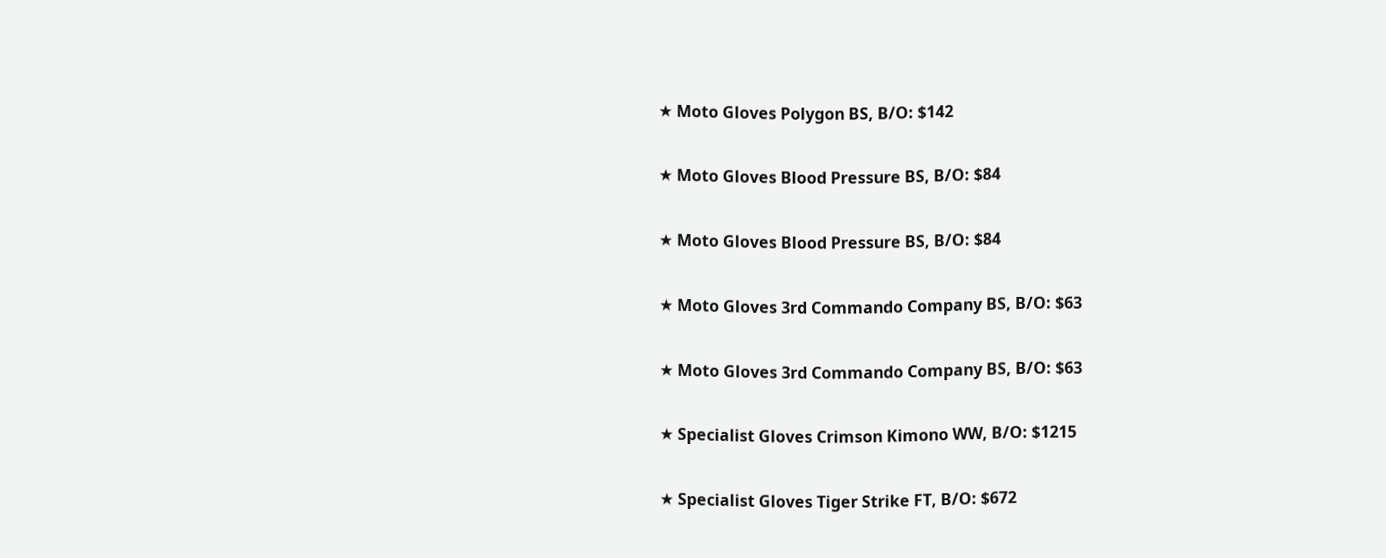★ Moto Gloves Polygon BS, B/O: $142

★ Moto Gloves Blood Pressure BS, B/O: $84

★ Moto Gloves Blood Pressure BS, B/O: $84

★ Moto Gloves 3rd Commando Company BS, B/O: $63

★ Moto Gloves 3rd Commando Company BS, B/O: $63

★ Specialist Gloves Crimson Kimono WW, B/O: $1215

★ Specialist Gloves Tiger Strike FT, B/O: $672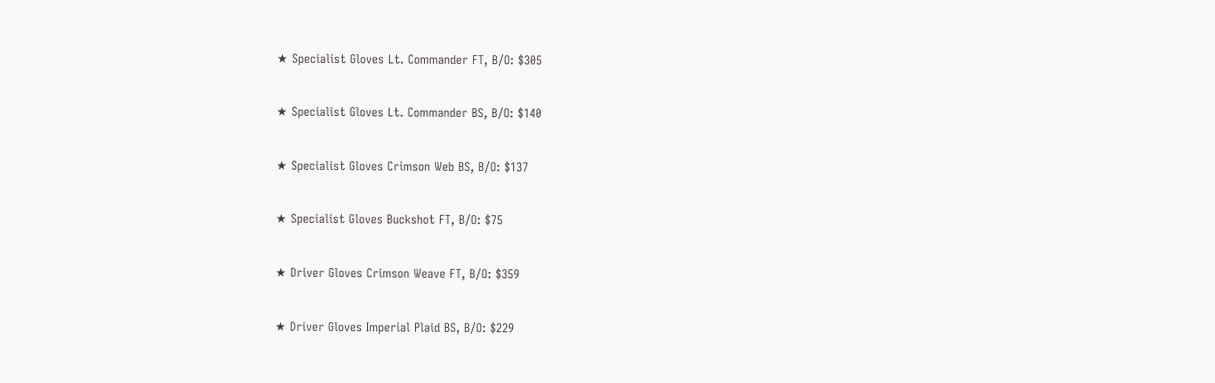★ Specialist Gloves Lt. Commander FT, B/O: $305

★ Specialist Gloves Lt. Commander BS, B/O: $140

★ Specialist Gloves Crimson Web BS, B/O: $137

★ Specialist Gloves Buckshot FT, B/O: $75

★ Driver Gloves Crimson Weave FT, B/O: $359

★ Driver Gloves Imperial Plaid BS, B/O: $229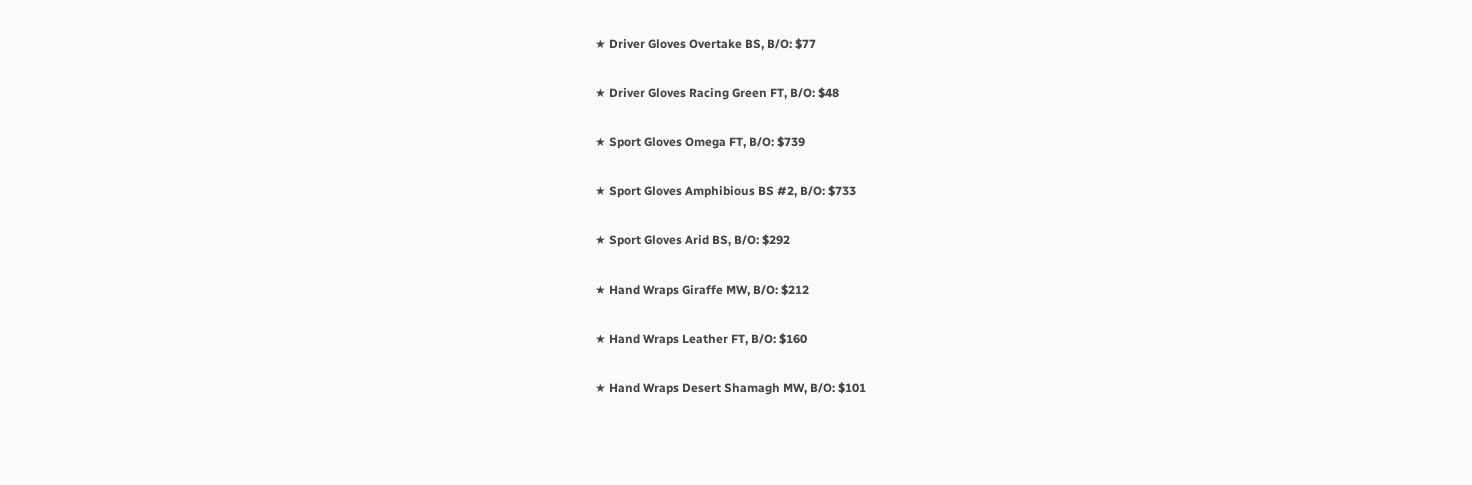★ Driver Gloves Overtake BS, B/O: $77

★ Driver Gloves Racing Green FT, B/O: $48

★ Sport Gloves Omega FT, B/O: $739

★ Sport Gloves Amphibious BS #2, B/O: $733

★ Sport Gloves Arid BS, B/O: $292

★ Hand Wraps Giraffe MW, B/O: $212

★ Hand Wraps Leather FT, B/O: $160

★ Hand Wraps Desert Shamagh MW, B/O: $101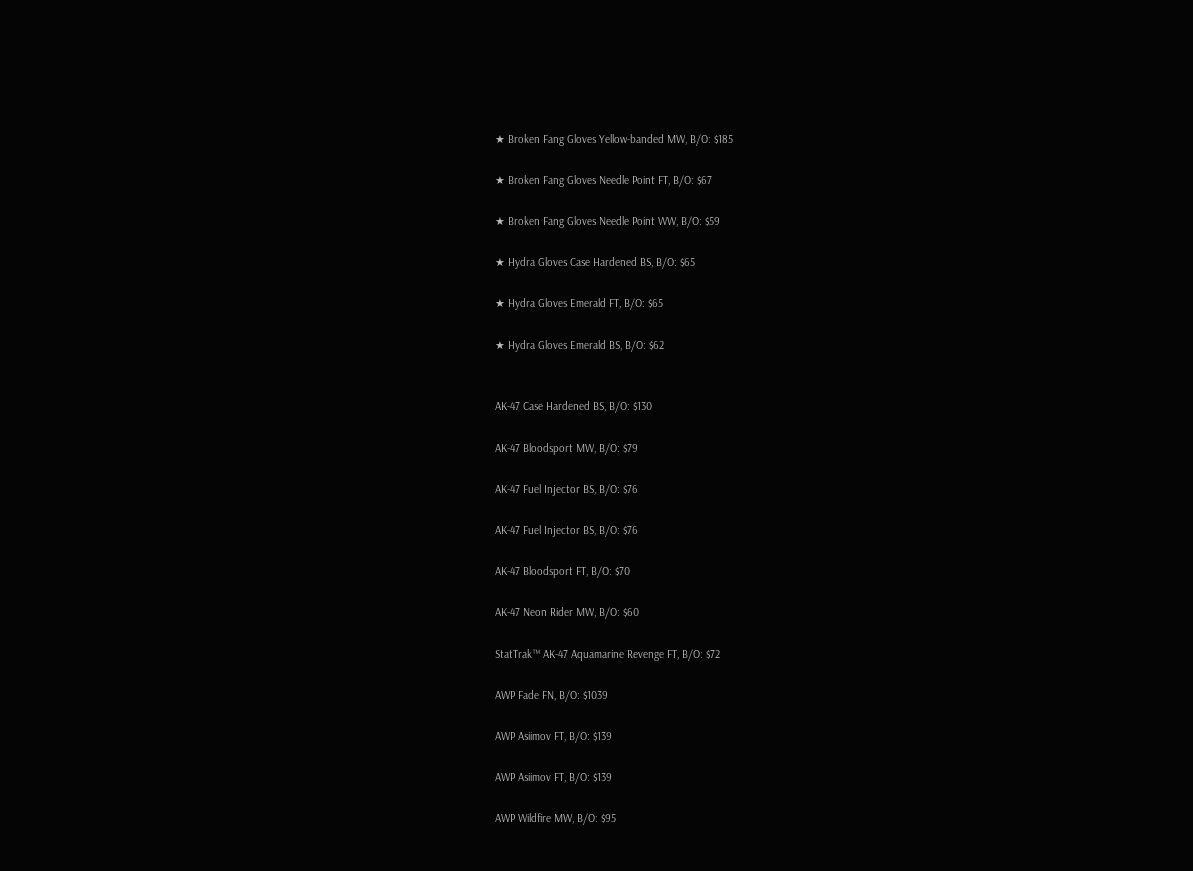★ Broken Fang Gloves Yellow-banded MW, B/O: $185

★ Broken Fang Gloves Needle Point FT, B/O: $67

★ Broken Fang Gloves Needle Point WW, B/O: $59

★ Hydra Gloves Case Hardened BS, B/O: $65

★ Hydra Gloves Emerald FT, B/O: $65

★ Hydra Gloves Emerald BS, B/O: $62


AK-47 Case Hardened BS, B/O: $130

AK-47 Bloodsport MW, B/O: $79

AK-47 Fuel Injector BS, B/O: $76

AK-47 Fuel Injector BS, B/O: $76

AK-47 Bloodsport FT, B/O: $70

AK-47 Neon Rider MW, B/O: $60

StatTrak™ AK-47 Aquamarine Revenge FT, B/O: $72

AWP Fade FN, B/O: $1039

AWP Asiimov FT, B/O: $139

AWP Asiimov FT, B/O: $139

AWP Wildfire MW, B/O: $95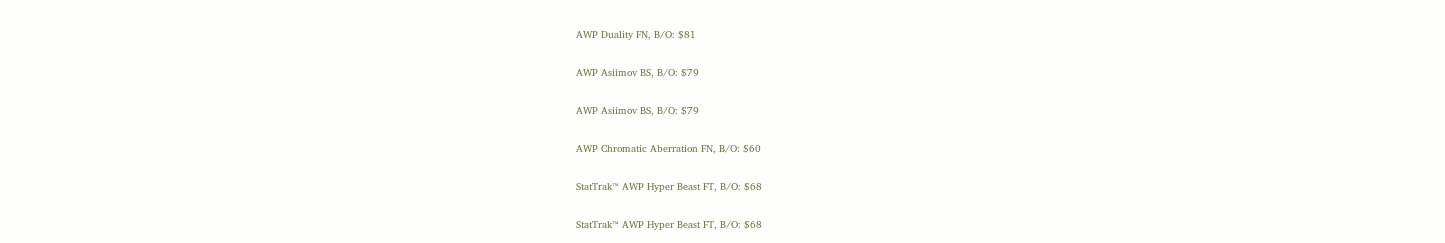AWP Duality FN, B/O: $81

AWP Asiimov BS, B/O: $79

AWP Asiimov BS, B/O: $79

AWP Chromatic Aberration FN, B/O: $60

StatTrak™ AWP Hyper Beast FT, B/O: $68

StatTrak™ AWP Hyper Beast FT, B/O: $68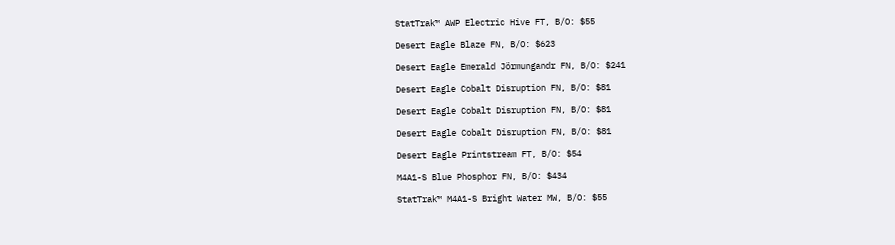StatTrak™ AWP Electric Hive FT, B/O: $55

Desert Eagle Blaze FN, B/O: $623

Desert Eagle Emerald Jörmungandr FN, B/O: $241

Desert Eagle Cobalt Disruption FN, B/O: $81

Desert Eagle Cobalt Disruption FN, B/O: $81

Desert Eagle Cobalt Disruption FN, B/O: $81

Desert Eagle Printstream FT, B/O: $54

M4A1-S Blue Phosphor FN, B/O: $434

StatTrak™ M4A1-S Bright Water MW, B/O: $55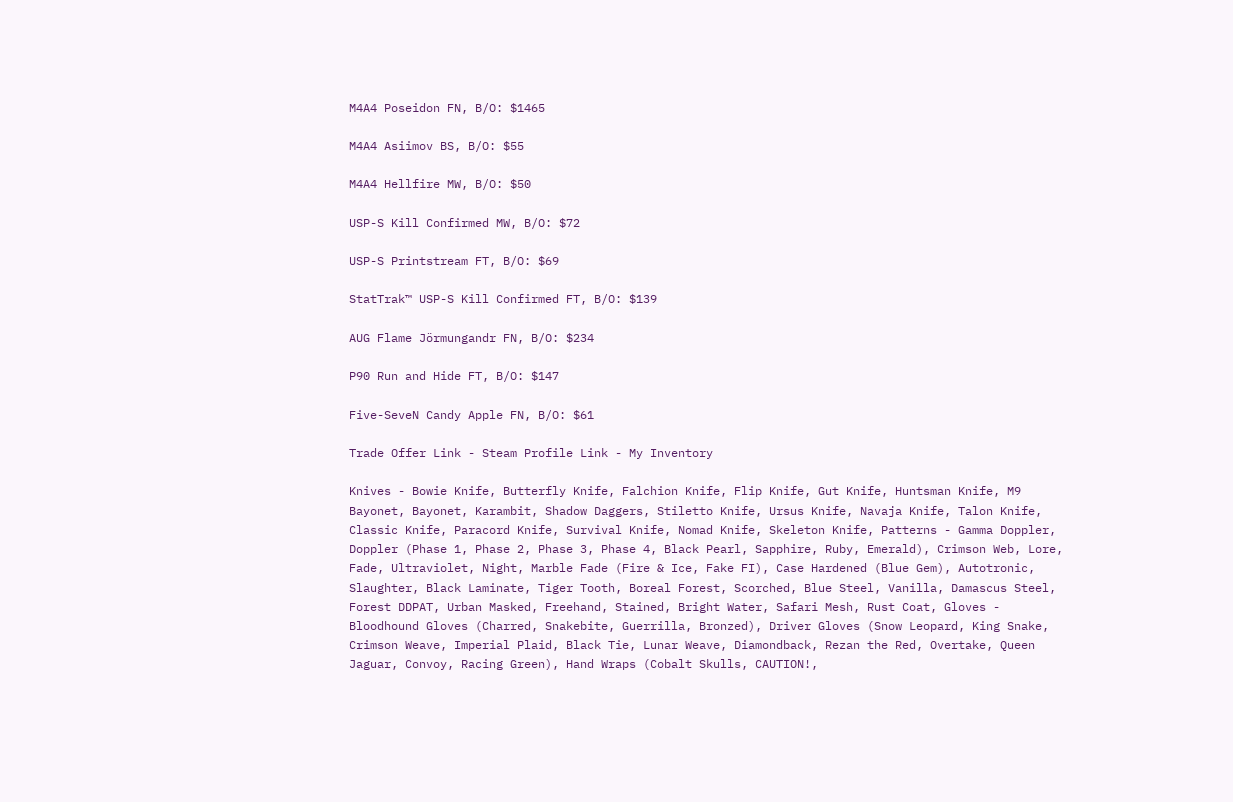M4A4 Poseidon FN, B/O: $1465

M4A4 Asiimov BS, B/O: $55

M4A4 Hellfire MW, B/O: $50

USP-S Kill Confirmed MW, B/O: $72

USP-S Printstream FT, B/O: $69

StatTrak™ USP-S Kill Confirmed FT, B/O: $139

AUG Flame Jörmungandr FN, B/O: $234

P90 Run and Hide FT, B/O: $147

Five-SeveN Candy Apple FN, B/O: $61

Trade Offer Link - Steam Profile Link - My Inventory

Knives - Bowie Knife, Butterfly Knife, Falchion Knife, Flip Knife, Gut Knife, Huntsman Knife, M9 Bayonet, Bayonet, Karambit, Shadow Daggers, Stiletto Knife, Ursus Knife, Navaja Knife, Talon Knife, Classic Knife, Paracord Knife, Survival Knife, Nomad Knife, Skeleton Knife, Patterns - Gamma Doppler, Doppler (Phase 1, Phase 2, Phase 3, Phase 4, Black Pearl, Sapphire, Ruby, Emerald), Crimson Web, Lore, Fade, Ultraviolet, Night, Marble Fade (Fire & Ice, Fake FI), Case Hardened (Blue Gem), Autotronic, Slaughter, Black Laminate, Tiger Tooth, Boreal Forest, Scorched, Blue Steel, Vanilla, Damascus Steel, Forest DDPAT, Urban Masked, Freehand, Stained, Bright Water, Safari Mesh, Rust Coat, Gloves - Bloodhound Gloves (Charred, Snakebite, Guerrilla, Bronzed), Driver Gloves (Snow Leopard, King Snake, Crimson Weave, Imperial Plaid, Black Tie, Lunar Weave, Diamondback, Rezan the Red, Overtake, Queen Jaguar, Convoy, Racing Green), Hand Wraps (Cobalt Skulls, CAUTION!,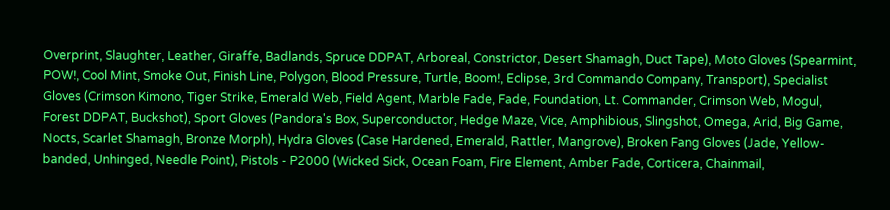Overprint, Slaughter, Leather, Giraffe, Badlands, Spruce DDPAT, Arboreal, Constrictor, Desert Shamagh, Duct Tape), Moto Gloves (Spearmint, POW!, Cool Mint, Smoke Out, Finish Line, Polygon, Blood Pressure, Turtle, Boom!, Eclipse, 3rd Commando Company, Transport), Specialist Gloves (Crimson Kimono, Tiger Strike, Emerald Web, Field Agent, Marble Fade, Fade, Foundation, Lt. Commander, Crimson Web, Mogul, Forest DDPAT, Buckshot), Sport Gloves (Pandora's Box, Superconductor, Hedge Maze, Vice, Amphibious, Slingshot, Omega, Arid, Big Game, Nocts, Scarlet Shamagh, Bronze Morph), Hydra Gloves (Case Hardened, Emerald, Rattler, Mangrove), Broken Fang Gloves (Jade, Yellow-banded, Unhinged, Needle Point), Pistols - P2000 (Wicked Sick, Ocean Foam, Fire Element, Amber Fade, Corticera, Chainmail,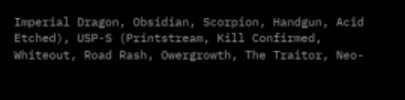Imperial Dragon, Obsidian, Scorpion, Handgun, Acid Etched), USP-S (Printstream, Kill Confirmed, Whiteout, Road Rash, Owergrowth, The Traitor, Neo-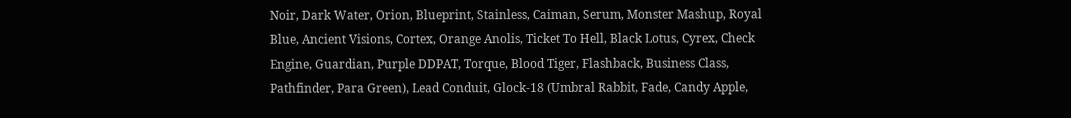Noir, Dark Water, Orion, Blueprint, Stainless, Caiman, Serum, Monster Mashup, Royal Blue, Ancient Visions, Cortex, Orange Anolis, Ticket To Hell, Black Lotus, Cyrex, Check Engine, Guardian, Purple DDPAT, Torque, Blood Tiger, Flashback, Business Class, Pathfinder, Para Green), Lead Conduit, Glock-18 (Umbral Rabbit, Fade, Candy Apple,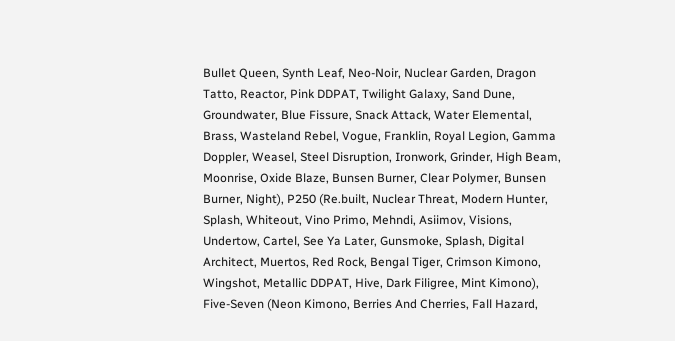Bullet Queen, Synth Leaf, Neo-Noir, Nuclear Garden, Dragon Tatto, Reactor, Pink DDPAT, Twilight Galaxy, Sand Dune, Groundwater, Blue Fissure, Snack Attack, Water Elemental, Brass, Wasteland Rebel, Vogue, Franklin, Royal Legion, Gamma Doppler, Weasel, Steel Disruption, Ironwork, Grinder, High Beam, Moonrise, Oxide Blaze, Bunsen Burner, Clear Polymer, Bunsen Burner, Night), P250 (Re.built, Nuclear Threat, Modern Hunter, Splash, Whiteout, Vino Primo, Mehndi, Asiimov, Visions, Undertow, Cartel, See Ya Later, Gunsmoke, Splash, Digital Architect, Muertos, Red Rock, Bengal Tiger, Crimson Kimono, Wingshot, Metallic DDPAT, Hive, Dark Filigree, Mint Kimono), Five-Seven (Neon Kimono, Berries And Cherries, Fall Hazard,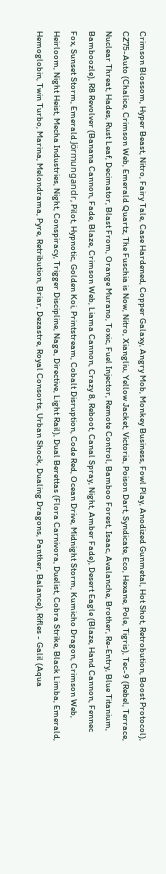Crimson Blossom, Hyper Beast, Nitro, Fairy Tale, Case Hardened, Copper Galaxy, Angry Mob, Monkey Business, Fowl Play, Anodized Gunmetal, Hot Shot, Retrobution, Boost Protocol), CZ75-Auto (Chalice, Crimson Web, Emerald Quartz, The Fuschia is Now, Nitro, Xiangliu, Yellow Jacket, Victoria, Poison Dart, Syndicate, Eco, Hexane, Pole, Tigris), Tec-9 (Rebel, Terrace, Nuclear Threat, Hades, Rust Leaf, Decimator, Blast From, Orange Murano, Toxic, Fuel Injector, Remote Control, Bamboo Forest, Isaac, Avalanche, Brother, Re-Entry, Blue Titanium, Bamboozle), R8 Revolver (Banana Cannon, Fade, Blaze, Crimson Web, Liama Cannon, Crazy 8, Reboot, Canal Spray, Night, Amber Fade), Desert Eagle (Blaze, Hand Cannon, Fennec Fox, Sunset Storm, Emerald Jörmungandr, Pilot, Hypnotic, Golden Koi, Printstream, Cobalt Disruption, Code Red, Ocean Drive, Midnight Storm, Kumicho Dragon, Crimson Web, Heirloom, Night Heist, Mecha Industries, Night, Conspiracy, Trigger Discipline, Naga, Directive, Light Rail), Dual Berettas (Flora Carnivora, Duelist, Cobra Strike, Black Limba, Emerald, Hemoglobin, Twin Turbo, Marina, Melondrama, Pyre, Retribution, Briar, Dezastre, Royal Consorts, Urban Shock, Dualing Dragons, Panther, Balance), Rifles - Galil (Aqua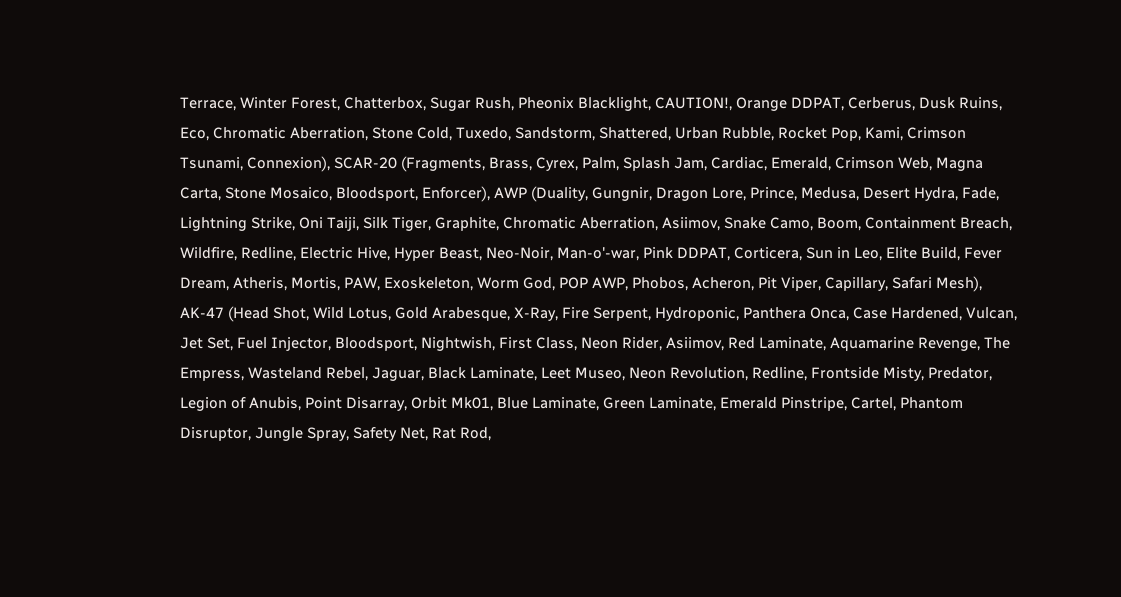Terrace, Winter Forest, Chatterbox, Sugar Rush, Pheonix Blacklight, CAUTION!, Orange DDPAT, Cerberus, Dusk Ruins, Eco, Chromatic Aberration, Stone Cold, Tuxedo, Sandstorm, Shattered, Urban Rubble, Rocket Pop, Kami, Crimson Tsunami, Connexion), SCAR-20 (Fragments, Brass, Cyrex, Palm, Splash Jam, Cardiac, Emerald, Crimson Web, Magna Carta, Stone Mosaico, Bloodsport, Enforcer), AWP (Duality, Gungnir, Dragon Lore, Prince, Medusa, Desert Hydra, Fade, Lightning Strike, Oni Taiji, Silk Tiger, Graphite, Chromatic Aberration, Asiimov, Snake Camo, Boom, Containment Breach, Wildfire, Redline, Electric Hive, Hyper Beast, Neo-Noir, Man-o'-war, Pink DDPAT, Corticera, Sun in Leo, Elite Build, Fever Dream, Atheris, Mortis, PAW, Exoskeleton, Worm God, POP AWP, Phobos, Acheron, Pit Viper, Capillary, Safari Mesh), AK-47 (Head Shot, Wild Lotus, Gold Arabesque, X-Ray, Fire Serpent, Hydroponic, Panthera Onca, Case Hardened, Vulcan, Jet Set, Fuel Injector, Bloodsport, Nightwish, First Class, Neon Rider, Asiimov, Red Laminate, Aquamarine Revenge, The Empress, Wasteland Rebel, Jaguar, Black Laminate, Leet Museo, Neon Revolution, Redline, Frontside Misty, Predator, Legion of Anubis, Point Disarray, Orbit Mk01, Blue Laminate, Green Laminate, Emerald Pinstripe, Cartel, Phantom Disruptor, Jungle Spray, Safety Net, Rat Rod,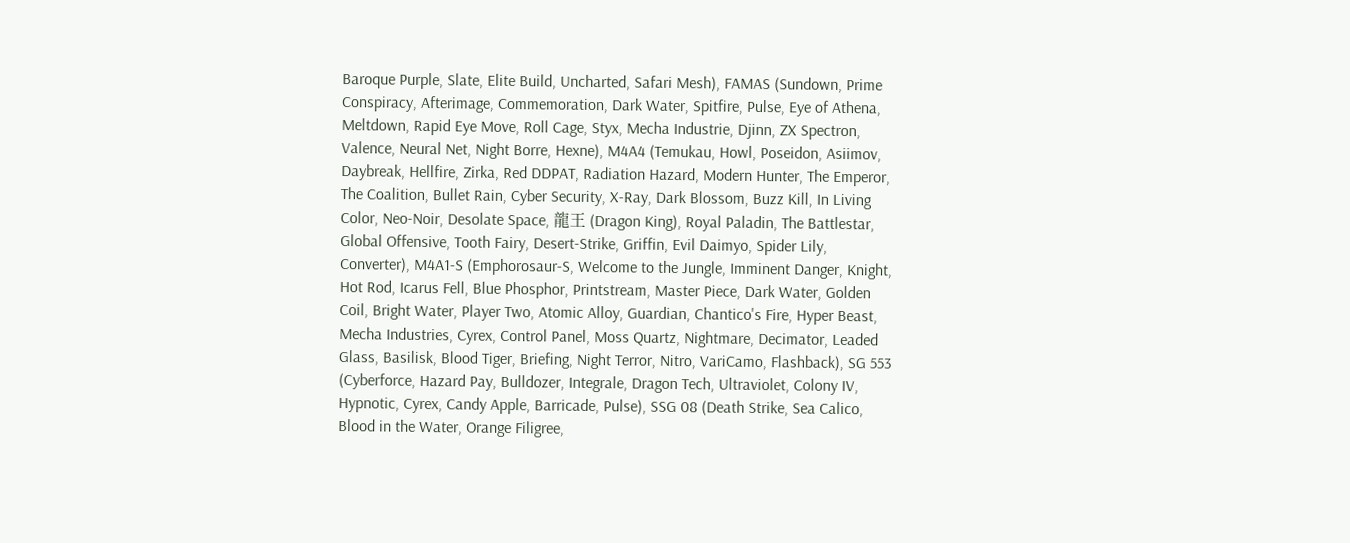Baroque Purple, Slate, Elite Build, Uncharted, Safari Mesh), FAMAS (Sundown, Prime Conspiracy, Afterimage, Commemoration, Dark Water, Spitfire, Pulse, Eye of Athena, Meltdown, Rapid Eye Move, Roll Cage, Styx, Mecha Industrie, Djinn, ZX Spectron, Valence, Neural Net, Night Borre, Hexne), M4A4 (Temukau, Howl, Poseidon, Asiimov, Daybreak, Hellfire, Zirka, Red DDPAT, Radiation Hazard, Modern Hunter, The Emperor, The Coalition, Bullet Rain, Cyber Security, X-Ray, Dark Blossom, Buzz Kill, In Living Color, Neo-Noir, Desolate Space, 龍王 (Dragon King), Royal Paladin, The Battlestar, Global Offensive, Tooth Fairy, Desert-Strike, Griffin, Evil Daimyo, Spider Lily, Converter), M4A1-S (Emphorosaur-S, Welcome to the Jungle, Imminent Danger, Knight, Hot Rod, Icarus Fell, Blue Phosphor, Printstream, Master Piece, Dark Water, Golden Coil, Bright Water, Player Two, Atomic Alloy, Guardian, Chantico's Fire, Hyper Beast, Mecha Industries, Cyrex, Control Panel, Moss Quartz, Nightmare, Decimator, Leaded Glass, Basilisk, Blood Tiger, Briefing, Night Terror, Nitro, VariCamo, Flashback), SG 553 (Cyberforce, Hazard Pay, Bulldozer, Integrale, Dragon Tech, Ultraviolet, Colony IV, Hypnotic, Cyrex, Candy Apple, Barricade, Pulse), SSG 08 (Death Strike, Sea Calico, Blood in the Water, Orange Filigree,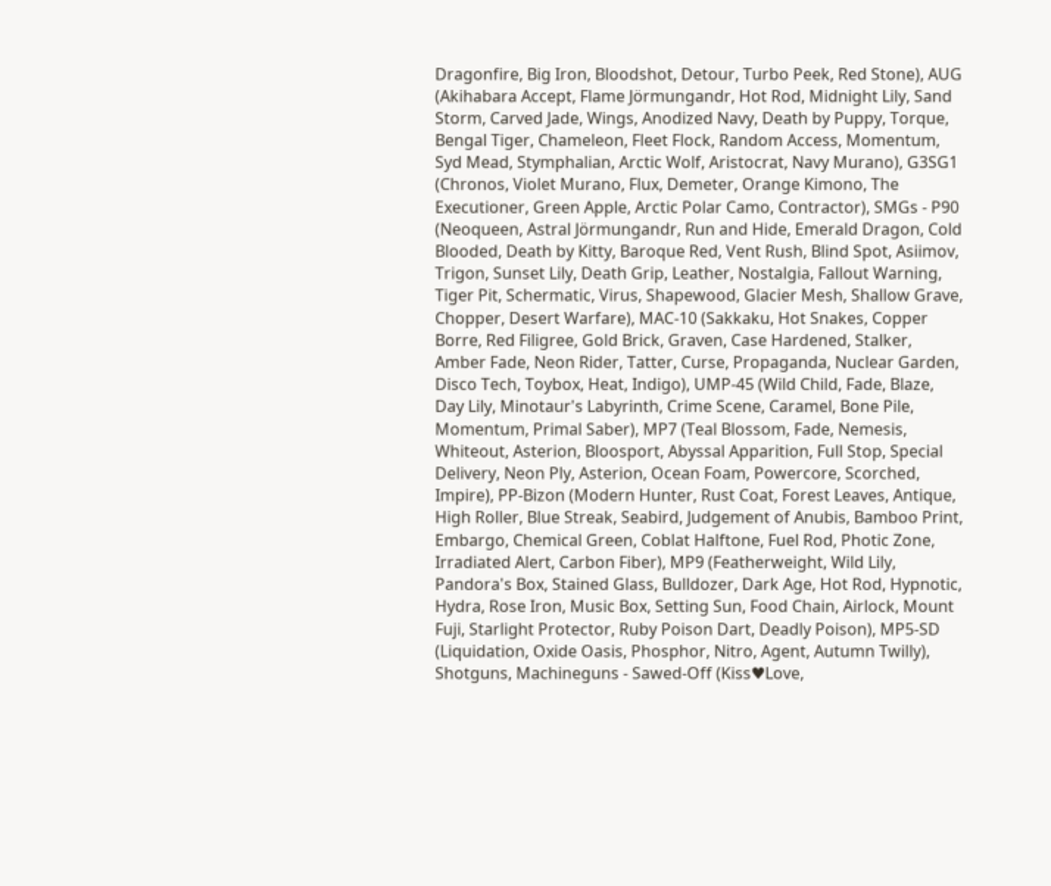Dragonfire, Big Iron, Bloodshot, Detour, Turbo Peek, Red Stone), AUG (Akihabara Accept, Flame Jörmungandr, Hot Rod, Midnight Lily, Sand Storm, Carved Jade, Wings, Anodized Navy, Death by Puppy, Torque, Bengal Tiger, Chameleon, Fleet Flock, Random Access, Momentum, Syd Mead, Stymphalian, Arctic Wolf, Aristocrat, Navy Murano), G3SG1 (Chronos, Violet Murano, Flux, Demeter, Orange Kimono, The Executioner, Green Apple, Arctic Polar Camo, Contractor), SMGs - P90 (Neoqueen, Astral Jörmungandr, Run and Hide, Emerald Dragon, Cold Blooded, Death by Kitty, Baroque Red, Vent Rush, Blind Spot, Asiimov, Trigon, Sunset Lily, Death Grip, Leather, Nostalgia, Fallout Warning, Tiger Pit, Schermatic, Virus, Shapewood, Glacier Mesh, Shallow Grave, Chopper, Desert Warfare), MAC-10 (Sakkaku, Hot Snakes, Copper Borre, Red Filigree, Gold Brick, Graven, Case Hardened, Stalker, Amber Fade, Neon Rider, Tatter, Curse, Propaganda, Nuclear Garden, Disco Tech, Toybox, Heat, Indigo), UMP-45 (Wild Child, Fade, Blaze, Day Lily, Minotaur's Labyrinth, Crime Scene, Caramel, Bone Pile, Momentum, Primal Saber), MP7 (Teal Blossom, Fade, Nemesis, Whiteout, Asterion, Bloosport, Abyssal Apparition, Full Stop, Special Delivery, Neon Ply, Asterion, Ocean Foam, Powercore, Scorched, Impire), PP-Bizon (Modern Hunter, Rust Coat, Forest Leaves, Antique, High Roller, Blue Streak, Seabird, Judgement of Anubis, Bamboo Print, Embargo, Chemical Green, Coblat Halftone, Fuel Rod, Photic Zone, Irradiated Alert, Carbon Fiber), MP9 (Featherweight, Wild Lily, Pandora's Box, Stained Glass, Bulldozer, Dark Age, Hot Rod, Hypnotic, Hydra, Rose Iron, Music Box, Setting Sun, Food Chain, Airlock, Mount Fuji, Starlight Protector, Ruby Poison Dart, Deadly Poison), MP5-SD (Liquidation, Oxide Oasis, Phosphor, Nitro, Agent, Autumn Twilly), Shotguns, Machineguns - Sawed-Off (Kiss♥Love,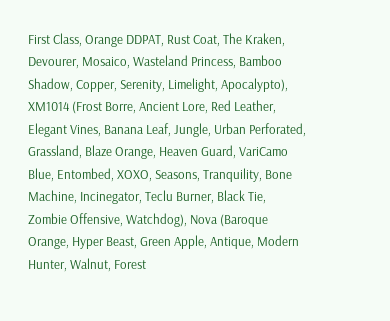First Class, Orange DDPAT, Rust Coat, The Kraken, Devourer, Mosaico, Wasteland Princess, Bamboo Shadow, Copper, Serenity, Limelight, Apocalypto), XM1014 (Frost Borre, Ancient Lore, Red Leather, Elegant Vines, Banana Leaf, Jungle, Urban Perforated, Grassland, Blaze Orange, Heaven Guard, VariCamo Blue, Entombed, XOXO, Seasons, Tranquility, Bone Machine, Incinegator, Teclu Burner, Black Tie, Zombie Offensive, Watchdog), Nova (Baroque Orange, Hyper Beast, Green Apple, Antique, Modern Hunter, Walnut, Forest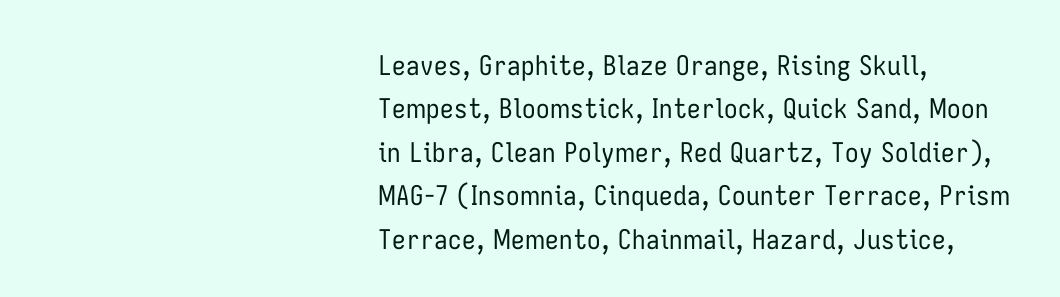Leaves, Graphite, Blaze Orange, Rising Skull, Tempest, Bloomstick, Interlock, Quick Sand, Moon in Libra, Clean Polymer, Red Quartz, Toy Soldier), MAG-7 (Insomnia, Cinqueda, Counter Terrace, Prism Terrace, Memento, Chainmail, Hazard, Justice,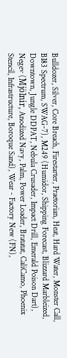Bulldozer, Silver, Core Breach, Firestarter, Praetorian, Heat, Hard Water, Monster Call, BI83 Spectrum, SWAG-7), M249 (Humidor, Shipping Forecast, Blizzard Marbleized, Downtown, Jungle DDPAT, Nebula Crusader, Impact Drill, Emerald Poison Dart), Negev (Mjölnir, Anodized Navy, Palm, Power Loader, Bratatat, CaliCamo, Phoenix Stencil, Infrastructure, Boroque Sand), Wear - Factory New (FN),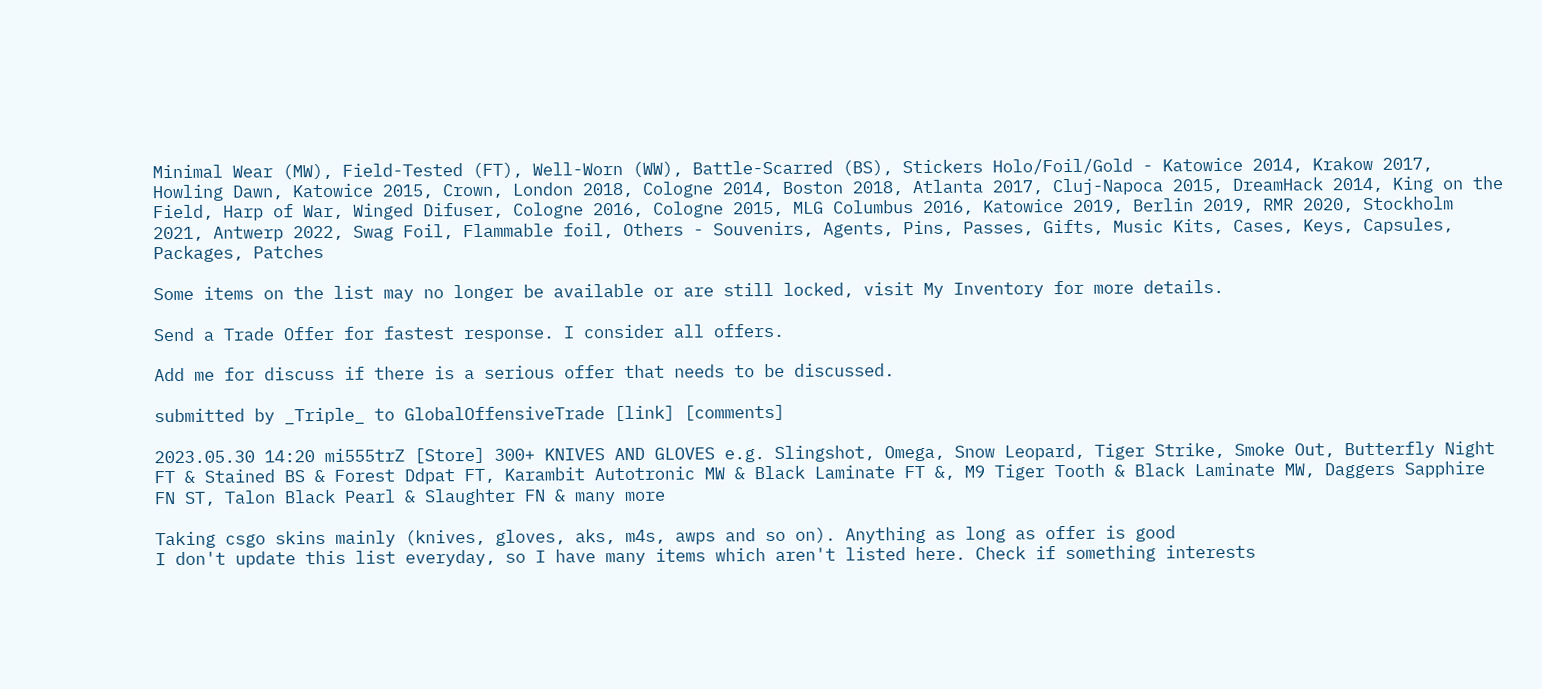Minimal Wear (MW), Field-Tested (FT), Well-Worn (WW), Battle-Scarred (BS), Stickers Holo/Foil/Gold - Katowice 2014, Krakow 2017, Howling Dawn, Katowice 2015, Crown, London 2018, Cologne 2014, Boston 2018, Atlanta 2017, Cluj-Napoca 2015, DreamHack 2014, King on the Field, Harp of War, Winged Difuser, Cologne 2016, Cologne 2015, MLG Columbus 2016, Katowice 2019, Berlin 2019, RMR 2020, Stockholm 2021, Antwerp 2022, Swag Foil, Flammable foil, Others - Souvenirs, Agents, Pins, Passes, Gifts, Music Kits, Cases, Keys, Capsules, Packages, Patches

Some items on the list may no longer be available or are still locked, visit My Inventory for more details.

Send a Trade Offer for fastest response. I consider all offers.

Add me for discuss if there is a serious offer that needs to be discussed.

submitted by _Triple_ to GlobalOffensiveTrade [link] [comments]

2023.05.30 14:20 mi555trZ [Store] 300+ KNIVES AND GLOVES e.g. Slingshot, Omega, Snow Leopard, Tiger Strike, Smoke Out, Butterfly Night FT & Stained BS & Forest Ddpat FT, Karambit Autotronic MW & Black Laminate FT &, M9 Tiger Tooth & Black Laminate MW, Daggers Sapphire FN ST, Talon Black Pearl & Slaughter FN & many more

Taking csgo skins mainly (knives, gloves, aks, m4s, awps and so on). Anything as long as offer is good
I don't update this list everyday, so I have many items which aren't listed here. Check if something interests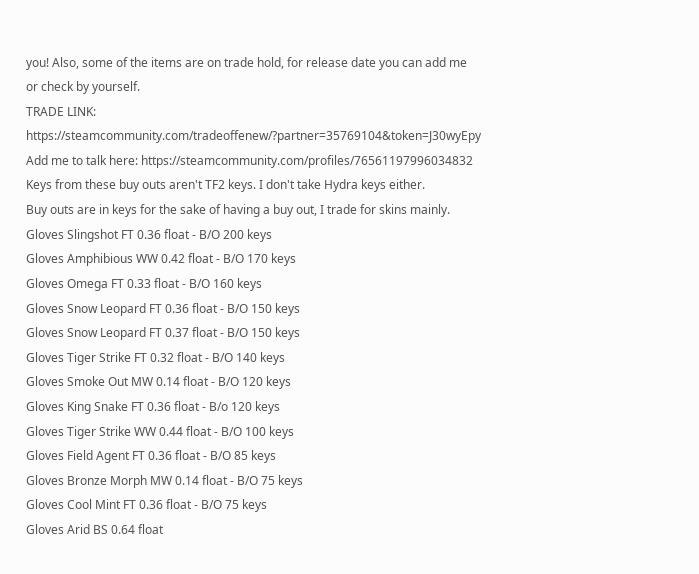you! Also, some of the items are on trade hold, for release date you can add me or check by yourself.
TRADE LINK: https://steamcommunity.com/tradeoffenew/?partner=35769104&token=J30wyEpy
Add me to talk here: https://steamcommunity.com/profiles/76561197996034832
Keys from these buy outs aren't TF2 keys. I don't take Hydra keys either.
Buy outs are in keys for the sake of having a buy out, I trade for skins mainly.
Gloves Slingshot FT 0.36 float - B/O 200 keys
Gloves Amphibious WW 0.42 float - B/O 170 keys
Gloves Omega FT 0.33 float - B/O 160 keys
Gloves Snow Leopard FT 0.36 float - B/O 150 keys
Gloves Snow Leopard FT 0.37 float - B/O 150 keys
Gloves Tiger Strike FT 0.32 float - B/O 140 keys
Gloves Smoke Out MW 0.14 float - B/O 120 keys
Gloves King Snake FT 0.36 float - B/o 120 keys
Gloves Tiger Strike WW 0.44 float - B/O 100 keys
Gloves Field Agent FT 0.36 float - B/O 85 keys
Gloves Bronze Morph MW 0.14 float - B/O 75 keys
Gloves Cool Mint FT 0.36 float - B/O 75 keys
Gloves Arid BS 0.64 float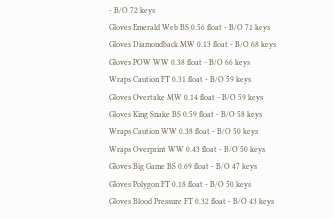- B/O 72 keys
Gloves Emerald Web BS 0.56 float - B/O 71 keys
Gloves Diamondback MW 0.13 float - B/O 68 keys
Gloves POW WW 0.38 float - B/O 66 keys
Wraps Caution FT 0.31 float - B/O 59 keys
Gloves Overtake MW 0.14 float - B/O 59 keys
Gloves King Snake BS 0.59 float - B/O 58 keys
Wraps Caution WW 0.38 float - B/O 50 keys
Wraps Overprint WW 0.43 float - B/O 50 keys
Gloves Big Game BS 0.69 float - B/O 47 keys
Gloves Polygon FT 0.18 float - B/O 50 keys
Gloves Blood Pressure FT 0.32 float - B/O 43 keys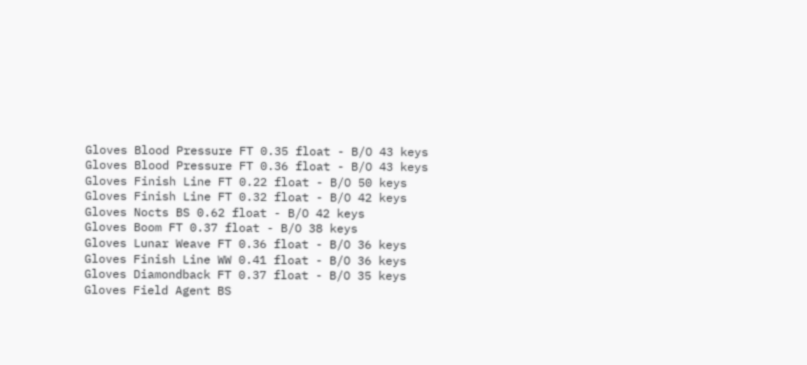Gloves Blood Pressure FT 0.35 float - B/O 43 keys
Gloves Blood Pressure FT 0.36 float - B/O 43 keys
Gloves Finish Line FT 0.22 float - B/O 50 keys
Gloves Finish Line FT 0.32 float - B/O 42 keys
Gloves Nocts BS 0.62 float - B/O 42 keys
Gloves Boom FT 0.37 float - B/O 38 keys
Gloves Lunar Weave FT 0.36 float - B/O 36 keys
Gloves Finish Line WW 0.41 float - B/O 36 keys
Gloves Diamondback FT 0.37 float - B/O 35 keys
Gloves Field Agent BS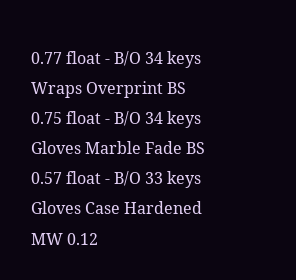0.77 float - B/O 34 keys
Wraps Overprint BS 0.75 float - B/O 34 keys
Gloves Marble Fade BS 0.57 float - B/O 33 keys
Gloves Case Hardened MW 0.12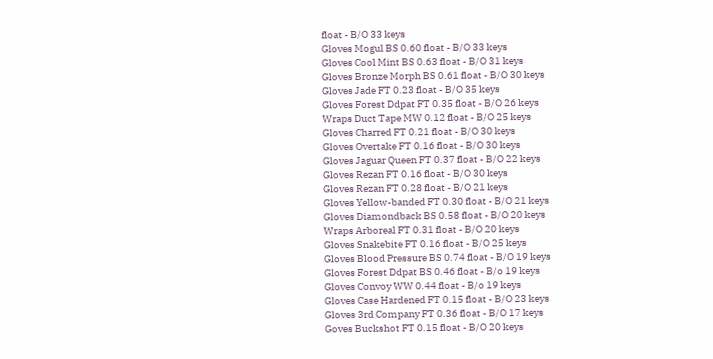float - B/O 33 keys
Gloves Mogul BS 0.60 float - B/O 33 keys
Gloves Cool Mint BS 0.63 float - B/O 31 keys
Gloves Bronze Morph BS 0.61 float - B/O 30 keys
Gloves Jade FT 0.23 float - B/O 35 keys
Gloves Forest Ddpat FT 0.35 float - B/O 26 keys
Wraps Duct Tape MW 0.12 float - B/O 25 keys
Gloves Charred FT 0.21 float - B/O 30 keys
Gloves Overtake FT 0.16 float - B/O 30 keys
Gloves Jaguar Queen FT 0.37 float - B/O 22 keys
Gloves Rezan FT 0.16 float - B/O 30 keys
Gloves Rezan FT 0.28 float - B/O 21 keys
Gloves Yellow-banded FT 0.30 float - B/O 21 keys
Gloves Diamondback BS 0.58 float - B/O 20 keys
Wraps Arboreal FT 0.31 float - B/O 20 keys
Gloves Snakebite FT 0.16 float - B/O 25 keys
Gloves Blood Pressure BS 0.74 float - B/O 19 keys
Gloves Forest Ddpat BS 0.46 float - B/o 19 keys
Gloves Convoy WW 0.44 float - B/o 19 keys
Gloves Case Hardened FT 0.15 float - B/O 23 keys
Gloves 3rd Company FT 0.36 float - B/O 17 keys
Goves Buckshot FT 0.15 float - B/O 20 keys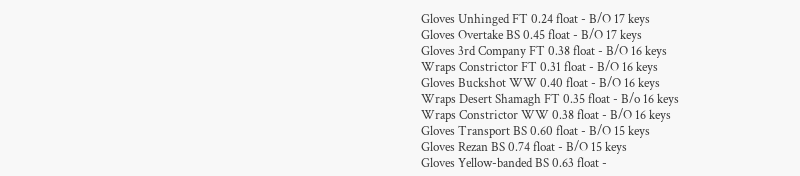Gloves Unhinged FT 0.24 float - B/O 17 keys
Gloves Overtake BS 0.45 float - B/O 17 keys
Gloves 3rd Company FT 0.38 float - B/O 16 keys
Wraps Constrictor FT 0.31 float - B/O 16 keys
Gloves Buckshot WW 0.40 float - B/O 16 keys
Wraps Desert Shamagh FT 0.35 float - B/o 16 keys
Wraps Constrictor WW 0.38 float - B/O 16 keys
Gloves Transport BS 0.60 float - B/O 15 keys
Gloves Rezan BS 0.74 float - B/O 15 keys
Gloves Yellow-banded BS 0.63 float -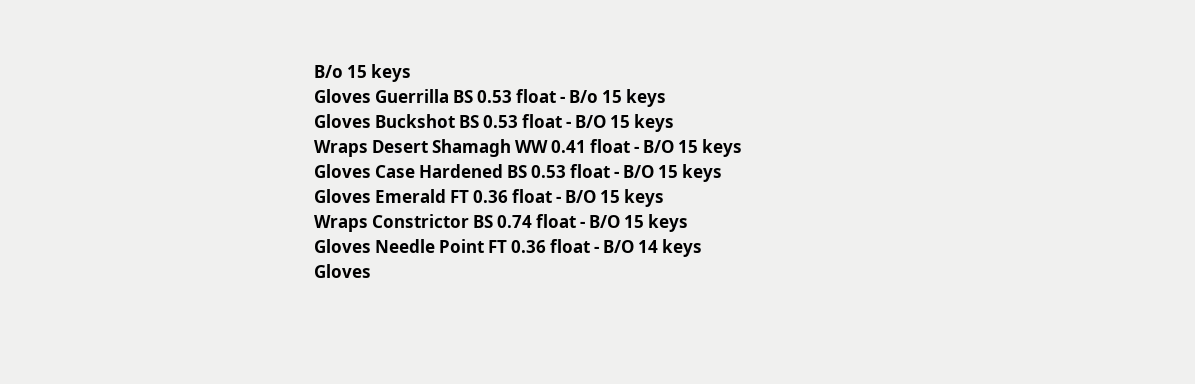B/o 15 keys
Gloves Guerrilla BS 0.53 float - B/o 15 keys
Gloves Buckshot BS 0.53 float - B/O 15 keys
Wraps Desert Shamagh WW 0.41 float - B/O 15 keys
Gloves Case Hardened BS 0.53 float - B/O 15 keys
Gloves Emerald FT 0.36 float - B/O 15 keys
Wraps Constrictor BS 0.74 float - B/O 15 keys
Gloves Needle Point FT 0.36 float - B/O 14 keys
Gloves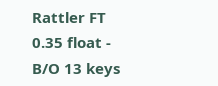Rattler FT 0.35 float - B/O 13 keys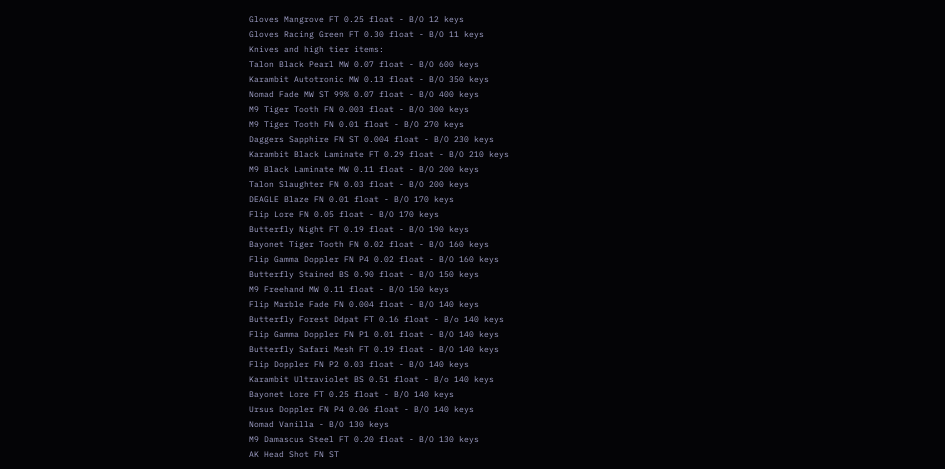Gloves Mangrove FT 0.25 float - B/O 12 keys
Gloves Racing Green FT 0.30 float - B/O 11 keys
Knives and high tier items:
Talon Black Pearl MW 0.07 float - B/O 600 keys
Karambit Autotronic MW 0.13 float - B/O 350 keys
Nomad Fade MW ST 99% 0.07 float - B/O 400 keys
M9 Tiger Tooth FN 0.003 float - B/O 300 keys
M9 Tiger Tooth FN 0.01 float - B/O 270 keys
Daggers Sapphire FN ST 0.004 float - B/O 230 keys
Karambit Black Laminate FT 0.29 float - B/O 210 keys
M9 Black Laminate MW 0.11 float - B/O 200 keys
Talon Slaughter FN 0.03 float - B/O 200 keys
DEAGLE Blaze FN 0.01 float - B/O 170 keys
Flip Lore FN 0.05 float - B/O 170 keys
Butterfly Night FT 0.19 float - B/O 190 keys
Bayonet Tiger Tooth FN 0.02 float - B/O 160 keys
Flip Gamma Doppler FN P4 0.02 float - B/O 160 keys
Butterfly Stained BS 0.90 float - B/O 150 keys
M9 Freehand MW 0.11 float - B/O 150 keys
Flip Marble Fade FN 0.004 float - B/O 140 keys
Butterfly Forest Ddpat FT 0.16 float - B/o 140 keys
Flip Gamma Doppler FN P1 0.01 float - B/O 140 keys
Butterfly Safari Mesh FT 0.19 float - B/O 140 keys
Flip Doppler FN P2 0.03 float - B/O 140 keys
Karambit Ultraviolet BS 0.51 float - B/o 140 keys
Bayonet Lore FT 0.25 float - B/O 140 keys
Ursus Doppler FN P4 0.06 float - B/O 140 keys
Nomad Vanilla - B/O 130 keys
M9 Damascus Steel FT 0.20 float - B/O 130 keys
AK Head Shot FN ST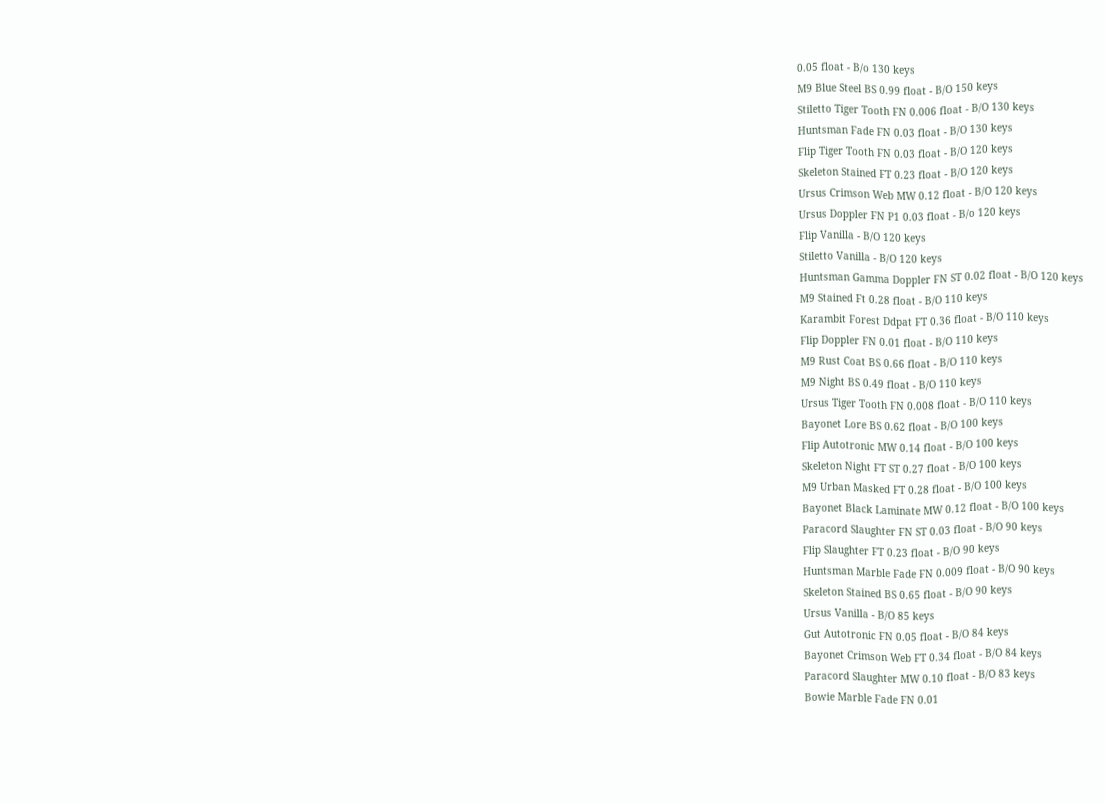0.05 float - B/o 130 keys
M9 Blue Steel BS 0.99 float - B/O 150 keys
Stiletto Tiger Tooth FN 0.006 float - B/O 130 keys
Huntsman Fade FN 0.03 float - B/O 130 keys
Flip Tiger Tooth FN 0.03 float - B/O 120 keys
Skeleton Stained FT 0.23 float - B/O 120 keys
Ursus Crimson Web MW 0.12 float - B/O 120 keys
Ursus Doppler FN P1 0.03 float - B/o 120 keys
Flip Vanilla - B/O 120 keys
Stiletto Vanilla - B/O 120 keys
Huntsman Gamma Doppler FN ST 0.02 float - B/O 120 keys
M9 Stained Ft 0.28 float - B/O 110 keys
Karambit Forest Ddpat FT 0.36 float - B/O 110 keys
Flip Doppler FN 0.01 float - B/O 110 keys
M9 Rust Coat BS 0.66 float - B/O 110 keys
M9 Night BS 0.49 float - B/O 110 keys
Ursus Tiger Tooth FN 0.008 float - B/O 110 keys
Bayonet Lore BS 0.62 float - B/O 100 keys
Flip Autotronic MW 0.14 float - B/O 100 keys
Skeleton Night FT ST 0.27 float - B/O 100 keys
M9 Urban Masked FT 0.28 float - B/O 100 keys
Bayonet Black Laminate MW 0.12 float - B/O 100 keys
Paracord Slaughter FN ST 0.03 float - B/O 90 keys
Flip Slaughter FT 0.23 float - B/O 90 keys
Huntsman Marble Fade FN 0.009 float - B/O 90 keys
Skeleton Stained BS 0.65 float - B/O 90 keys
Ursus Vanilla - B/O 85 keys
Gut Autotronic FN 0.05 float - B/O 84 keys
Bayonet Crimson Web FT 0.34 float - B/O 84 keys
Paracord Slaughter MW 0.10 float - B/O 83 keys
Bowie Marble Fade FN 0.01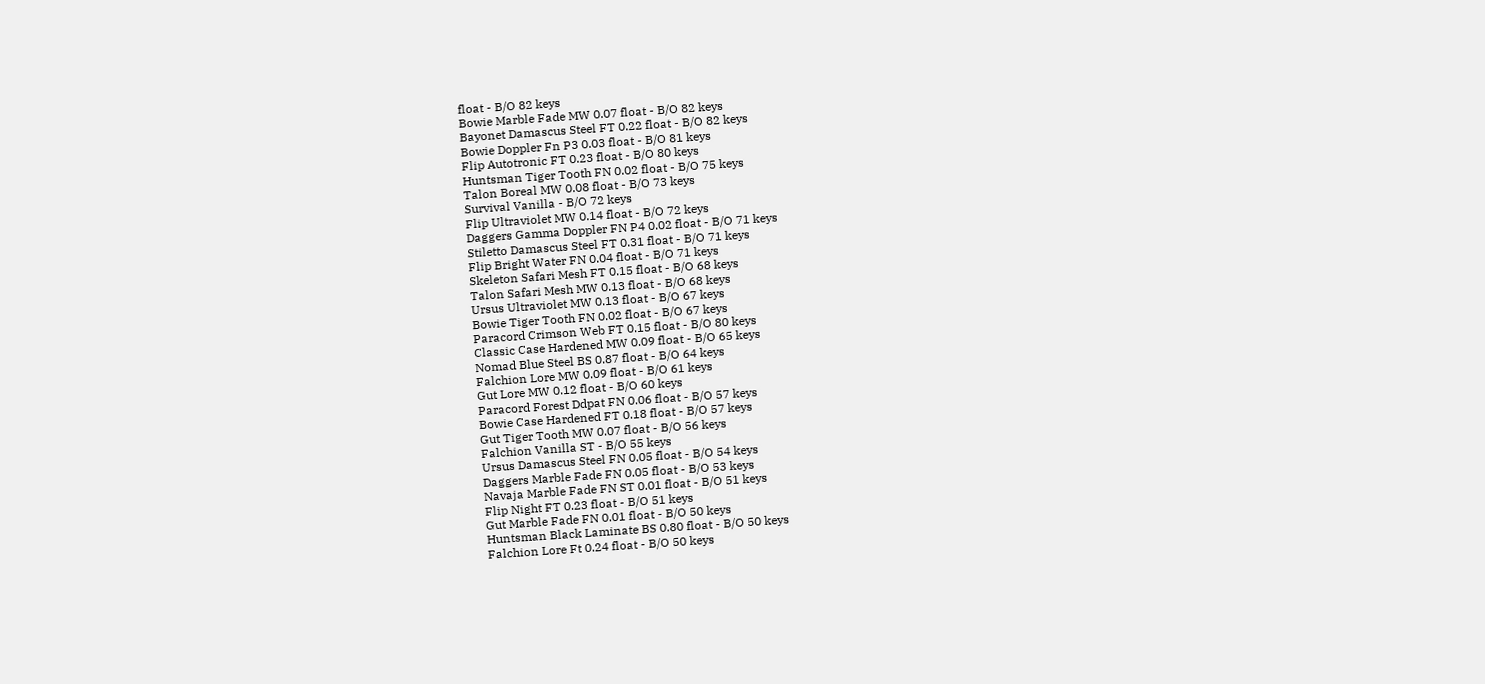float - B/O 82 keys
Bowie Marble Fade MW 0.07 float - B/O 82 keys
Bayonet Damascus Steel FT 0.22 float - B/O 82 keys
Bowie Doppler Fn P3 0.03 float - B/O 81 keys
Flip Autotronic FT 0.23 float - B/O 80 keys
Huntsman Tiger Tooth FN 0.02 float - B/O 75 keys
Talon Boreal MW 0.08 float - B/O 73 keys
Survival Vanilla - B/O 72 keys
Flip Ultraviolet MW 0.14 float - B/O 72 keys
Daggers Gamma Doppler FN P4 0.02 float - B/O 71 keys
Stiletto Damascus Steel FT 0.31 float - B/O 71 keys
Flip Bright Water FN 0.04 float - B/O 71 keys
Skeleton Safari Mesh FT 0.15 float - B/O 68 keys
Talon Safari Mesh MW 0.13 float - B/O 68 keys
Ursus Ultraviolet MW 0.13 float - B/O 67 keys
Bowie Tiger Tooth FN 0.02 float - B/O 67 keys
Paracord Crimson Web FT 0.15 float - B/O 80 keys
Classic Case Hardened MW 0.09 float - B/O 65 keys
Nomad Blue Steel BS 0.87 float - B/O 64 keys
Falchion Lore MW 0.09 float - B/O 61 keys
Gut Lore MW 0.12 float - B/O 60 keys
Paracord Forest Ddpat FN 0.06 float - B/O 57 keys
Bowie Case Hardened FT 0.18 float - B/O 57 keys
Gut Tiger Tooth MW 0.07 float - B/O 56 keys
Falchion Vanilla ST - B/O 55 keys
Ursus Damascus Steel FN 0.05 float - B/O 54 keys
Daggers Marble Fade FN 0.05 float - B/O 53 keys
Navaja Marble Fade FN ST 0.01 float - B/O 51 keys
Flip Night FT 0.23 float - B/O 51 keys
Gut Marble Fade FN 0.01 float - B/O 50 keys
Huntsman Black Laminate BS 0.80 float - B/O 50 keys
Falchion Lore Ft 0.24 float - B/O 50 keys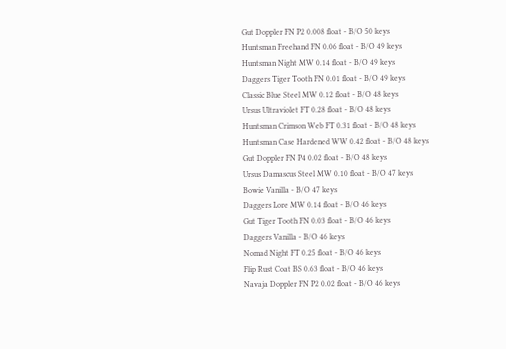Gut Doppler FN P2 0.008 float - B/O 50 keys
Huntsman Freehand FN 0.06 float - B/O 49 keys
Huntsman Night MW 0.14 float - B/O 49 keys
Daggers Tiger Tooth FN 0.01 float - B/O 49 keys
Classic Blue Steel MW 0.12 float - B/O 48 keys
Ursus Ultraviolet FT 0.28 float - B/O 48 keys
Huntsman Crimson Web FT 0.31 float - B/O 48 keys
Huntsman Case Hardened WW 0.42 float - B/O 48 keys
Gut Doppler FN P4 0.02 float - B/O 48 keys
Ursus Damascus Steel MW 0.10 float - B/O 47 keys
Bowie Vanilla - B/O 47 keys
Daggers Lore MW 0.14 float - B/O 46 keys
Gut Tiger Tooth FN 0.03 float - B/O 46 keys
Daggers Vanilla - B/O 46 keys
Nomad Night FT 0.25 float - B/O 46 keys
Flip Rust Coat BS 0.63 float - B/O 46 keys
Navaja Doppler FN P2 0.02 float - B/O 46 keys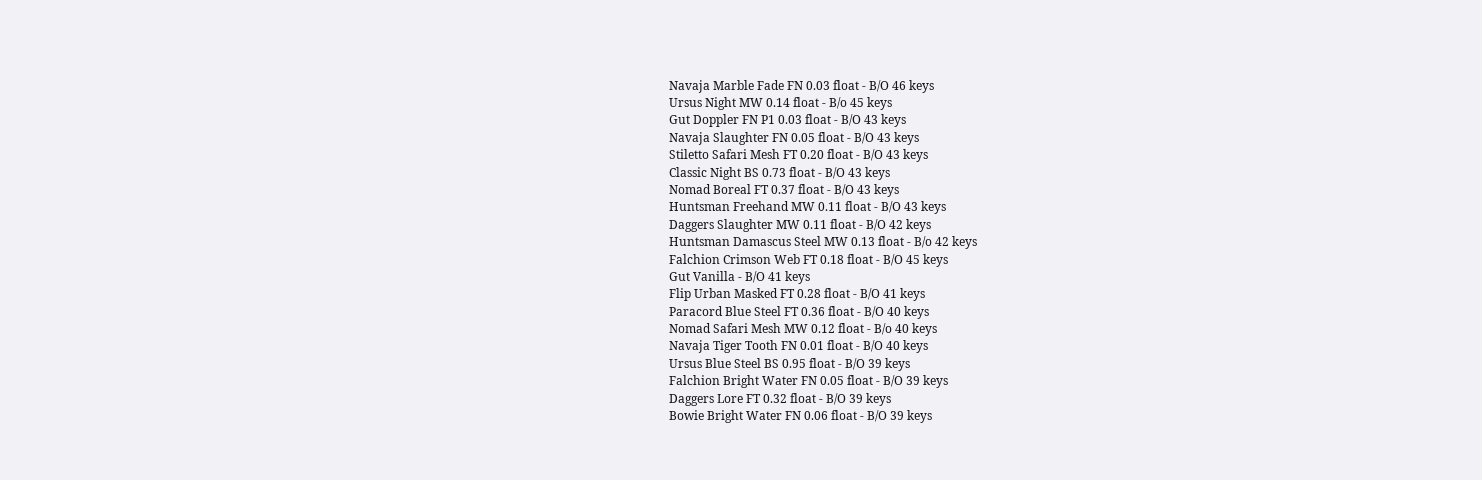Navaja Marble Fade FN 0.03 float - B/O 46 keys
Ursus Night MW 0.14 float - B/o 45 keys
Gut Doppler FN P1 0.03 float - B/O 43 keys
Navaja Slaughter FN 0.05 float - B/O 43 keys
Stiletto Safari Mesh FT 0.20 float - B/O 43 keys
Classic Night BS 0.73 float - B/O 43 keys
Nomad Boreal FT 0.37 float - B/O 43 keys
Huntsman Freehand MW 0.11 float - B/O 43 keys
Daggers Slaughter MW 0.11 float - B/O 42 keys
Huntsman Damascus Steel MW 0.13 float - B/o 42 keys
Falchion Crimson Web FT 0.18 float - B/O 45 keys
Gut Vanilla - B/O 41 keys
Flip Urban Masked FT 0.28 float - B/O 41 keys
Paracord Blue Steel FT 0.36 float - B/O 40 keys
Nomad Safari Mesh MW 0.12 float - B/o 40 keys
Navaja Tiger Tooth FN 0.01 float - B/O 40 keys
Ursus Blue Steel BS 0.95 float - B/O 39 keys
Falchion Bright Water FN 0.05 float - B/O 39 keys
Daggers Lore FT 0.32 float - B/O 39 keys
Bowie Bright Water FN 0.06 float - B/O 39 keys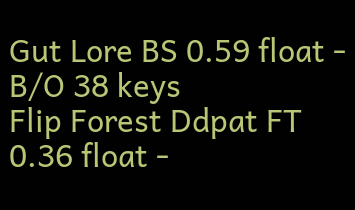Gut Lore BS 0.59 float - B/O 38 keys
Flip Forest Ddpat FT 0.36 float -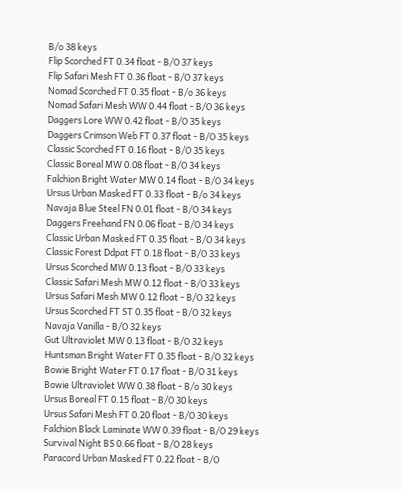B/o 38 keys
Flip Scorched FT 0.34 float - B/O 37 keys
Flip Safari Mesh FT 0.36 float - B/O 37 keys
Nomad Scorched FT 0.35 float - B/o 36 keys
Nomad Safari Mesh WW 0.44 float - B/O 36 keys
Daggers Lore WW 0.42 float - B/O 35 keys
Daggers Crimson Web FT 0.37 float - B/O 35 keys
Classic Scorched FT 0.16 float - B/O 35 keys
Classic Boreal MW 0.08 float - B/O 34 keys
Falchion Bright Water MW 0.14 float - B/O 34 keys
Ursus Urban Masked FT 0.33 float - B/o 34 keys
Navaja Blue Steel FN 0.01 float - B/O 34 keys
Daggers Freehand FN 0.06 float - B/O 34 keys
Classic Urban Masked FT 0.35 float - B/O 34 keys
Classic Forest Ddpat FT 0.18 float - B/O 33 keys
Ursus Scorched MW 0.13 float - B/O 33 keys
Classic Safari Mesh MW 0.12 float - B/O 33 keys
Ursus Safari Mesh MW 0.12 float - B/O 32 keys
Ursus Scorched FT ST 0.35 float - B/O 32 keys
Navaja Vanilla - B/O 32 keys
Gut Ultraviolet MW 0.13 float - B/O 32 keys
Huntsman Bright Water FT 0.35 float - B/O 32 keys
Bowie Bright Water FT 0.17 float - B/O 31 keys
Bowie Ultraviolet WW 0.38 float - B/o 30 keys
Ursus Boreal FT 0.15 float - B/O 30 keys
Ursus Safari Mesh FT 0.20 float - B/O 30 keys
Falchion Black Laminate WW 0.39 float - B/O 29 keys
Survival Night BS 0.66 float - B/O 28 keys
Paracord Urban Masked FT 0.22 float - B/O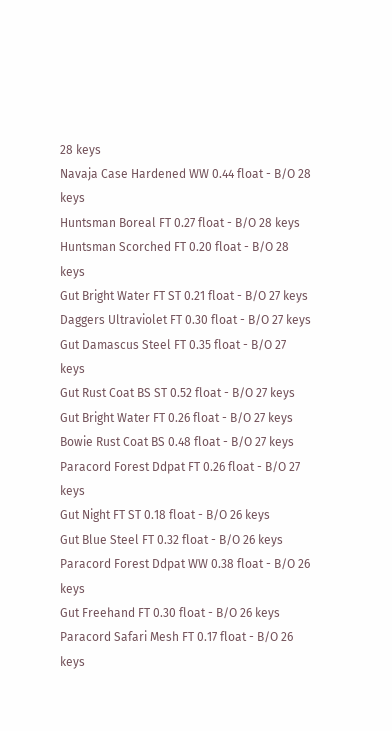28 keys
Navaja Case Hardened WW 0.44 float - B/O 28 keys
Huntsman Boreal FT 0.27 float - B/O 28 keys
Huntsman Scorched FT 0.20 float - B/O 28 keys
Gut Bright Water FT ST 0.21 float - B/O 27 keys
Daggers Ultraviolet FT 0.30 float - B/O 27 keys
Gut Damascus Steel FT 0.35 float - B/O 27 keys
Gut Rust Coat BS ST 0.52 float - B/O 27 keys
Gut Bright Water FT 0.26 float - B/O 27 keys
Bowie Rust Coat BS 0.48 float - B/O 27 keys
Paracord Forest Ddpat FT 0.26 float - B/O 27 keys
Gut Night FT ST 0.18 float - B/O 26 keys
Gut Blue Steel FT 0.32 float - B/O 26 keys
Paracord Forest Ddpat WW 0.38 float - B/O 26 keys
Gut Freehand FT 0.30 float - B/O 26 keys
Paracord Safari Mesh FT 0.17 float - B/O 26 keys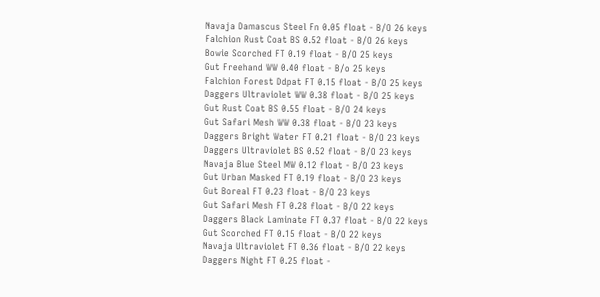Navaja Damascus Steel Fn 0.05 float - B/O 26 keys
Falchion Rust Coat BS 0.52 float - B/O 26 keys
Bowie Scorched FT 0.19 float - B/O 25 keys
Gut Freehand WW 0.40 float - B/o 25 keys
Falchion Forest Ddpat FT 0.15 float - B/O 25 keys
Daggers Ultraviolet WW 0.38 float - B/O 25 keys
Gut Rust Coat BS 0.55 float - B/O 24 keys
Gut Safari Mesh WW 0.38 float - B/O 23 keys
Daggers Bright Water FT 0.21 float - B/O 23 keys
Daggers Ultraviolet BS 0.52 float - B/O 23 keys
Navaja Blue Steel MW 0.12 float - B/O 23 keys
Gut Urban Masked FT 0.19 float - B/O 23 keys
Gut Boreal FT 0.23 float - B/O 23 keys
Gut Safari Mesh FT 0.28 float - B/O 22 keys
Daggers Black Laminate FT 0.37 float - B/O 22 keys
Gut Scorched FT 0.15 float - B/O 22 keys
Navaja Ultraviolet FT 0.36 float - B/O 22 keys
Daggers Night FT 0.25 float -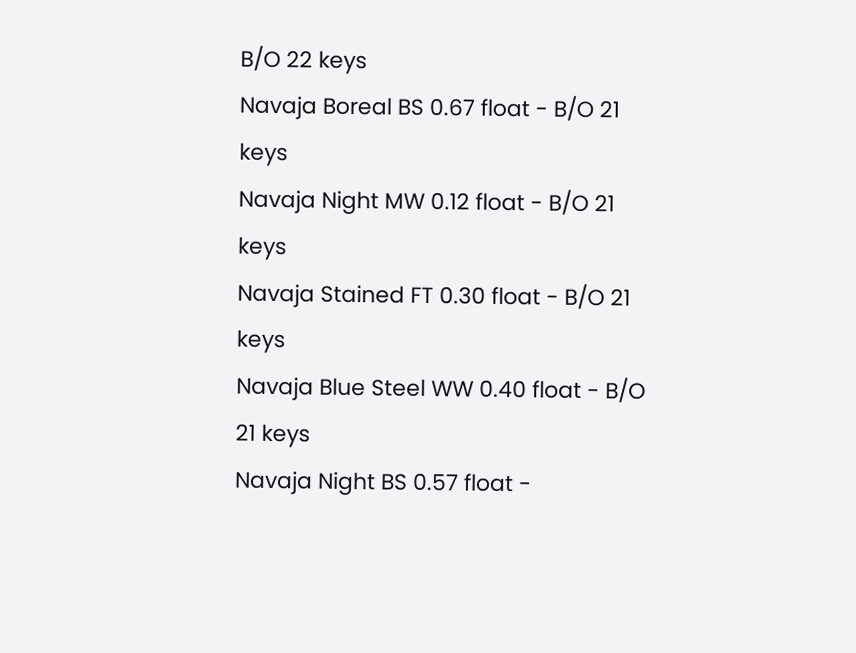B/O 22 keys
Navaja Boreal BS 0.67 float - B/O 21 keys
Navaja Night MW 0.12 float - B/O 21 keys
Navaja Stained FT 0.30 float - B/O 21 keys
Navaja Blue Steel WW 0.40 float - B/O 21 keys
Navaja Night BS 0.57 float -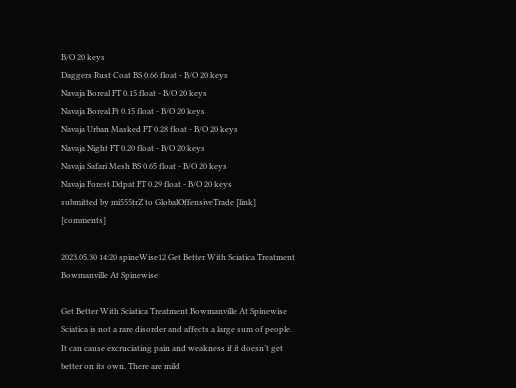B/O 20 keys
Daggers Rust Coat BS 0.66 float - B/O 20 keys
Navaja Boreal FT 0.15 float - B/O 20 keys
Navaja Boreal Ft 0.15 float - B/O 20 keys
Navaja Urban Masked FT 0.28 float - B/O 20 keys
Navaja Night FT 0.20 float - B/O 20 keys
Navaja Safari Mesh BS 0.65 float - B/O 20 keys
Navaja Forest Ddpat FT 0.29 float - B/O 20 keys
submitted by mi555trZ to GlobalOffensiveTrade [link] [comments]

2023.05.30 14:20 spineWise12 Get Better With Sciatica Treatment Bowmanville At Spinewise

Get Better With Sciatica Treatment Bowmanville At Spinewise
Sciatica is not a rare disorder and affects a large sum of people. It can cause excruciating pain and weakness if it doesn’t get better on its own. There are mild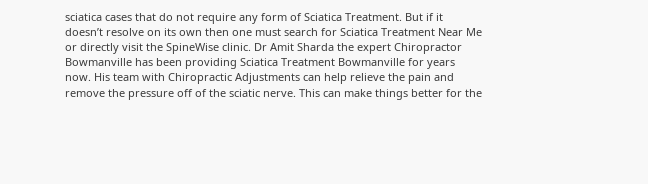sciatica cases that do not require any form of Sciatica Treatment. But if it doesn’t resolve on its own then one must search for Sciatica Treatment Near Me or directly visit the SpineWise clinic. Dr Amit Sharda the expert Chiropractor Bowmanville has been providing Sciatica Treatment Bowmanville for years now. His team with Chiropractic Adjustments can help relieve the pain and remove the pressure off of the sciatic nerve. This can make things better for the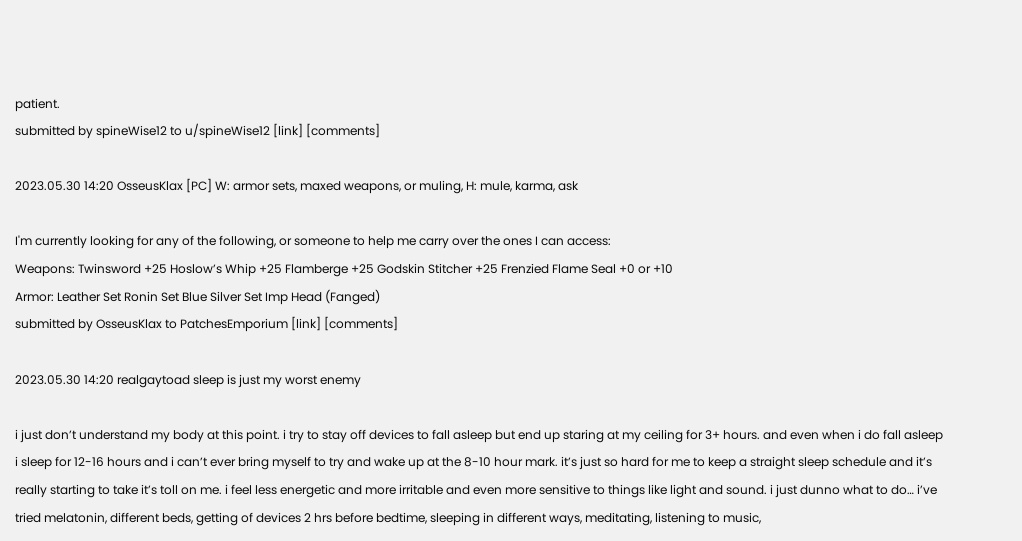patient.
submitted by spineWise12 to u/spineWise12 [link] [comments]

2023.05.30 14:20 OsseusKlax [PC] W: armor sets, maxed weapons, or muling, H: mule, karma, ask

I'm currently looking for any of the following, or someone to help me carry over the ones I can access:
Weapons: Twinsword +25 Hoslow’s Whip +25 Flamberge +25 Godskin Stitcher +25 Frenzied Flame Seal +0 or +10
Armor: Leather Set Ronin Set Blue Silver Set Imp Head (Fanged)
submitted by OsseusKlax to PatchesEmporium [link] [comments]

2023.05.30 14:20 realgaytoad sleep is just my worst enemy

i just don’t understand my body at this point. i try to stay off devices to fall asleep but end up staring at my ceiling for 3+ hours. and even when i do fall asleep i sleep for 12-16 hours and i can’t ever bring myself to try and wake up at the 8-10 hour mark. it’s just so hard for me to keep a straight sleep schedule and it’s really starting to take it’s toll on me. i feel less energetic and more irritable and even more sensitive to things like light and sound. i just dunno what to do… i’ve tried melatonin, different beds, getting of devices 2 hrs before bedtime, sleeping in different ways, meditating, listening to music,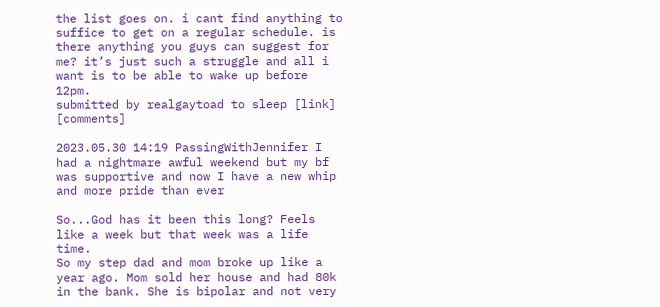the list goes on. i cant find anything to suffice to get on a regular schedule. is there anything you guys can suggest for me? it’s just such a struggle and all i want is to be able to wake up before 12pm.
submitted by realgaytoad to sleep [link] [comments]

2023.05.30 14:19 PassingWithJennifer I had a nightmare awful weekend but my bf was supportive and now I have a new whip and more pride than ever

So...God has it been this long? Feels like a week but that week was a life time.
So my step dad and mom broke up like a year ago. Mom sold her house and had 80k in the bank. She is bipolar and not very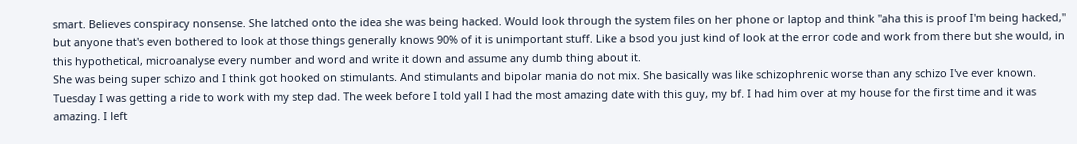smart. Believes conspiracy nonsense. She latched onto the idea she was being hacked. Would look through the system files on her phone or laptop and think "aha this is proof I'm being hacked," but anyone that's even bothered to look at those things generally knows 90% of it is unimportant stuff. Like a bsod you just kind of look at the error code and work from there but she would, in this hypothetical, microanalyse every number and word and write it down and assume any dumb thing about it.
She was being super schizo and I think got hooked on stimulants. And stimulants and bipolar mania do not mix. She basically was like schizophrenic worse than any schizo I've ever known.
Tuesday I was getting a ride to work with my step dad. The week before I told yall I had the most amazing date with this guy, my bf. I had him over at my house for the first time and it was amazing. I left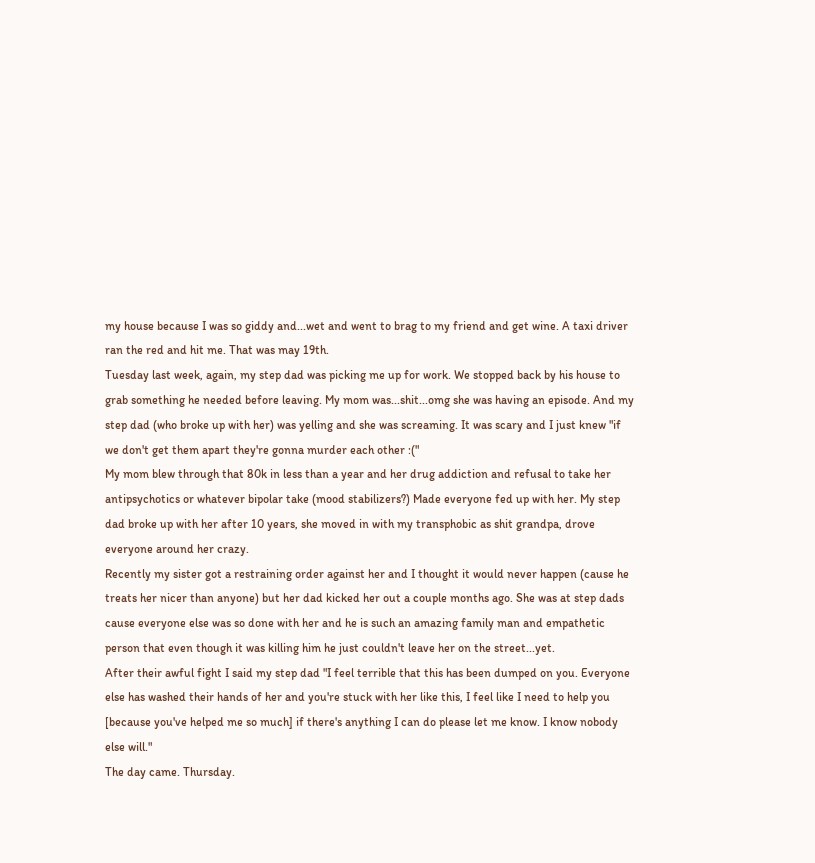my house because I was so giddy and...wet and went to brag to my friend and get wine. A taxi driver ran the red and hit me. That was may 19th.
Tuesday last week, again, my step dad was picking me up for work. We stopped back by his house to grab something he needed before leaving. My mom was...shit...omg she was having an episode. And my step dad (who broke up with her) was yelling and she was screaming. It was scary and I just knew "if we don't get them apart they're gonna murder each other :("
My mom blew through that 80k in less than a year and her drug addiction and refusal to take her antipsychotics or whatever bipolar take (mood stabilizers?) Made everyone fed up with her. My step dad broke up with her after 10 years, she moved in with my transphobic as shit grandpa, drove everyone around her crazy.
Recently my sister got a restraining order against her and I thought it would never happen (cause he treats her nicer than anyone) but her dad kicked her out a couple months ago. She was at step dads cause everyone else was so done with her and he is such an amazing family man and empathetic person that even though it was killing him he just couldn't leave her on the street...yet.
After their awful fight I said my step dad "I feel terrible that this has been dumped on you. Everyone else has washed their hands of her and you're stuck with her like this, I feel like I need to help you [because you've helped me so much] if there's anything I can do please let me know. I know nobody else will."
The day came. Thursday.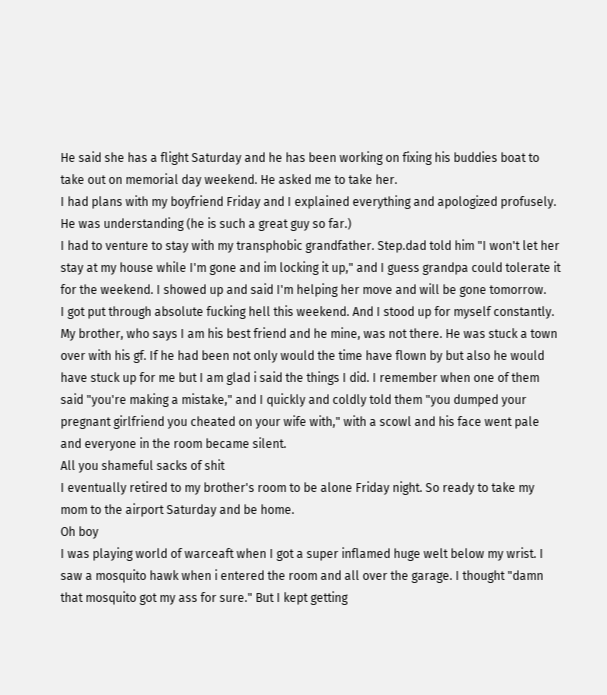He said she has a flight Saturday and he has been working on fixing his buddies boat to take out on memorial day weekend. He asked me to take her.
I had plans with my boyfriend Friday and I explained everything and apologized profusely. He was understanding (he is such a great guy so far.)
I had to venture to stay with my transphobic grandfather. Step.dad told him "I won't let her stay at my house while I'm gone and im locking it up," and I guess grandpa could tolerate it for the weekend. I showed up and said I'm helping her move and will be gone tomorrow.
I got put through absolute fucking hell this weekend. And I stood up for myself constantly. My brother, who says I am his best friend and he mine, was not there. He was stuck a town over with his gf. If he had been not only would the time have flown by but also he would have stuck up for me but I am glad i said the things I did. I remember when one of them said "you're making a mistake," and I quickly and coldly told them "you dumped your pregnant girlfriend you cheated on your wife with," with a scowl and his face went pale and everyone in the room became silent.
All you shameful sacks of shit
I eventually retired to my brother's room to be alone Friday night. So ready to take my mom to the airport Saturday and be home.
Oh boy
I was playing world of warceaft when I got a super inflamed huge welt below my wrist. I saw a mosquito hawk when i entered the room and all over the garage. I thought "damn that mosquito got my ass for sure." But I kept getting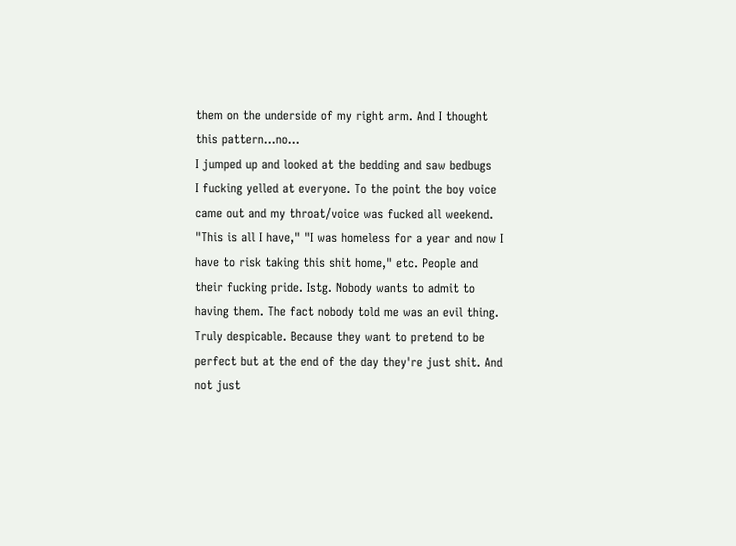them on the underside of my right arm. And I thought this pattern...no...
I jumped up and looked at the bedding and saw bedbugs
I fucking yelled at everyone. To the point the boy voice came out and my throat/voice was fucked all weekend. "This is all I have," "I was homeless for a year and now I have to risk taking this shit home," etc. People and their fucking pride. Istg. Nobody wants to admit to having them. The fact nobody told me was an evil thing. Truly despicable. Because they want to pretend to be perfect but at the end of the day they're just shit. And not just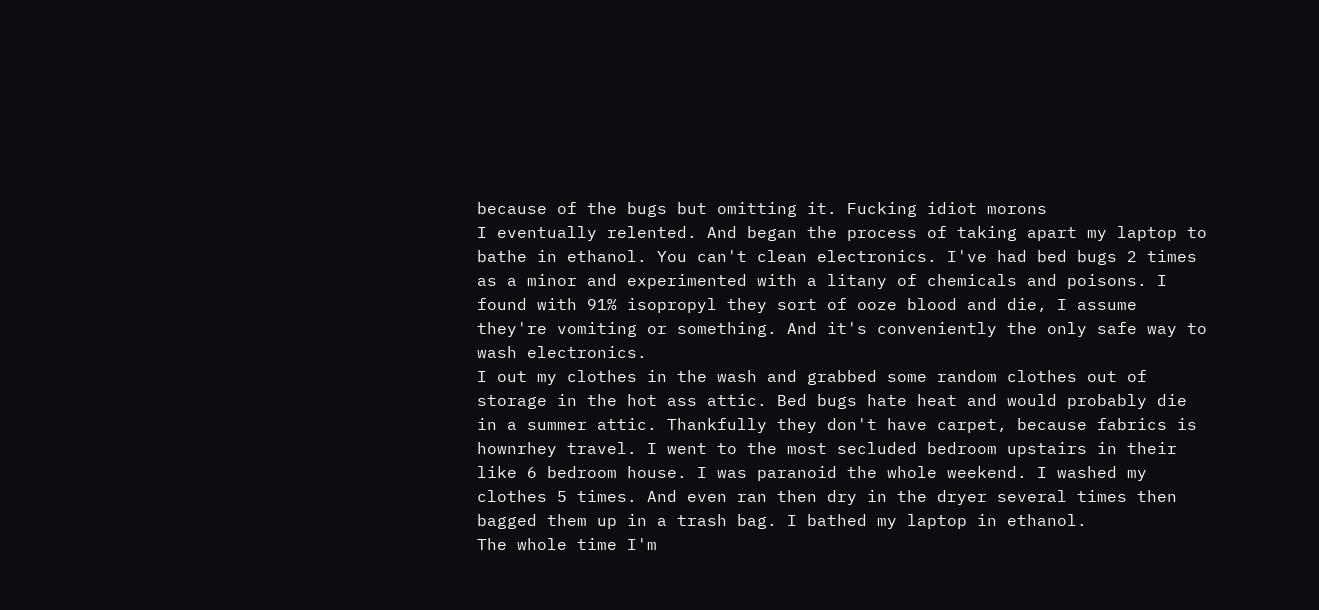because of the bugs but omitting it. Fucking idiot morons
I eventually relented. And began the process of taking apart my laptop to bathe in ethanol. You can't clean electronics. I've had bed bugs 2 times as a minor and experimented with a litany of chemicals and poisons. I found with 91% isopropyl they sort of ooze blood and die, I assume they're vomiting or something. And it's conveniently the only safe way to wash electronics.
I out my clothes in the wash and grabbed some random clothes out of storage in the hot ass attic. Bed bugs hate heat and would probably die in a summer attic. Thankfully they don't have carpet, because fabrics is hownrhey travel. I went to the most secluded bedroom upstairs in their like 6 bedroom house. I was paranoid the whole weekend. I washed my clothes 5 times. And even ran then dry in the dryer several times then bagged them up in a trash bag. I bathed my laptop in ethanol.
The whole time I'm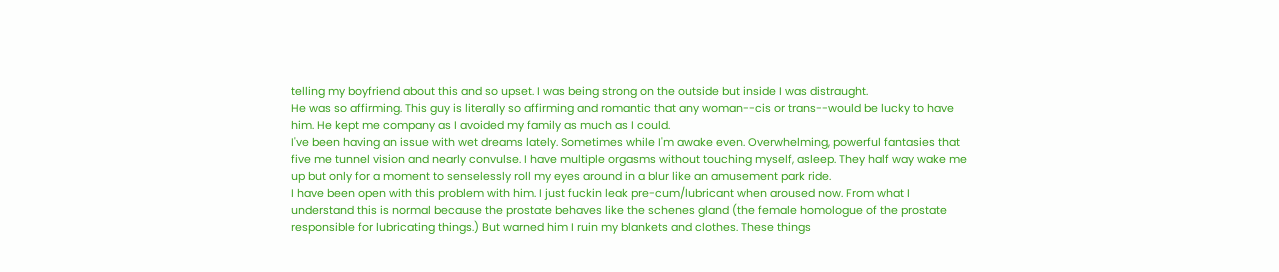telling my boyfriend about this and so upset. I was being strong on the outside but inside I was distraught.
He was so affirming. This guy is literally so affirming and romantic that any woman--cis or trans--would be lucky to have him. He kept me company as I avoided my family as much as I could.
I've been having an issue with wet dreams lately. Sometimes while I'm awake even. Overwhelming, powerful fantasies that five me tunnel vision and nearly convulse. I have multiple orgasms without touching myself, asleep. They half way wake me up but only for a moment to senselessly roll my eyes around in a blur like an amusement park ride.
I have been open with this problem with him. I just fuckin leak pre-cum/lubricant when aroused now. From what I understand this is normal because the prostate behaves like the schenes gland (the female homologue of the prostate responsible for lubricating things.) But warned him I ruin my blankets and clothes. These things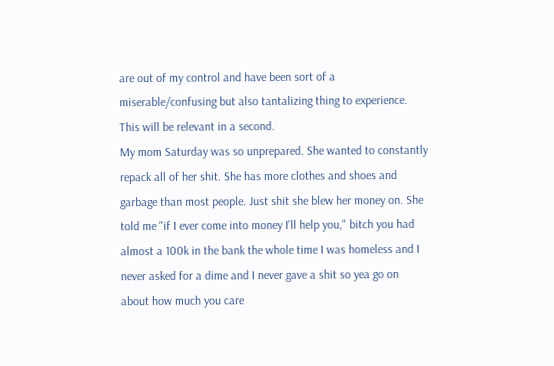are out of my control and have been sort of a miserable/confusing but also tantalizing thing to experience. This will be relevant in a second.
My mom Saturday was so unprepared. She wanted to constantly repack all of her shit. She has more clothes and shoes and garbage than most people. Just shit she blew her money on. She told me "if I ever come into money I'll help you," bitch you had almost a 100k in the bank the whole time I was homeless and I never asked for a dime and I never gave a shit so yea go on about how much you care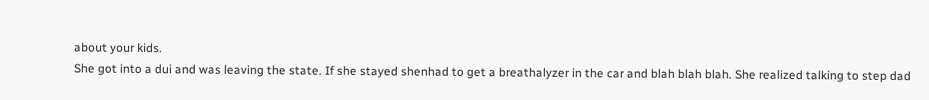about your kids.
She got into a dui and was leaving the state. If she stayed shenhad to get a breathalyzer in the car and blah blah blah. She realized talking to step dad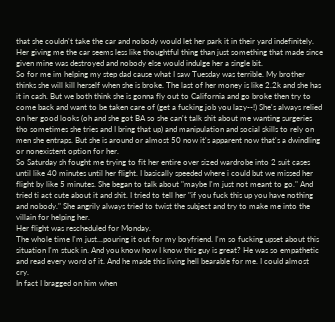that she couldn't take the car and nobody would let her park it in their yard indefinitely. Her giving me the car seems less like thoughtful thing than just something that made since given mine was destroyed and nobody else would indulge her a single bit.
So for me im helping my step dad cause what I saw Tuesday was terrible. My brother thinks she will kill herself when she is broke. The last of her money is like 2.2k and she has it in cash. But we both think she is gonna fly out to California and go broke then try to come back and want to be taken care of (get a fucking job you lazy--!) She's always relied on her good looks (oh and she got BA so she can't talk shit about me wanting surgeries tho sometimes she tries and I bring that up) and manipulation and social skills to rely on men she entraps. But she is around or almost 50 now it's apparent now that's a dwindling or nonexistent option for her.
So Saturday sh fought me trying to fit her entire over sized wardrobe into 2 suit cases until like 40 minutes until her flight. I basically speeded where i could but we missed her flight by like 5 minutes. She began to talk about "maybe I'm just not meant to go." And tried ti act cute about it and shit. I tried to tell her "if you fuck this up you have nothing and nobody." She angrily always tried to twist the subject and try to make me into the villain for helping her.
Her flight was rescheduled for Monday.
The whole time I'm just...pouring it out for my boyfriend. I'm so fucking upset about this situation I'm stuck in. And you know how I know this guy is great? He was so empathetic and read every word of it. And he made this living hell bearable for me. I could almost cry.
In fact I bragged on him when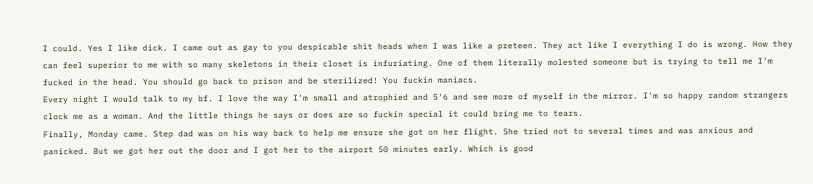I could. Yes I like dick. I came out as gay to you despicable shit heads when I was like a preteen. They act like I everything I do is wrong. How they can feel superior to me with so many skeletons in their closet is infuriating. One of them literally molested someone but is trying to tell me I'm fucked in the head. You should go back to prison and be sterilized! You fuckin maniacs.
Every night I would talk to my bf. I love the way I'm small and atrophied and 5'6 and see more of myself in the mirror. I'm so happy random strangers clock me as a woman. And the little things he says or does are so fuckin special it could bring me to tears.
Finally, Monday came. Step dad was on his way back to help me ensure she got on her flight. She tried not to several times and was anxious and panicked. But we got her out the door and I got her to the airport 50 minutes early. Which is good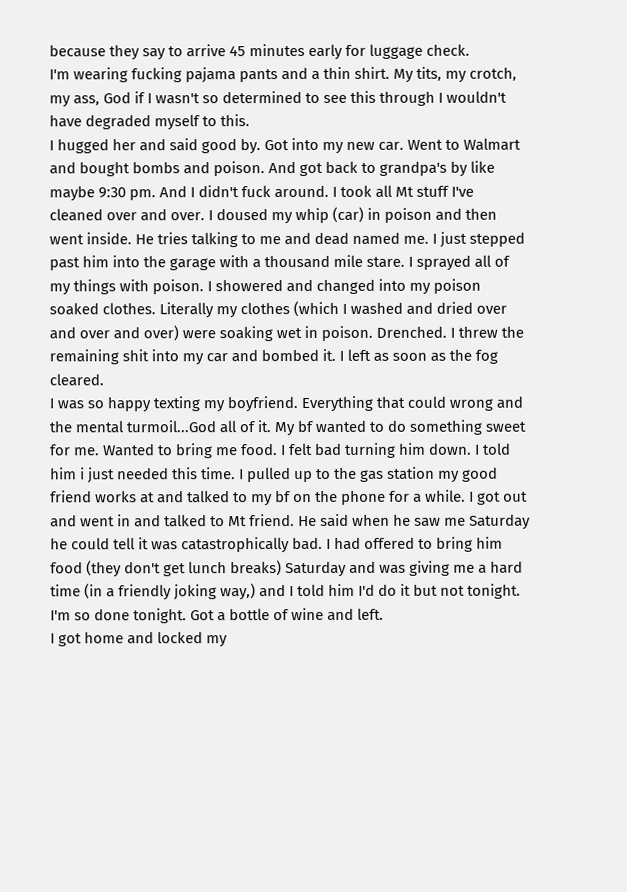because they say to arrive 45 minutes early for luggage check.
I'm wearing fucking pajama pants and a thin shirt. My tits, my crotch, my ass, God if I wasn't so determined to see this through I wouldn't have degraded myself to this.
I hugged her and said good by. Got into my new car. Went to Walmart and bought bombs and poison. And got back to grandpa's by like maybe 9:30 pm. And I didn't fuck around. I took all Mt stuff I've cleaned over and over. I doused my whip (car) in poison and then went inside. He tries talking to me and dead named me. I just stepped past him into the garage with a thousand mile stare. I sprayed all of my things with poison. I showered and changed into my poison soaked clothes. Literally my clothes (which I washed and dried over and over and over) were soaking wet in poison. Drenched. I threw the remaining shit into my car and bombed it. I left as soon as the fog cleared.
I was so happy texting my boyfriend. Everything that could wrong and the mental turmoil...God all of it. My bf wanted to do something sweet for me. Wanted to bring me food. I felt bad turning him down. I told him i just needed this time. I pulled up to the gas station my good friend works at and talked to my bf on the phone for a while. I got out and went in and talked to Mt friend. He said when he saw me Saturday he could tell it was catastrophically bad. I had offered to bring him food (they don't get lunch breaks) Saturday and was giving me a hard time (in a friendly joking way,) and I told him I'd do it but not tonight. I'm so done tonight. Got a bottle of wine and left.
I got home and locked my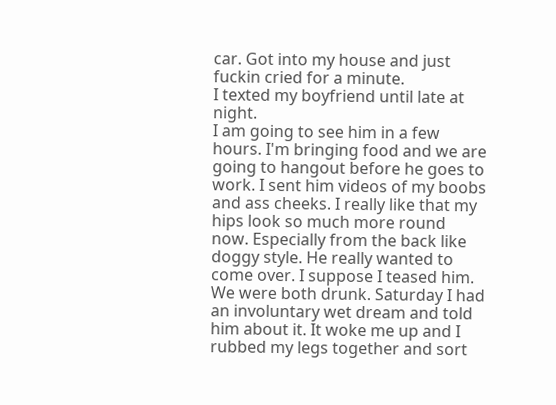car. Got into my house and just fuckin cried for a minute.
I texted my boyfriend until late at night.
I am going to see him in a few hours. I'm bringing food and we are going to hangout before he goes to work. I sent him videos of my boobs and ass cheeks. I really like that my hips look so much more round now. Especially from the back like doggy style. He really wanted to come over. I suppose I teased him. We were both drunk. Saturday I had an involuntary wet dream and told him about it. It woke me up and I rubbed my legs together and sort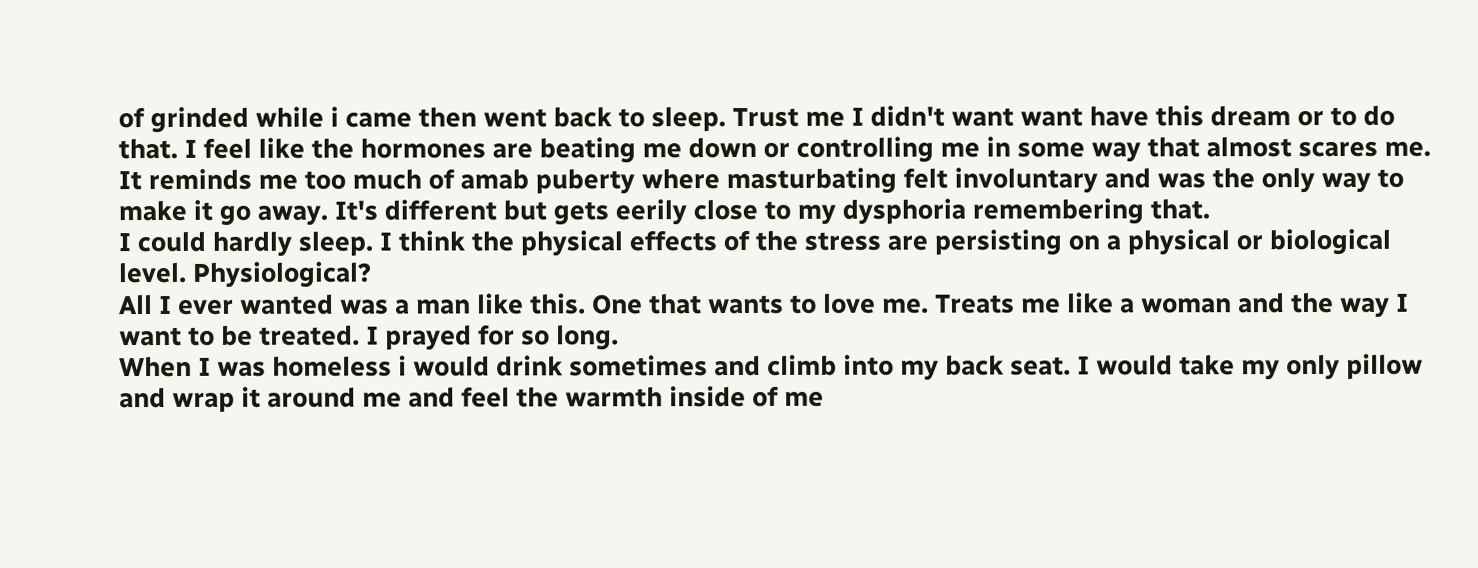of grinded while i came then went back to sleep. Trust me I didn't want want have this dream or to do that. I feel like the hormones are beating me down or controlling me in some way that almost scares me.
It reminds me too much of amab puberty where masturbating felt involuntary and was the only way to make it go away. It's different but gets eerily close to my dysphoria remembering that.
I could hardly sleep. I think the physical effects of the stress are persisting on a physical or biological level. Physiological?
All I ever wanted was a man like this. One that wants to love me. Treats me like a woman and the way I want to be treated. I prayed for so long.
When I was homeless i would drink sometimes and climb into my back seat. I would take my only pillow and wrap it around me and feel the warmth inside of me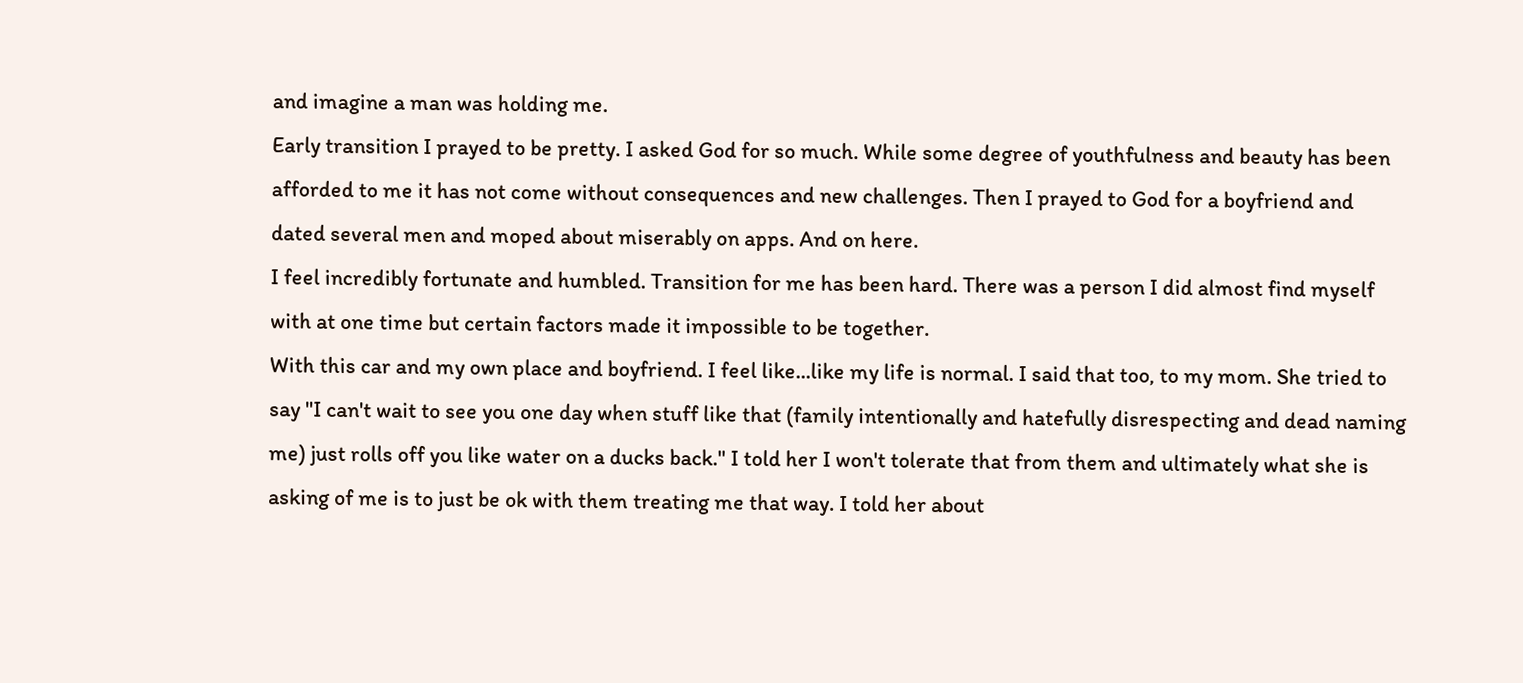and imagine a man was holding me.
Early transition I prayed to be pretty. I asked God for so much. While some degree of youthfulness and beauty has been afforded to me it has not come without consequences and new challenges. Then I prayed to God for a boyfriend and dated several men and moped about miserably on apps. And on here.
I feel incredibly fortunate and humbled. Transition for me has been hard. There was a person I did almost find myself with at one time but certain factors made it impossible to be together.
With this car and my own place and boyfriend. I feel like...like my life is normal. I said that too, to my mom. She tried to say "I can't wait to see you one day when stuff like that (family intentionally and hatefully disrespecting and dead naming me) just rolls off you like water on a ducks back." I told her I won't tolerate that from them and ultimately what she is asking of me is to just be ok with them treating me that way. I told her about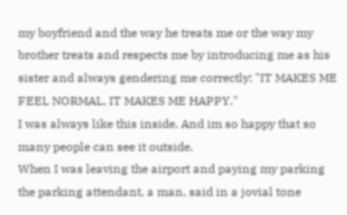my boyfriend and the way he treats me or the way my brother treats and respects me by introducing me as his sister and always gendering me correctly: "IT MAKES ME FEEL NORMAL, IT MAKES ME HAPPY."
I was always like this inside. And im so happy that so many people can see it outside.
When I was leaving the airport and paying my parking the parking attendant, a man, said in a jovial tone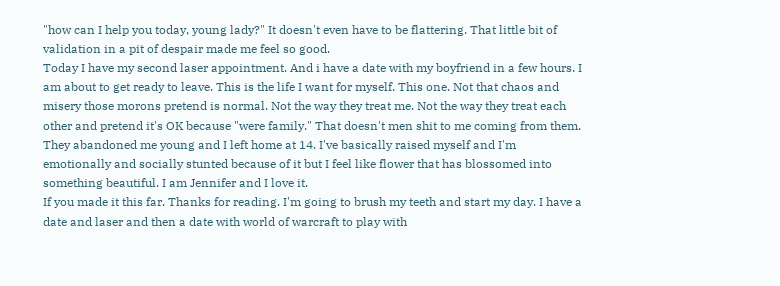"how can I help you today, young lady?" It doesn't even have to be flattering. That little bit of validation in a pit of despair made me feel so good.
Today I have my second laser appointment. And i have a date with my boyfriend in a few hours. I am about to get ready to leave. This is the life I want for myself. This one. Not that chaos and misery those morons pretend is normal. Not the way they treat me. Not the way they treat each other and pretend it's OK because "were family." That doesn't men shit to me coming from them. They abandoned me young and I left home at 14. I've basically raised myself and I'm emotionally and socially stunted because of it but I feel like flower that has blossomed into something beautiful. I am Jennifer and I love it.
If you made it this far. Thanks for reading. I'm going to brush my teeth and start my day. I have a date and laser and then a date with world of warcraft to play with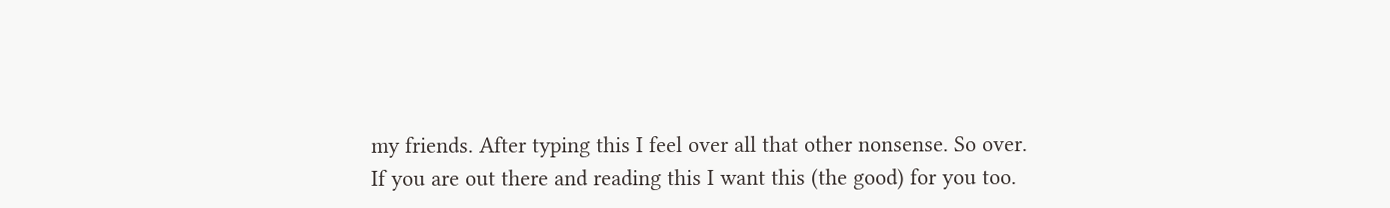my friends. After typing this I feel over all that other nonsense. So over.
If you are out there and reading this I want this (the good) for you too.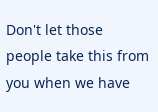Don't let those people take this from you when we have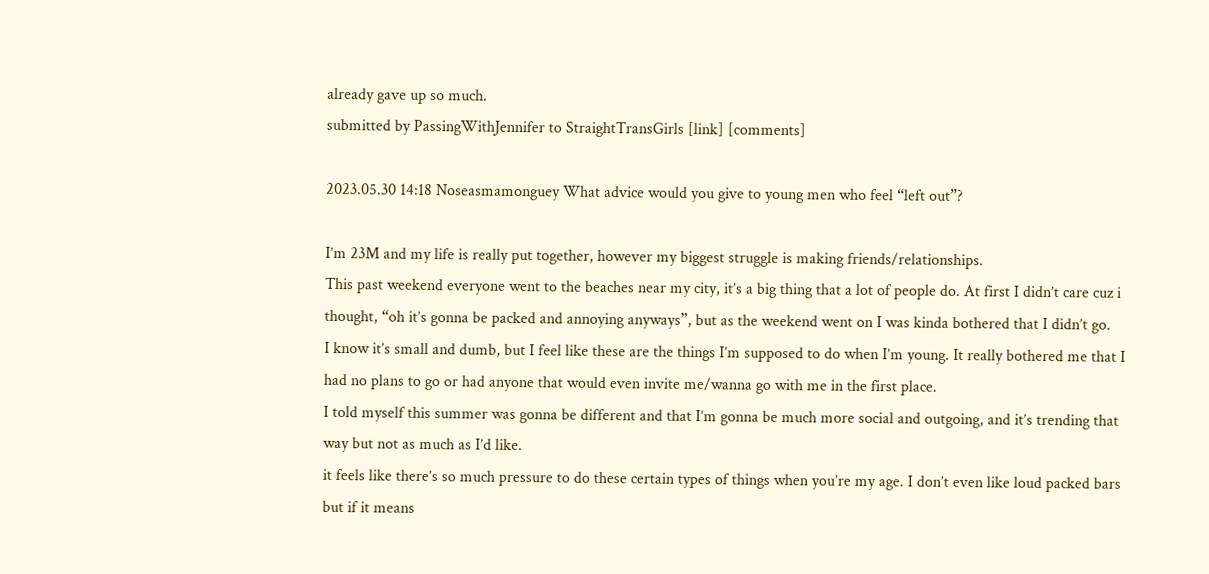already gave up so much.
submitted by PassingWithJennifer to StraightTransGirls [link] [comments]

2023.05.30 14:18 Noseasmamonguey What advice would you give to young men who feel “left out”?

I’m 23M and my life is really put together, however my biggest struggle is making friends/relationships.
This past weekend everyone went to the beaches near my city, it’s a big thing that a lot of people do. At first I didn’t care cuz i thought, “oh it’s gonna be packed and annoying anyways”, but as the weekend went on I was kinda bothered that I didn’t go.
I know it’s small and dumb, but I feel like these are the things I’m supposed to do when I’m young. It really bothered me that I had no plans to go or had anyone that would even invite me/wanna go with me in the first place.
I told myself this summer was gonna be different and that I’m gonna be much more social and outgoing, and it’s trending that way but not as much as I’d like.
it feels like there’s so much pressure to do these certain types of things when you’re my age. I don’t even like loud packed bars but if it means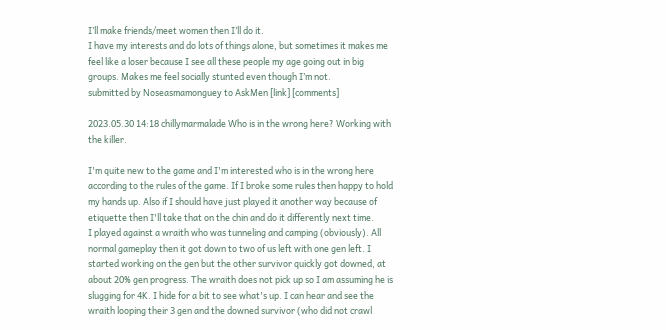I’ll make friends/meet women then I’ll do it.
I have my interests and do lots of things alone, but sometimes it makes me feel like a loser because I see all these people my age going out in big groups. Makes me feel socially stunted even though I’m not.
submitted by Noseasmamonguey to AskMen [link] [comments]

2023.05.30 14:18 chillymarmalade Who is in the wrong here? Working with the killer.

I'm quite new to the game and I'm interested who is in the wrong here according to the rules of the game. If I broke some rules then happy to hold my hands up. Also if I should have just played it another way because of etiquette then I'll take that on the chin and do it differently next time.
I played against a wraith who was tunneling and camping (obviously). All normal gameplay then it got down to two of us left with one gen left. I started working on the gen but the other survivor quickly got downed, at about 20% gen progress. The wraith does not pick up so I am assuming he is slugging for 4K. I hide for a bit to see what's up. I can hear and see the wraith looping their 3 gen and the downed survivor (who did not crawl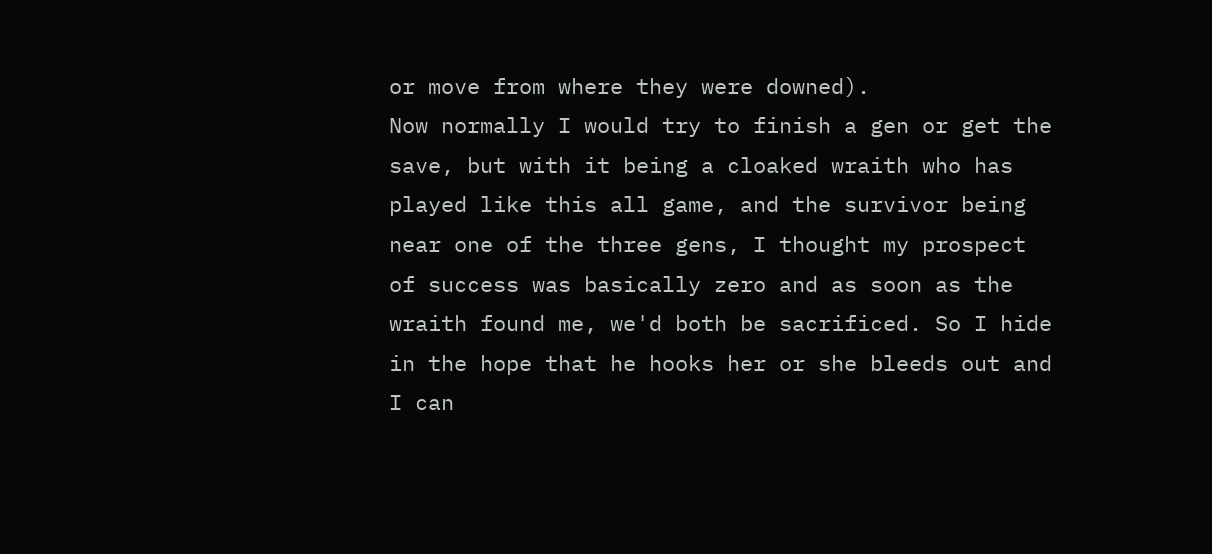or move from where they were downed).
Now normally I would try to finish a gen or get the save, but with it being a cloaked wraith who has played like this all game, and the survivor being near one of the three gens, I thought my prospect of success was basically zero and as soon as the wraith found me, we'd both be sacrificed. So I hide in the hope that he hooks her or she bleeds out and I can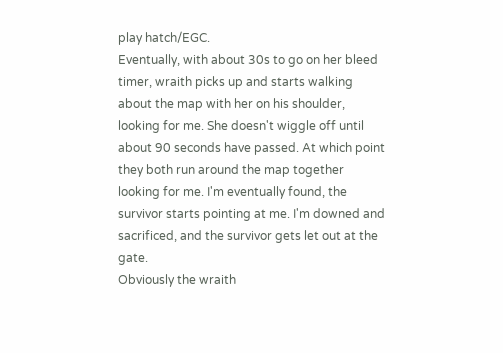play hatch/EGC.
Eventually, with about 30s to go on her bleed timer, wraith picks up and starts walking about the map with her on his shoulder, looking for me. She doesn't wiggle off until about 90 seconds have passed. At which point they both run around the map together looking for me. I'm eventually found, the survivor starts pointing at me. I'm downed and sacrificed, and the survivor gets let out at the gate.
Obviously the wraith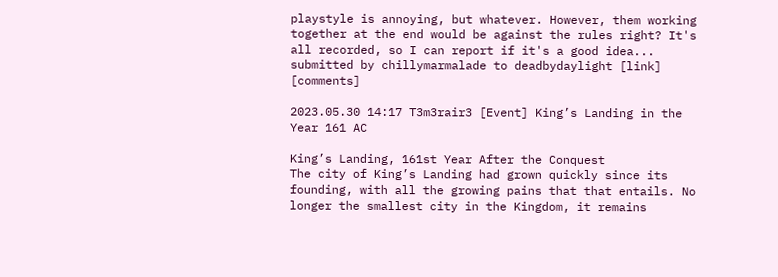playstyle is annoying, but whatever. However, them working together at the end would be against the rules right? It's all recorded, so I can report if it's a good idea...
submitted by chillymarmalade to deadbydaylight [link] [comments]

2023.05.30 14:17 T3m3rair3 [Event] King’s Landing in the Year 161 AC

King’s Landing, 161st Year After the Conquest
The city of King’s Landing had grown quickly since its founding, with all the growing pains that that entails. No longer the smallest city in the Kingdom, it remains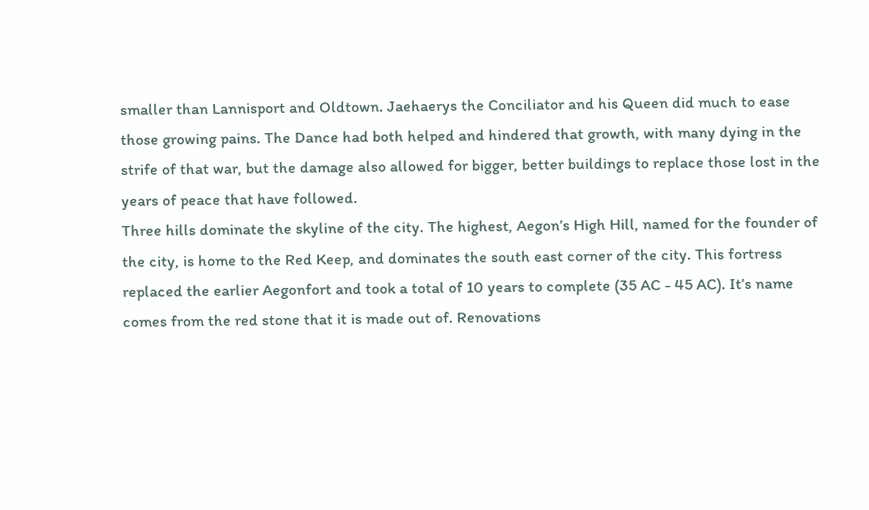smaller than Lannisport and Oldtown. Jaehaerys the Conciliator and his Queen did much to ease those growing pains. The Dance had both helped and hindered that growth, with many dying in the strife of that war, but the damage also allowed for bigger, better buildings to replace those lost in the years of peace that have followed.
Three hills dominate the skyline of the city. The highest, Aegon’s High Hill, named for the founder of the city, is home to the Red Keep, and dominates the south east corner of the city. This fortress replaced the earlier Aegonfort and took a total of 10 years to complete (35 AC - 45 AC). It’s name comes from the red stone that it is made out of. Renovations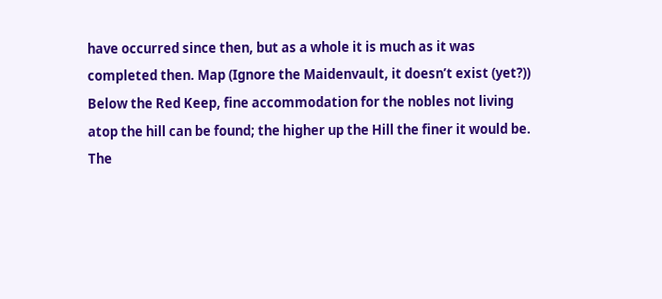have occurred since then, but as a whole it is much as it was completed then. Map (Ignore the Maidenvault, it doesn’t exist (yet?)) Below the Red Keep, fine accommodation for the nobles not living atop the hill can be found; the higher up the Hill the finer it would be.
The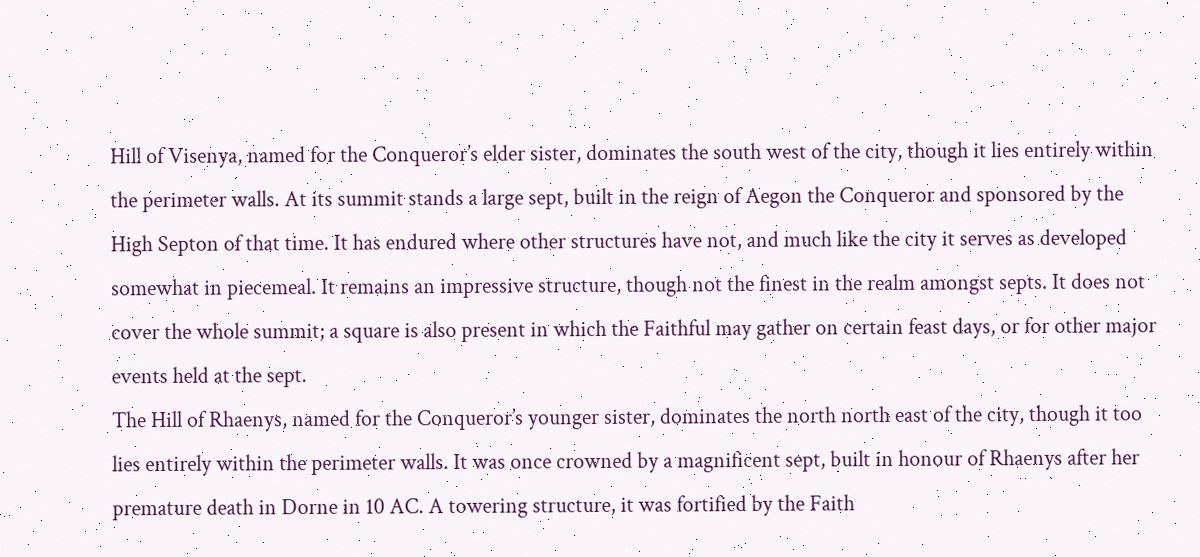Hill of Visenya, named for the Conqueror’s elder sister, dominates the south west of the city, though it lies entirely within the perimeter walls. At its summit stands a large sept, built in the reign of Aegon the Conqueror and sponsored by the High Septon of that time. It has endured where other structures have not, and much like the city it serves as developed somewhat in piecemeal. It remains an impressive structure, though not the finest in the realm amongst septs. It does not cover the whole summit; a square is also present in which the Faithful may gather on certain feast days, or for other major events held at the sept.
The Hill of Rhaenys, named for the Conqueror’s younger sister, dominates the north north east of the city, though it too lies entirely within the perimeter walls. It was once crowned by a magnificent sept, built in honour of Rhaenys after her premature death in Dorne in 10 AC. A towering structure, it was fortified by the Faith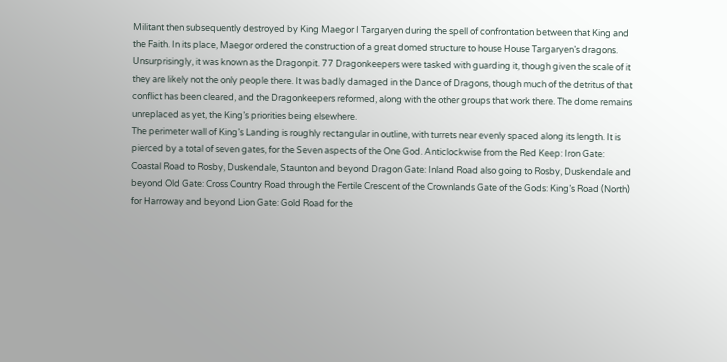Militant then subsequently destroyed by King Maegor I Targaryen during the spell of confrontation between that King and the Faith. In its place, Maegor ordered the construction of a great domed structure to house House Targaryen’s dragons. Unsurprisingly, it was known as the Dragonpit. 77 Dragonkeepers were tasked with guarding it, though given the scale of it they are likely not the only people there. It was badly damaged in the Dance of Dragons, though much of the detritus of that conflict has been cleared, and the Dragonkeepers reformed, along with the other groups that work there. The dome remains unreplaced as yet, the King’s priorities being elsewhere.
The perimeter wall of King’s Landing is roughly rectangular in outline, with turrets near evenly spaced along its length. It is pierced by a total of seven gates, for the Seven aspects of the One God. Anticlockwise from the Red Keep: Iron Gate: Coastal Road to Rosby, Duskendale, Staunton and beyond Dragon Gate: Inland Road also going to Rosby, Duskendale and beyond Old Gate: Cross Country Road through the Fertile Crescent of the Crownlands Gate of the Gods: King’s Road (North) for Harroway and beyond Lion Gate: Gold Road for the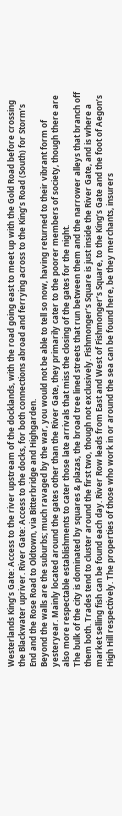Westerlands King’s Gate: Access to the river upstream of the docklands, with the road going east to meet up with the Gold Road before crossing the Blackwater upriver. River Gate: Access to the docks, for both connections abroad and ferrying across to the King’s Road (South) for Storm’s End and the Rose Road to Oldtown, via Bitterbridge and Highgarden.
Beyond the walls are the suburbs; much ravaged by the war, you would not be able to tell so now, having returned to their vibrant form of yesteryear. Mainly located around the gates other than the River Gate, they primarily cater to the poorer members of society, though there are also more respectable establishments to cater those late arrivals that miss the closing of the gates for the night.
The bulk of the city is dominated by squares & plazas, the broad tree lined streets that run between them and the narrower alleys that branch off them both. Trades tend to cluster around the first two, though not exclusively. Fishmonger’s Square is just inside the River Gate, and is where a market selling fish can be found each day. River Row leads from East and West of Fishmonger’s Square, to the King’s Gate and the foot of Aegon’s High Hill respectively. The properties of those who work in or around the sea can be found here, be they merchants, insurers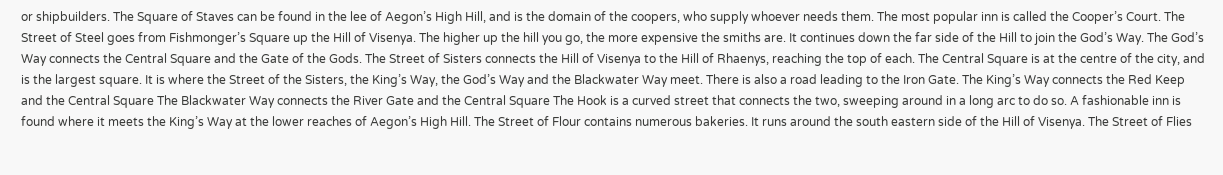or shipbuilders. The Square of Staves can be found in the lee of Aegon’s High Hill, and is the domain of the coopers, who supply whoever needs them. The most popular inn is called the Cooper’s Court. The Street of Steel goes from Fishmonger’s Square up the Hill of Visenya. The higher up the hill you go, the more expensive the smiths are. It continues down the far side of the Hill to join the God’s Way. The God’s Way connects the Central Square and the Gate of the Gods. The Street of Sisters connects the Hill of Visenya to the Hill of Rhaenys, reaching the top of each. The Central Square is at the centre of the city, and is the largest square. It is where the Street of the Sisters, the King’s Way, the God’s Way and the Blackwater Way meet. There is also a road leading to the Iron Gate. The King’s Way connects the Red Keep and the Central Square The Blackwater Way connects the River Gate and the Central Square The Hook is a curved street that connects the two, sweeping around in a long arc to do so. A fashionable inn is found where it meets the King’s Way at the lower reaches of Aegon’s High Hill. The Street of Flour contains numerous bakeries. It runs around the south eastern side of the Hill of Visenya. The Street of Flies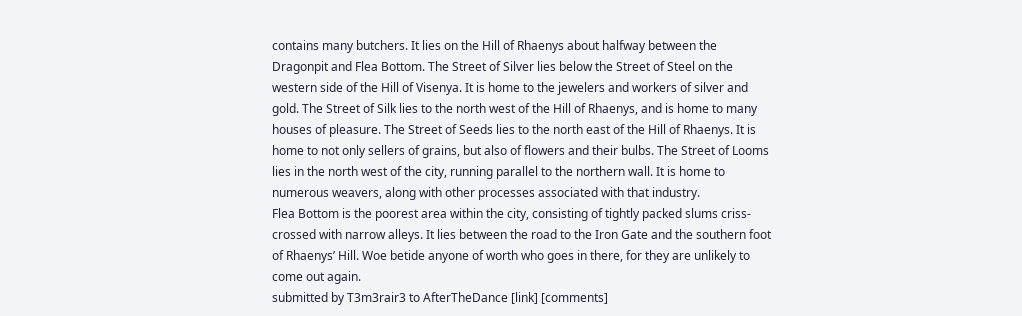contains many butchers. It lies on the Hill of Rhaenys about halfway between the Dragonpit and Flea Bottom. The Street of Silver lies below the Street of Steel on the western side of the Hill of Visenya. It is home to the jewelers and workers of silver and gold. The Street of Silk lies to the north west of the Hill of Rhaenys, and is home to many houses of pleasure. The Street of Seeds lies to the north east of the Hill of Rhaenys. It is home to not only sellers of grains, but also of flowers and their bulbs. The Street of Looms lies in the north west of the city, running parallel to the northern wall. It is home to numerous weavers, along with other processes associated with that industry.
Flea Bottom is the poorest area within the city, consisting of tightly packed slums criss-crossed with narrow alleys. It lies between the road to the Iron Gate and the southern foot of Rhaenys’ Hill. Woe betide anyone of worth who goes in there, for they are unlikely to come out again.
submitted by T3m3rair3 to AfterTheDance [link] [comments]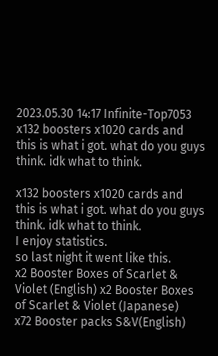2023.05.30 14:17 Infinite-Top7053 x132 boosters x1020 cards and this is what i got. what do you guys think. idk what to think.

x132 boosters x1020 cards and this is what i got. what do you guys think. idk what to think.
I enjoy statistics.
so last night it went like this.
x2 Booster Boxes of Scarlet & Violet (English) x2 Booster Boxes of Scarlet & Violet (Japanese)
x72 Booster packs S&V(English)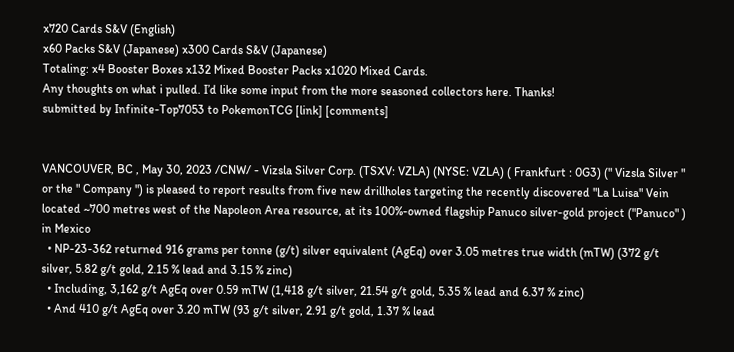x720 Cards S&V (English)
x60 Packs S&V (Japanese) x300 Cards S&V (Japanese)
Totaling: x4 Booster Boxes x132 Mixed Booster Packs x1020 Mixed Cards.
Any thoughts on what i pulled. I’d like some input from the more seasoned collectors here. Thanks!
submitted by Infinite-Top7053 to PokemonTCG [link] [comments]


VANCOUVER, BC , May 30, 2023 /CNW/ - Vizsla Silver Corp. (TSXV: VZLA) (NYSE: VZLA) ( Frankfurt : 0G3) (" Vizsla Silver " or the " Company ") is pleased to report results from five new drillholes targeting the recently discovered "La Luisa" Vein located ~700 metres west of the Napoleon Area resource, at its 100%-owned flagship Panuco silver-gold project ("Panuco" ) in Mexico
  • NP-23-362 returned 916 grams per tonne (g/t) silver equivalent (AgEq) over 3.05 metres true width (mTW) (372 g/t silver, 5.82 g/t gold, 2.15 % lead and 3.15 % zinc)
  • Including, 3,162 g/t AgEq over 0.59 mTW (1,418 g/t silver, 21.54 g/t gold, 5.35 % lead and 6.37 % zinc)
  • And 410 g/t AgEq over 3.20 mTW (93 g/t silver, 2.91 g/t gold, 1.37 % lead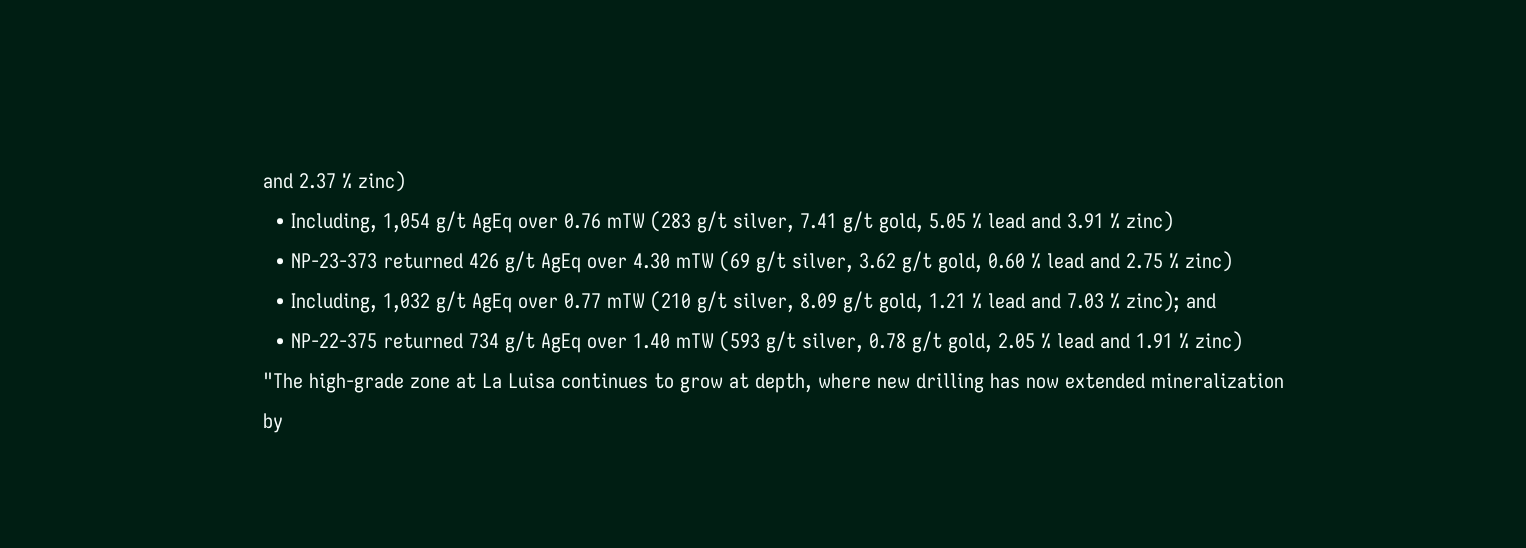and 2.37 % zinc)
  • Including, 1,054 g/t AgEq over 0.76 mTW (283 g/t silver, 7.41 g/t gold, 5.05 % lead and 3.91 % zinc)
  • NP-23-373 returned 426 g/t AgEq over 4.30 mTW (69 g/t silver, 3.62 g/t gold, 0.60 % lead and 2.75 % zinc)
  • Including, 1,032 g/t AgEq over 0.77 mTW (210 g/t silver, 8.09 g/t gold, 1.21 % lead and 7.03 % zinc); and
  • NP-22-375 returned 734 g/t AgEq over 1.40 mTW (593 g/t silver, 0.78 g/t gold, 2.05 % lead and 1.91 % zinc)
"The high-grade zone at La Luisa continues to grow at depth, where new drilling has now extended mineralization by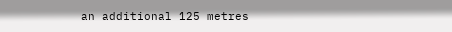an additional 125 metres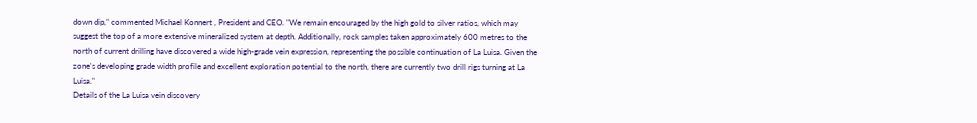down dip," commented Michael Konnert , President and CEO. "We remain encouraged by the high gold to silver ratios, which may suggest the top of a more extensive mineralized system at depth. Additionally, rock samples taken approximately 600 metres to the north of current drilling have discovered a wide high-grade vein expression, representing the possible continuation of La Luisa. Given the zone's developing grade width profile and excellent exploration potential to the north, there are currently two drill rigs turning at La Luisa."
Details of the La Luisa vein discovery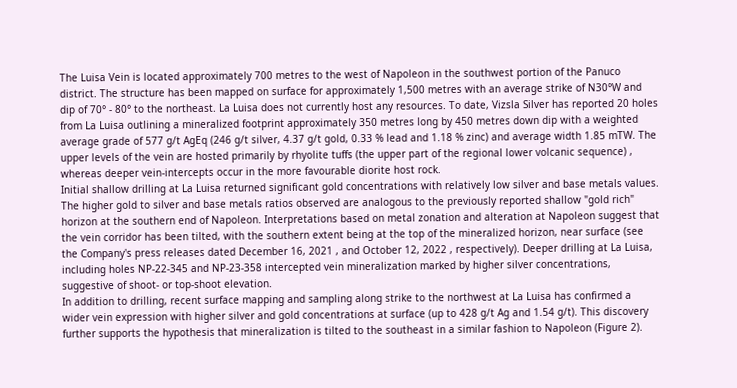The Luisa Vein is located approximately 700 metres to the west of Napoleon in the southwest portion of the Panuco district. The structure has been mapped on surface for approximately 1,500 metres with an average strike of N30°W and dip of 70° - 80° to the northeast. La Luisa does not currently host any resources. To date, Vizsla Silver has reported 20 holes from La Luisa outlining a mineralized footprint approximately 350 metres long by 450 metres down dip with a weighted average grade of 577 g/t AgEq (246 g/t silver, 4.37 g/t gold, 0.33 % lead and 1.18 % zinc) and average width 1.85 mTW. The upper levels of the vein are hosted primarily by rhyolite tuffs (the upper part of the regional lower volcanic sequence) , whereas deeper vein-intercepts occur in the more favourable diorite host rock.
Initial shallow drilling at La Luisa returned significant gold concentrations with relatively low silver and base metals values. The higher gold to silver and base metals ratios observed are analogous to the previously reported shallow "gold rich" horizon at the southern end of Napoleon. Interpretations based on metal zonation and alteration at Napoleon suggest that the vein corridor has been tilted, with the southern extent being at the top of the mineralized horizon, near surface (see the Company's press releases dated December 16, 2021 , and October 12, 2022 , respectively). Deeper drilling at La Luisa, including holes NP-22-345 and NP-23-358 intercepted vein mineralization marked by higher silver concentrations, suggestive of shoot- or top-shoot elevation.
In addition to drilling, recent surface mapping and sampling along strike to the northwest at La Luisa has confirmed a wider vein expression with higher silver and gold concentrations at surface (up to 428 g/t Ag and 1.54 g/t). This discovery further supports the hypothesis that mineralization is tilted to the southeast in a similar fashion to Napoleon (Figure 2).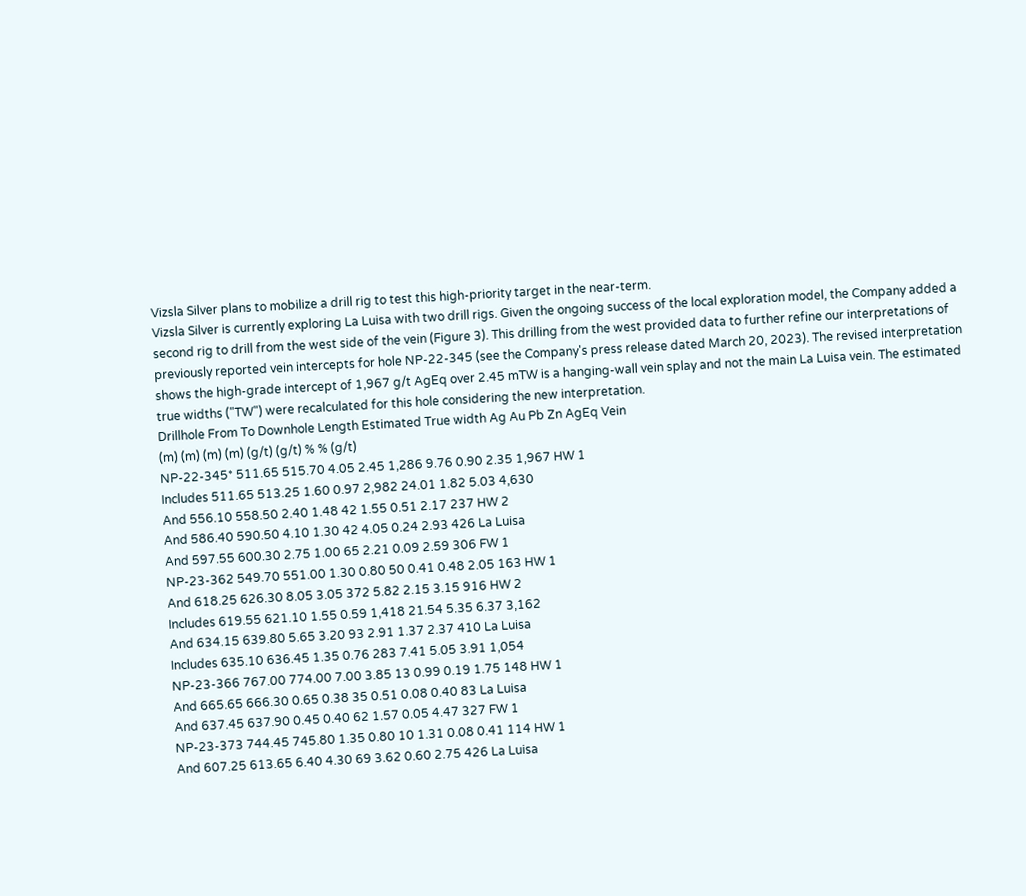Vizsla Silver plans to mobilize a drill rig to test this high-priority target in the near-term.
Vizsla Silver is currently exploring La Luisa with two drill rigs. Given the ongoing success of the local exploration model, the Company added a second rig to drill from the west side of the vein (Figure 3). This drilling from the west provided data to further refine our interpretations of previously reported vein intercepts for hole NP-22-345 (see the Company's press release dated March 20, 2023). The revised interpretation shows the high-grade intercept of 1,967 g/t AgEq over 2.45 mTW is a hanging-wall vein splay and not the main La Luisa vein. The estimated true widths ("TW") were recalculated for this hole considering the new interpretation.
Drillhole From To Downhole Length Estimated True width Ag Au Pb Zn AgEq Vein
(m) (m) (m) (m) (g/t) (g/t) % % (g/t)
NP-22-345* 511.65 515.70 4.05 2.45 1,286 9.76 0.90 2.35 1,967 HW 1
Includes 511.65 513.25 1.60 0.97 2,982 24.01 1.82 5.03 4,630
And 556.10 558.50 2.40 1.48 42 1.55 0.51 2.17 237 HW 2
And 586.40 590.50 4.10 1.30 42 4.05 0.24 2.93 426 La Luisa
And 597.55 600.30 2.75 1.00 65 2.21 0.09 2.59 306 FW 1
NP-23-362 549.70 551.00 1.30 0.80 50 0.41 0.48 2.05 163 HW 1
And 618.25 626.30 8.05 3.05 372 5.82 2.15 3.15 916 HW 2
Includes 619.55 621.10 1.55 0.59 1,418 21.54 5.35 6.37 3,162
And 634.15 639.80 5.65 3.20 93 2.91 1.37 2.37 410 La Luisa
Includes 635.10 636.45 1.35 0.76 283 7.41 5.05 3.91 1,054
NP-23-366 767.00 774.00 7.00 3.85 13 0.99 0.19 1.75 148 HW 1
And 665.65 666.30 0.65 0.38 35 0.51 0.08 0.40 83 La Luisa
And 637.45 637.90 0.45 0.40 62 1.57 0.05 4.47 327 FW 1
NP-23-373 744.45 745.80 1.35 0.80 10 1.31 0.08 0.41 114 HW 1
And 607.25 613.65 6.40 4.30 69 3.62 0.60 2.75 426 La Luisa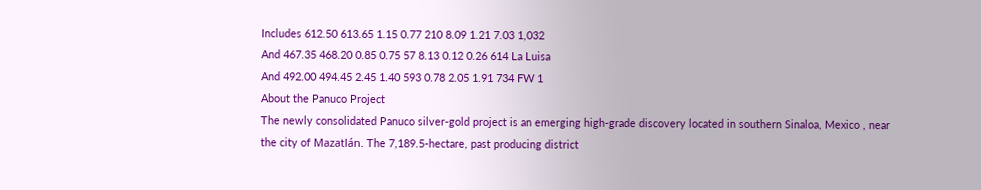Includes 612.50 613.65 1.15 0.77 210 8.09 1.21 7.03 1,032
And 467.35 468.20 0.85 0.75 57 8.13 0.12 0.26 614 La Luisa
And 492.00 494.45 2.45 1.40 593 0.78 2.05 1.91 734 FW 1
About the Panuco Project
The newly consolidated Panuco silver-gold project is an emerging high-grade discovery located in southern Sinaloa, Mexico , near the city of Mazatlán. The 7,189.5-hectare, past producing district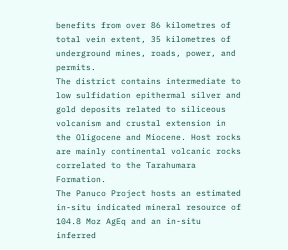benefits from over 86 kilometres of total vein extent, 35 kilometres of underground mines, roads, power, and permits.
The district contains intermediate to low sulfidation epithermal silver and gold deposits related to siliceous volcanism and crustal extension in the Oligocene and Miocene. Host rocks are mainly continental volcanic rocks correlated to the Tarahumara Formation.
The Panuco Project hosts an estimated in-situ indicated mineral resource of 104.8 Moz AgEq and an in-situ inferred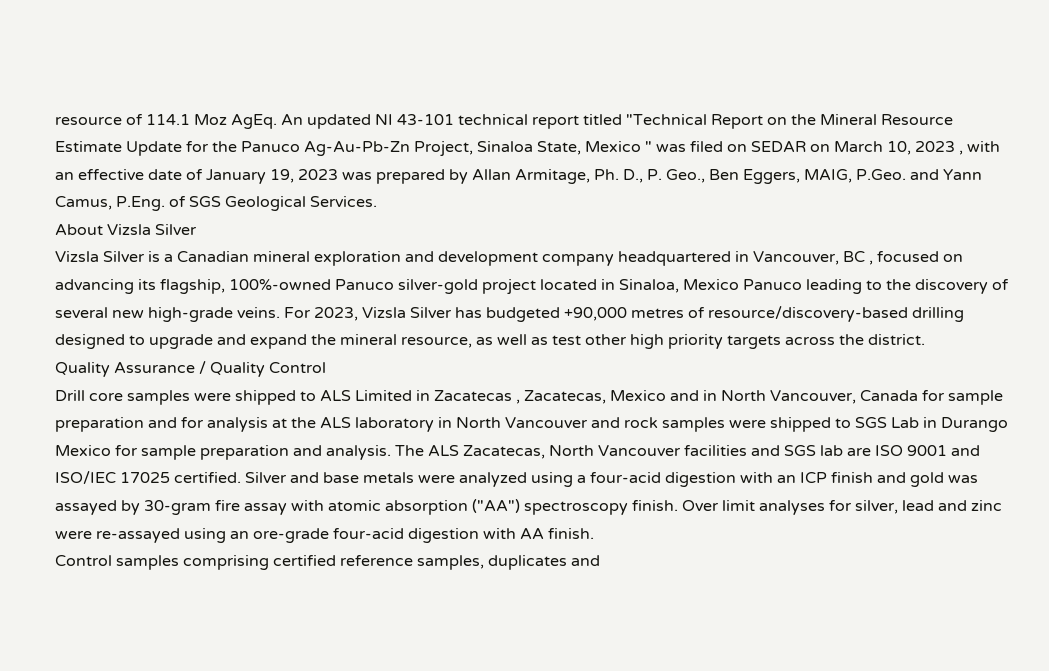resource of 114.1 Moz AgEq. An updated NI 43-101 technical report titled "Technical Report on the Mineral Resource Estimate Update for the Panuco Ag-Au-Pb-Zn Project, Sinaloa State, Mexico " was filed on SEDAR on March 10, 2023 , with an effective date of January 19, 2023 was prepared by Allan Armitage, Ph. D., P. Geo., Ben Eggers, MAIG, P.Geo. and Yann Camus, P.Eng. of SGS Geological Services.
About Vizsla Silver
Vizsla Silver is a Canadian mineral exploration and development company headquartered in Vancouver, BC , focused on advancing its flagship, 100%-owned Panuco silver-gold project located in Sinaloa, Mexico Panuco leading to the discovery of several new high-grade veins. For 2023, Vizsla Silver has budgeted +90,000 metres of resource/discovery-based drilling designed to upgrade and expand the mineral resource, as well as test other high priority targets across the district.
Quality Assurance / Quality Control
Drill core samples were shipped to ALS Limited in Zacatecas , Zacatecas, Mexico and in North Vancouver, Canada for sample preparation and for analysis at the ALS laboratory in North Vancouver and rock samples were shipped to SGS Lab in Durango Mexico for sample preparation and analysis. The ALS Zacatecas, North Vancouver facilities and SGS lab are ISO 9001 and ISO/IEC 17025 certified. Silver and base metals were analyzed using a four-acid digestion with an ICP finish and gold was assayed by 30-gram fire assay with atomic absorption ("AA") spectroscopy finish. Over limit analyses for silver, lead and zinc were re-assayed using an ore-grade four-acid digestion with AA finish.
Control samples comprising certified reference samples, duplicates and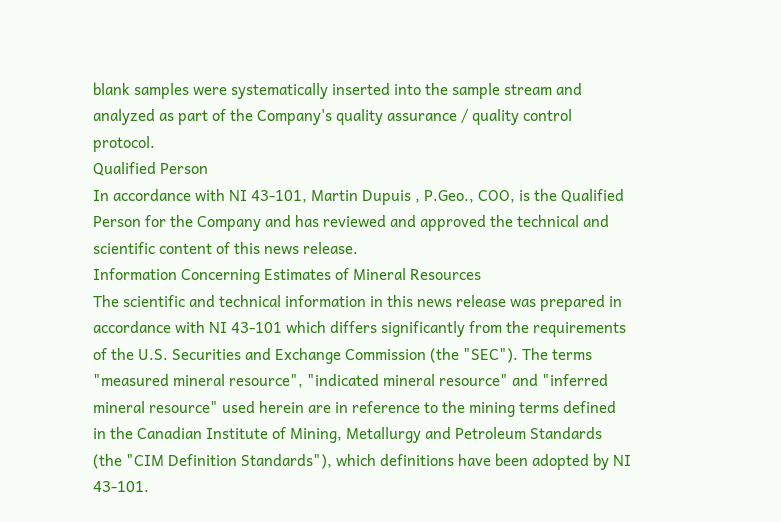blank samples were systematically inserted into the sample stream and analyzed as part of the Company's quality assurance / quality control protocol.
Qualified Person
In accordance with NI 43-101, Martin Dupuis , P.Geo., COO, is the Qualified Person for the Company and has reviewed and approved the technical and scientific content of this news release.
Information Concerning Estimates of Mineral Resources
The scientific and technical information in this news release was prepared in accordance with NI 43-101 which differs significantly from the requirements of the U.S. Securities and Exchange Commission (the "SEC"). The terms "measured mineral resource", "indicated mineral resource" and "inferred mineral resource" used herein are in reference to the mining terms defined in the Canadian Institute of Mining, Metallurgy and Petroleum Standards (the "CIM Definition Standards"), which definitions have been adopted by NI 43-101.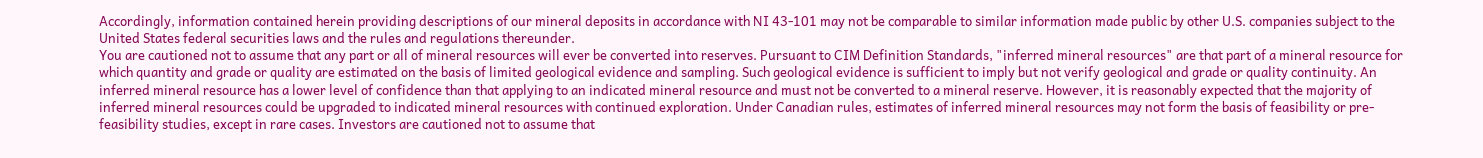Accordingly, information contained herein providing descriptions of our mineral deposits in accordance with NI 43-101 may not be comparable to similar information made public by other U.S. companies subject to the United States federal securities laws and the rules and regulations thereunder.
You are cautioned not to assume that any part or all of mineral resources will ever be converted into reserves. Pursuant to CIM Definition Standards, "inferred mineral resources" are that part of a mineral resource for which quantity and grade or quality are estimated on the basis of limited geological evidence and sampling. Such geological evidence is sufficient to imply but not verify geological and grade or quality continuity. An inferred mineral resource has a lower level of confidence than that applying to an indicated mineral resource and must not be converted to a mineral reserve. However, it is reasonably expected that the majority of inferred mineral resources could be upgraded to indicated mineral resources with continued exploration. Under Canadian rules, estimates of inferred mineral resources may not form the basis of feasibility or pre-feasibility studies, except in rare cases. Investors are cautioned not to assume that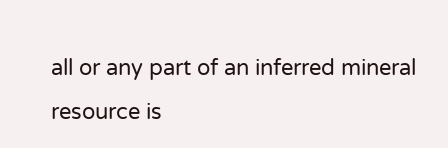all or any part of an inferred mineral resource is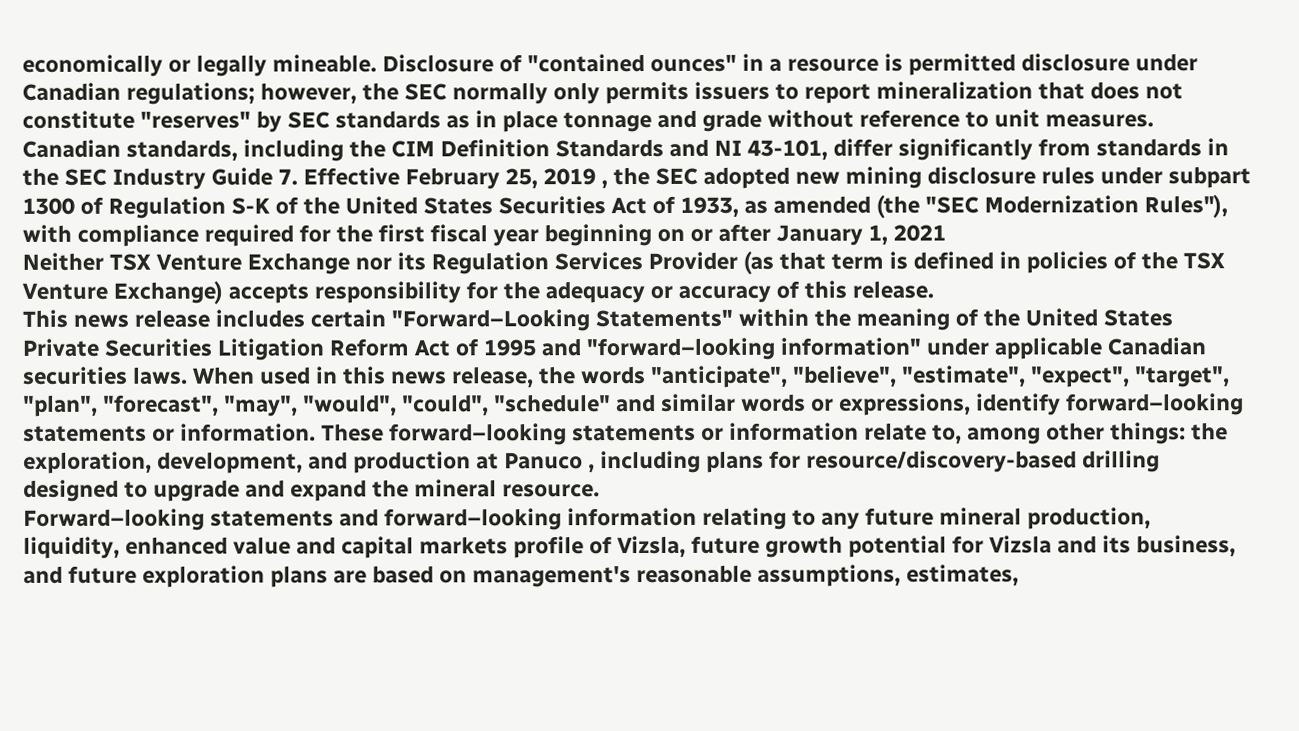economically or legally mineable. Disclosure of "contained ounces" in a resource is permitted disclosure under Canadian regulations; however, the SEC normally only permits issuers to report mineralization that does not constitute "reserves" by SEC standards as in place tonnage and grade without reference to unit measures.
Canadian standards, including the CIM Definition Standards and NI 43-101, differ significantly from standards in the SEC Industry Guide 7. Effective February 25, 2019 , the SEC adopted new mining disclosure rules under subpart 1300 of Regulation S-K of the United States Securities Act of 1933, as amended (the "SEC Modernization Rules"), with compliance required for the first fiscal year beginning on or after January 1, 2021
Neither TSX Venture Exchange nor its Regulation Services Provider (as that term is defined in policies of the TSX Venture Exchange) accepts responsibility for the adequacy or accuracy of this release.
This news release includes certain "Forward–Looking Statements" within the meaning of the United States Private Securities Litigation Reform Act of 1995 and "forward–looking information" under applicable Canadian securities laws. When used in this news release, the words "anticipate", "believe", "estimate", "expect", "target", "plan", "forecast", "may", "would", "could", "schedule" and similar words or expressions, identify forward–looking statements or information. These forward–looking statements or information relate to, among other things: the exploration, development, and production at Panuco , including plans for resource/discovery-based drilling designed to upgrade and expand the mineral resource.
Forward–looking statements and forward–looking information relating to any future mineral production, liquidity, enhanced value and capital markets profile of Vizsla, future growth potential for Vizsla and its business, and future exploration plans are based on management's reasonable assumptions, estimates,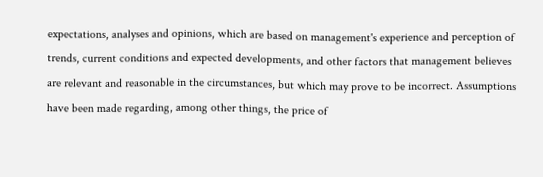expectations, analyses and opinions, which are based on management's experience and perception of trends, current conditions and expected developments, and other factors that management believes are relevant and reasonable in the circumstances, but which may prove to be incorrect. Assumptions have been made regarding, among other things, the price of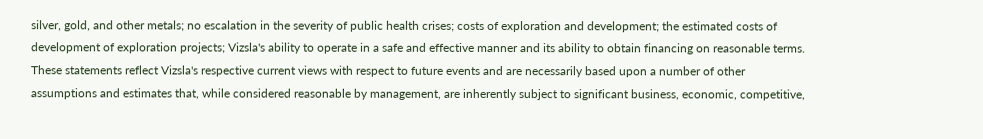silver, gold, and other metals; no escalation in the severity of public health crises; costs of exploration and development; the estimated costs of development of exploration projects; Vizsla's ability to operate in a safe and effective manner and its ability to obtain financing on reasonable terms.
These statements reflect Vizsla's respective current views with respect to future events and are necessarily based upon a number of other assumptions and estimates that, while considered reasonable by management, are inherently subject to significant business, economic, competitive,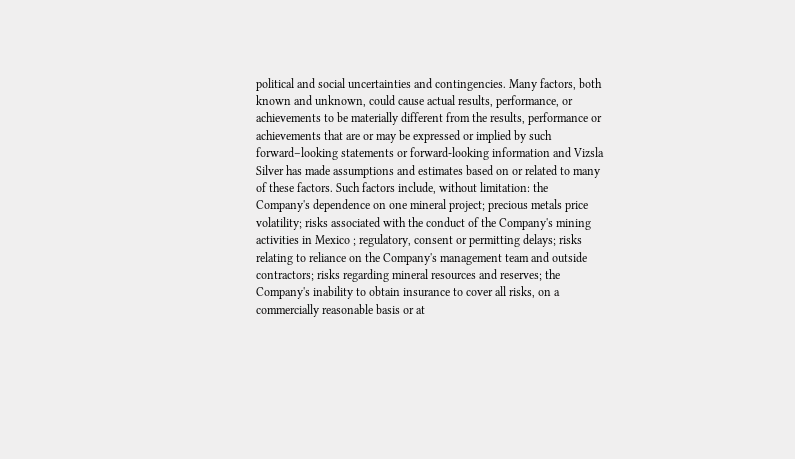political and social uncertainties and contingencies. Many factors, both known and unknown, could cause actual results, performance, or achievements to be materially different from the results, performance or achievements that are or may be expressed or implied by such forward–looking statements or forward-looking information and Vizsla Silver has made assumptions and estimates based on or related to many of these factors. Such factors include, without limitation: the Company's dependence on one mineral project; precious metals price volatility; risks associated with the conduct of the Company's mining activities in Mexico ; regulatory, consent or permitting delays; risks relating to reliance on the Company's management team and outside contractors; risks regarding mineral resources and reserves; the Company's inability to obtain insurance to cover all risks, on a commercially reasonable basis or at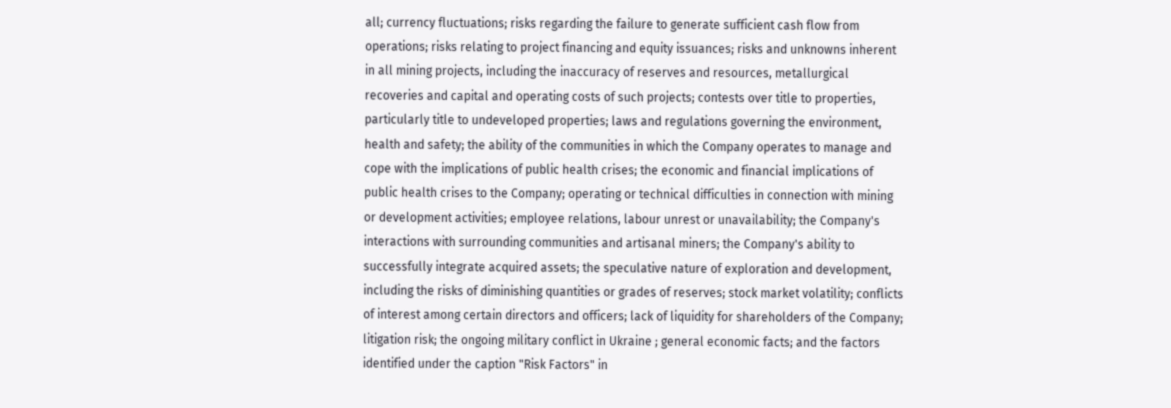all; currency fluctuations; risks regarding the failure to generate sufficient cash flow from operations; risks relating to project financing and equity issuances; risks and unknowns inherent in all mining projects, including the inaccuracy of reserves and resources, metallurgical recoveries and capital and operating costs of such projects; contests over title to properties, particularly title to undeveloped properties; laws and regulations governing the environment, health and safety; the ability of the communities in which the Company operates to manage and cope with the implications of public health crises; the economic and financial implications of public health crises to the Company; operating or technical difficulties in connection with mining or development activities; employee relations, labour unrest or unavailability; the Company's interactions with surrounding communities and artisanal miners; the Company's ability to successfully integrate acquired assets; the speculative nature of exploration and development, including the risks of diminishing quantities or grades of reserves; stock market volatility; conflicts of interest among certain directors and officers; lack of liquidity for shareholders of the Company; litigation risk; the ongoing military conflict in Ukraine ; general economic facts; and the factors identified under the caption "Risk Factors" in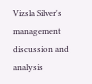Vizsla Silver's management discussion and analysis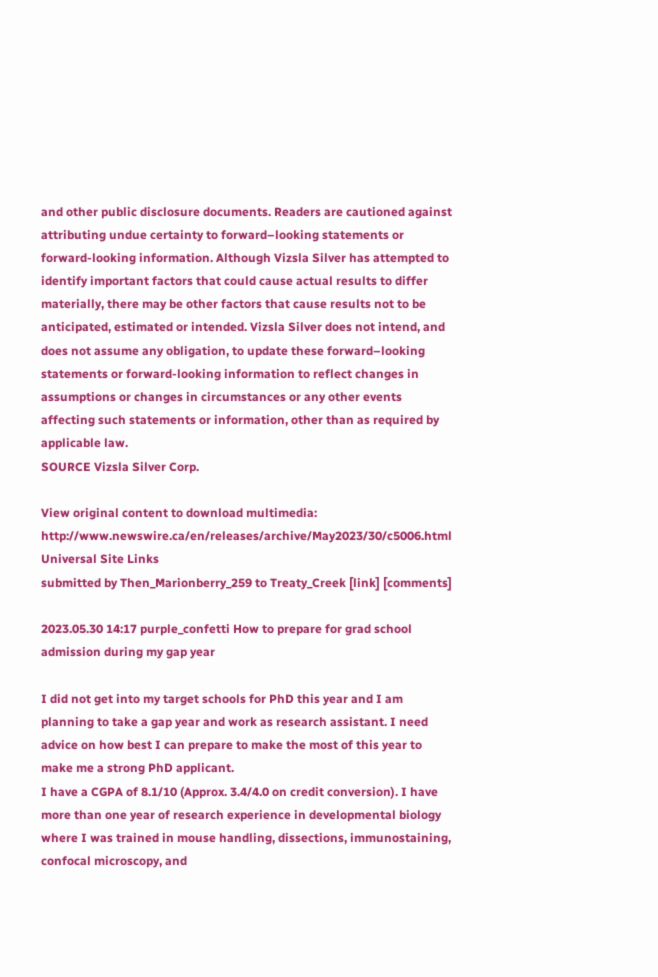and other public disclosure documents. Readers are cautioned against attributing undue certainty to forward–looking statements or forward-looking information. Although Vizsla Silver has attempted to identify important factors that could cause actual results to differ materially, there may be other factors that cause results not to be anticipated, estimated or intended. Vizsla Silver does not intend, and does not assume any obligation, to update these forward–looking statements or forward-looking information to reflect changes in assumptions or changes in circumstances or any other events affecting such statements or information, other than as required by applicable law.
SOURCE Vizsla Silver Corp.

View original content to download multimedia: http://www.newswire.ca/en/releases/archive/May2023/30/c5006.html
Universal Site Links
submitted by Then_Marionberry_259 to Treaty_Creek [link] [comments]

2023.05.30 14:17 purple_confetti How to prepare for grad school admission during my gap year

I did not get into my target schools for PhD this year and I am planning to take a gap year and work as research assistant. I need advice on how best I can prepare to make the most of this year to make me a strong PhD applicant.
I have a CGPA of 8.1/10 (Approx. 3.4/4.0 on credit conversion). I have more than one year of research experience in developmental biology where I was trained in mouse handling, dissections, immunostaining, confocal microscopy, and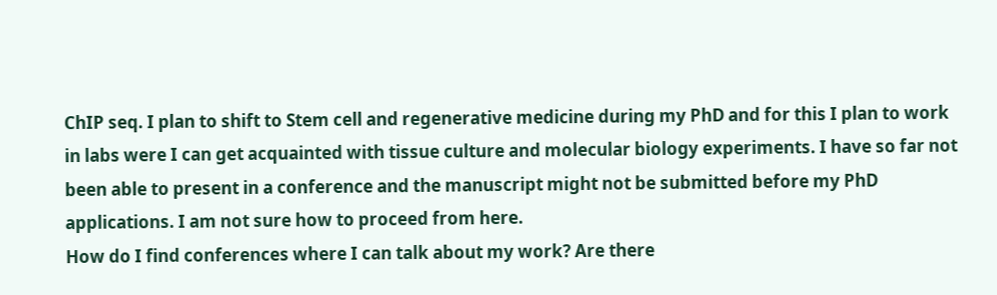ChIP seq. I plan to shift to Stem cell and regenerative medicine during my PhD and for this I plan to work in labs were I can get acquainted with tissue culture and molecular biology experiments. I have so far not been able to present in a conference and the manuscript might not be submitted before my PhD applications. I am not sure how to proceed from here.
How do I find conferences where I can talk about my work? Are there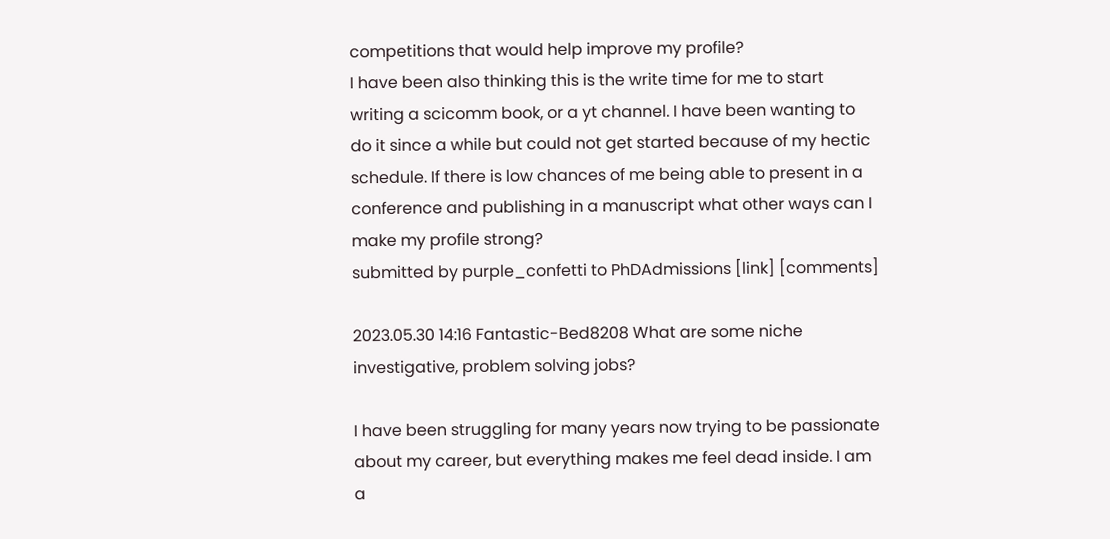competitions that would help improve my profile?
I have been also thinking this is the write time for me to start writing a scicomm book, or a yt channel. I have been wanting to do it since a while but could not get started because of my hectic schedule. If there is low chances of me being able to present in a conference and publishing in a manuscript what other ways can I make my profile strong?
submitted by purple_confetti to PhDAdmissions [link] [comments]

2023.05.30 14:16 Fantastic-Bed8208 What are some niche investigative, problem solving jobs?

I have been struggling for many years now trying to be passionate about my career, but everything makes me feel dead inside. I am a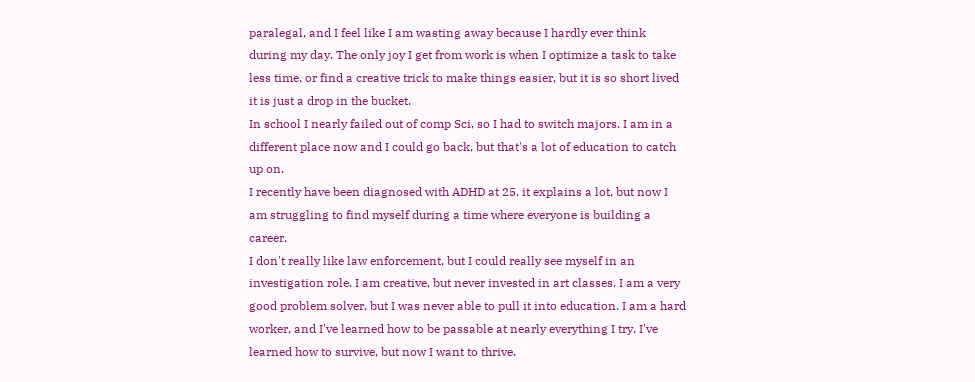paralegal, and I feel like I am wasting away because I hardly ever think during my day. The only joy I get from work is when I optimize a task to take less time, or find a creative trick to make things easier, but it is so short lived it is just a drop in the bucket.
In school I nearly failed out of comp Sci, so I had to switch majors. I am in a different place now and I could go back, but that's a lot of education to catch up on.
I recently have been diagnosed with ADHD at 25. it explains a lot, but now I am struggling to find myself during a time where everyone is building a career.
I don't really like law enforcement, but I could really see myself in an investigation role. I am creative, but never invested in art classes. I am a very good problem solver, but I was never able to pull it into education. I am a hard worker, and I've learned how to be passable at nearly everything I try. I've learned how to survive, but now I want to thrive.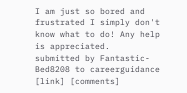I am just so bored and frustrated I simply don't know what to do! Any help is appreciated.
submitted by Fantastic-Bed8208 to careerguidance [link] [comments]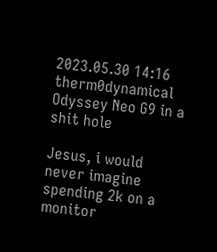2023.05.30 14:16 therm0dynamical Odyssey Neo G9 in a shit hole

Jesus, i would never imagine spending 2k on a monitor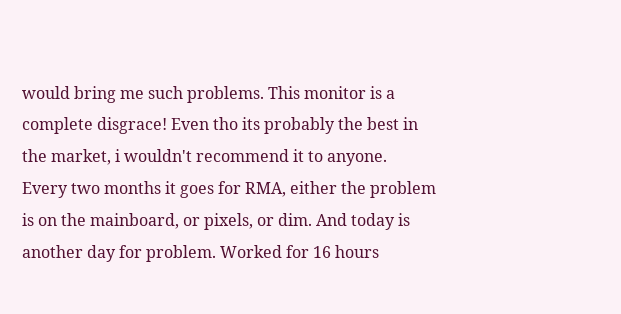would bring me such problems. This monitor is a complete disgrace! Even tho its probably the best in the market, i wouldn't recommend it to anyone.
Every two months it goes for RMA, either the problem is on the mainboard, or pixels, or dim. And today is another day for problem. Worked for 16 hours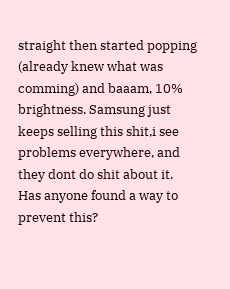straight then started popping (already knew what was comming) and baaam, 10% brightness. Samsung just keeps selling this shit,i see problems everywhere, and they dont do shit about it.
Has anyone found a way to prevent this?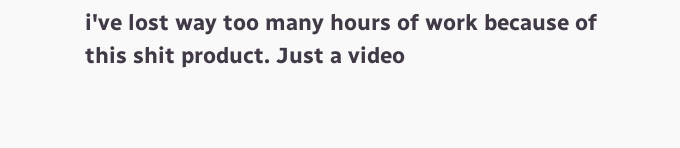i've lost way too many hours of work because of this shit product. Just a video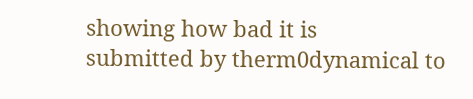showing how bad it is
submitted by therm0dynamical to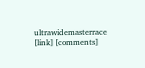ultrawidemasterrace [link] [comments]